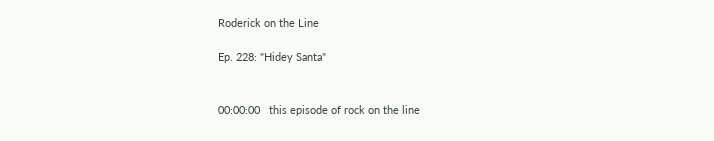Roderick on the Line

Ep. 228: "Hidey Santa"


00:00:00   this episode of rock on the line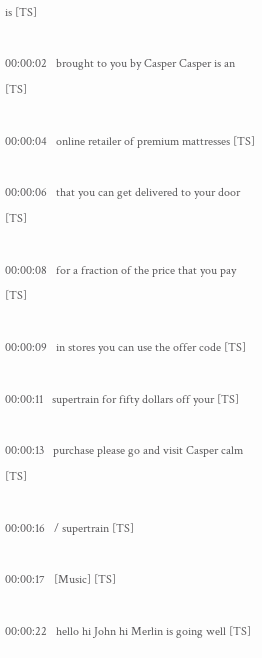is [TS]

00:00:02   brought to you by Casper Casper is an [TS]

00:00:04   online retailer of premium mattresses [TS]

00:00:06   that you can get delivered to your door [TS]

00:00:08   for a fraction of the price that you pay [TS]

00:00:09   in stores you can use the offer code [TS]

00:00:11   supertrain for fifty dollars off your [TS]

00:00:13   purchase please go and visit Casper calm [TS]

00:00:16   / supertrain [TS]

00:00:17   [Music] [TS]

00:00:22   hello hi John hi Merlin is going well [TS]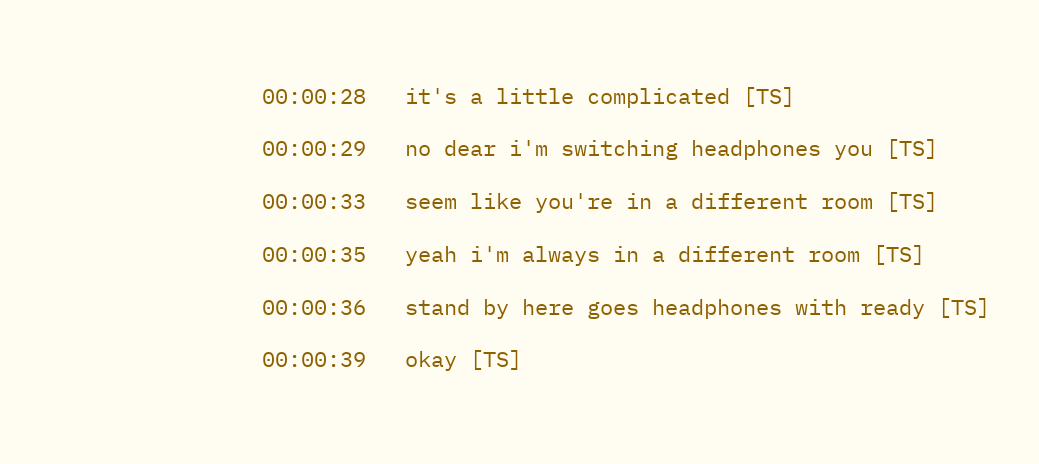00:00:28   it's a little complicated [TS]

00:00:29   no dear i'm switching headphones you [TS]

00:00:33   seem like you're in a different room [TS]

00:00:35   yeah i'm always in a different room [TS]

00:00:36   stand by here goes headphones with ready [TS]

00:00:39   okay [TS]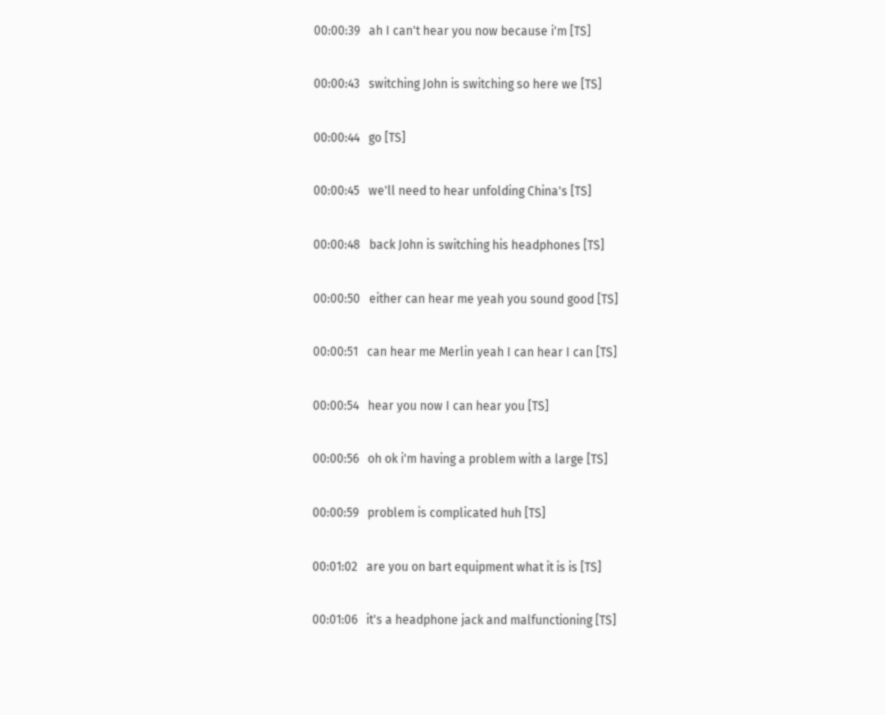00:00:39   ah I can't hear you now because i'm [TS]

00:00:43   switching John is switching so here we [TS]

00:00:44   go [TS]

00:00:45   we'll need to hear unfolding China's [TS]

00:00:48   back John is switching his headphones [TS]

00:00:50   either can hear me yeah you sound good [TS]

00:00:51   can hear me Merlin yeah I can hear I can [TS]

00:00:54   hear you now I can hear you [TS]

00:00:56   oh ok i'm having a problem with a large [TS]

00:00:59   problem is complicated huh [TS]

00:01:02   are you on bart equipment what it is is [TS]

00:01:06   it's a headphone jack and malfunctioning [TS]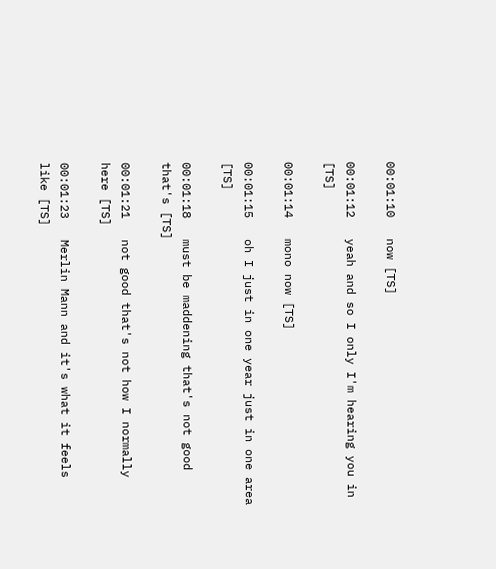00:01:10   now [TS]

00:01:12   yeah and so I only I'm hearing you in [TS]

00:01:14   mono now [TS]

00:01:15   oh I just in one year just in one area [TS]

00:01:18   must be maddening that's not good that's [TS]

00:01:21   not good that's not how I normally here [TS]

00:01:23   Merlin Mann and it's what it feels like [TS]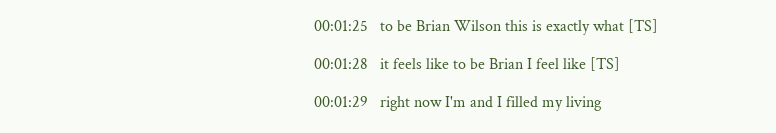00:01:25   to be Brian Wilson this is exactly what [TS]

00:01:28   it feels like to be Brian I feel like [TS]

00:01:29   right now I'm and I filled my living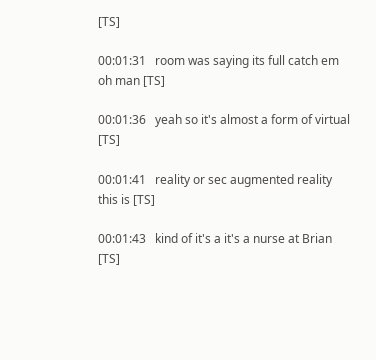[TS]

00:01:31   room was saying its full catch em oh man [TS]

00:01:36   yeah so it's almost a form of virtual [TS]

00:01:41   reality or sec augmented reality this is [TS]

00:01:43   kind of it's a it's a nurse at Brian [TS]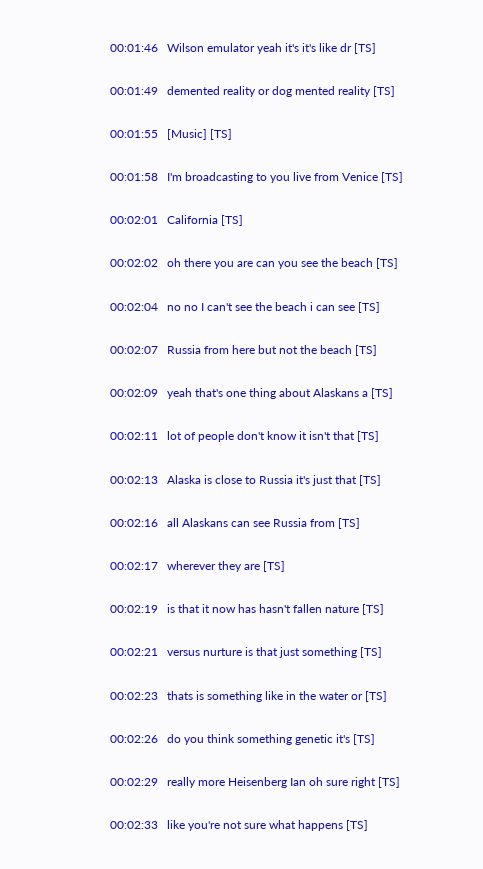00:01:46   Wilson emulator yeah it's it's like dr [TS]

00:01:49   demented reality or dog mented reality [TS]

00:01:55   [Music] [TS]

00:01:58   I'm broadcasting to you live from Venice [TS]

00:02:01   California [TS]

00:02:02   oh there you are can you see the beach [TS]

00:02:04   no no I can't see the beach i can see [TS]

00:02:07   Russia from here but not the beach [TS]

00:02:09   yeah that's one thing about Alaskans a [TS]

00:02:11   lot of people don't know it isn't that [TS]

00:02:13   Alaska is close to Russia it's just that [TS]

00:02:16   all Alaskans can see Russia from [TS]

00:02:17   wherever they are [TS]

00:02:19   is that it now has hasn't fallen nature [TS]

00:02:21   versus nurture is that just something [TS]

00:02:23   thats is something like in the water or [TS]

00:02:26   do you think something genetic it's [TS]

00:02:29   really more Heisenberg Ian oh sure right [TS]

00:02:33   like you're not sure what happens [TS]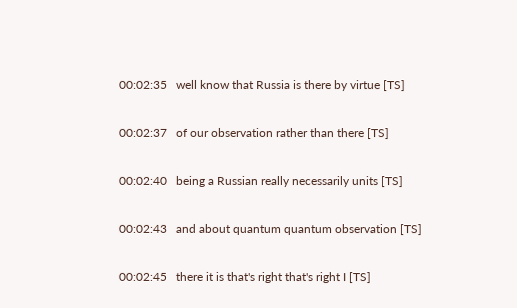00:02:35   well know that Russia is there by virtue [TS]

00:02:37   of our observation rather than there [TS]

00:02:40   being a Russian really necessarily units [TS]

00:02:43   and about quantum quantum observation [TS]

00:02:45   there it is that's right that's right I [TS]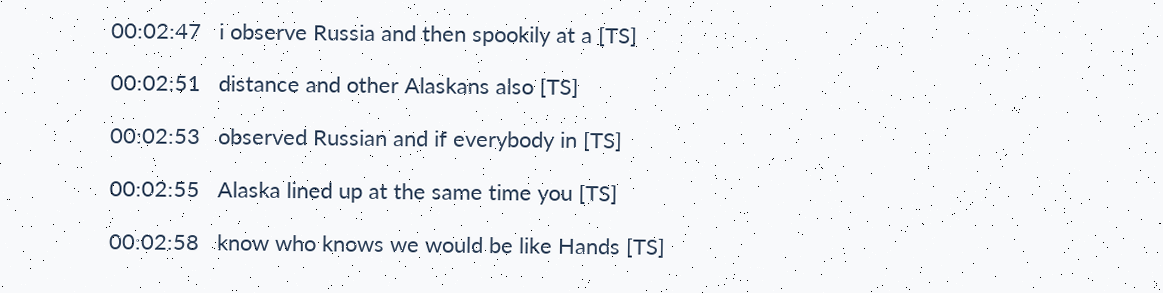00:02:47   i observe Russia and then spookily at a [TS]

00:02:51   distance and other Alaskans also [TS]

00:02:53   observed Russian and if everybody in [TS]

00:02:55   Alaska lined up at the same time you [TS]

00:02:58   know who knows we would be like Hands [TS]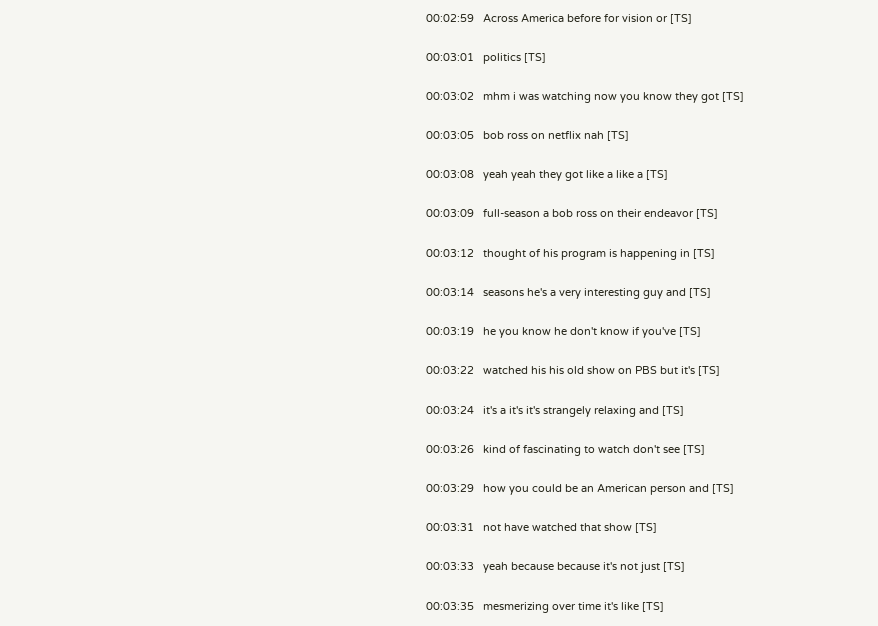00:02:59   Across America before for vision or [TS]

00:03:01   politics [TS]

00:03:02   mhm i was watching now you know they got [TS]

00:03:05   bob ross on netflix nah [TS]

00:03:08   yeah yeah they got like a like a [TS]

00:03:09   full-season a bob ross on their endeavor [TS]

00:03:12   thought of his program is happening in [TS]

00:03:14   seasons he's a very interesting guy and [TS]

00:03:19   he you know he don't know if you've [TS]

00:03:22   watched his his old show on PBS but it's [TS]

00:03:24   it's a it's it's strangely relaxing and [TS]

00:03:26   kind of fascinating to watch don't see [TS]

00:03:29   how you could be an American person and [TS]

00:03:31   not have watched that show [TS]

00:03:33   yeah because because it's not just [TS]

00:03:35   mesmerizing over time it's like [TS]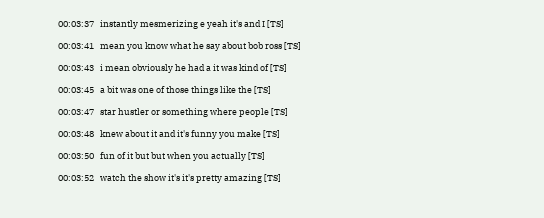00:03:37   instantly mesmerizing e yeah it's and I [TS]

00:03:41   mean you know what he say about bob ross [TS]

00:03:43   i mean obviously he had a it was kind of [TS]

00:03:45   a bit was one of those things like the [TS]

00:03:47   star hustler or something where people [TS]

00:03:48   knew about it and it's funny you make [TS]

00:03:50   fun of it but but when you actually [TS]

00:03:52   watch the show it's it's pretty amazing [TS]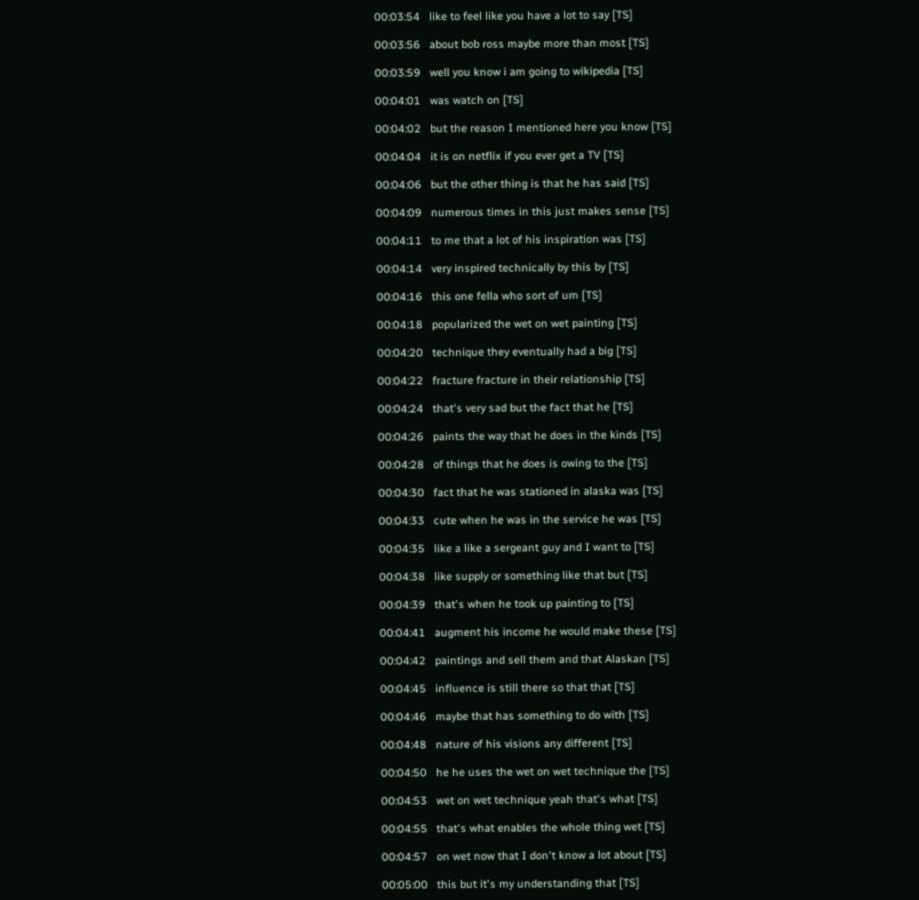00:03:54   like to feel like you have a lot to say [TS]

00:03:56   about bob ross maybe more than most [TS]

00:03:59   well you know i am going to wikipedia [TS]

00:04:01   was watch on [TS]

00:04:02   but the reason I mentioned here you know [TS]

00:04:04   it is on netflix if you ever get a TV [TS]

00:04:06   but the other thing is that he has said [TS]

00:04:09   numerous times in this just makes sense [TS]

00:04:11   to me that a lot of his inspiration was [TS]

00:04:14   very inspired technically by this by [TS]

00:04:16   this one fella who sort of um [TS]

00:04:18   popularized the wet on wet painting [TS]

00:04:20   technique they eventually had a big [TS]

00:04:22   fracture fracture in their relationship [TS]

00:04:24   that's very sad but the fact that he [TS]

00:04:26   paints the way that he does in the kinds [TS]

00:04:28   of things that he does is owing to the [TS]

00:04:30   fact that he was stationed in alaska was [TS]

00:04:33   cute when he was in the service he was [TS]

00:04:35   like a like a sergeant guy and I want to [TS]

00:04:38   like supply or something like that but [TS]

00:04:39   that's when he took up painting to [TS]

00:04:41   augment his income he would make these [TS]

00:04:42   paintings and sell them and that Alaskan [TS]

00:04:45   influence is still there so that that [TS]

00:04:46   maybe that has something to do with [TS]

00:04:48   nature of his visions any different [TS]

00:04:50   he he uses the wet on wet technique the [TS]

00:04:53   wet on wet technique yeah that's what [TS]

00:04:55   that's what enables the whole thing wet [TS]

00:04:57   on wet now that I don't know a lot about [TS]

00:05:00   this but it's my understanding that [TS]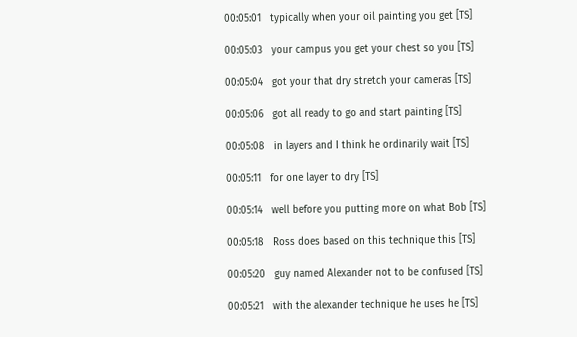00:05:01   typically when your oil painting you get [TS]

00:05:03   your campus you get your chest so you [TS]

00:05:04   got your that dry stretch your cameras [TS]

00:05:06   got all ready to go and start painting [TS]

00:05:08   in layers and I think he ordinarily wait [TS]

00:05:11   for one layer to dry [TS]

00:05:14   well before you putting more on what Bob [TS]

00:05:18   Ross does based on this technique this [TS]

00:05:20   guy named Alexander not to be confused [TS]

00:05:21   with the alexander technique he uses he [TS]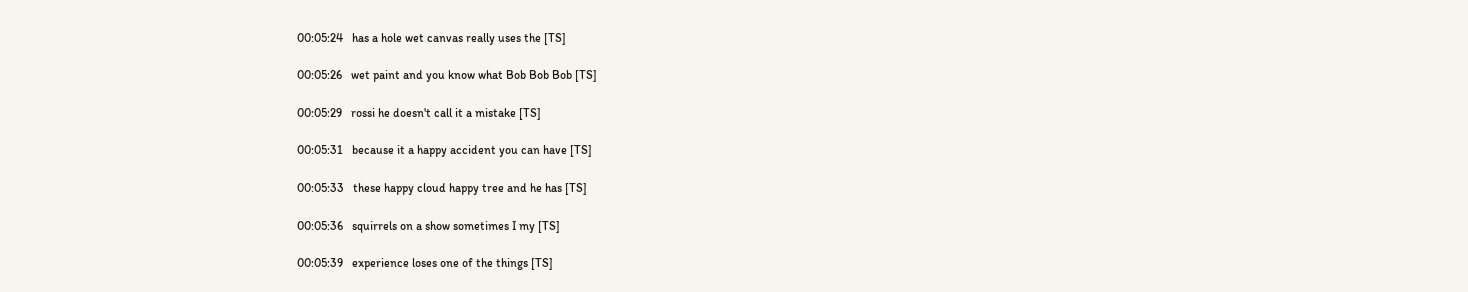00:05:24   has a hole wet canvas really uses the [TS]

00:05:26   wet paint and you know what Bob Bob Bob [TS]

00:05:29   rossi he doesn't call it a mistake [TS]

00:05:31   because it a happy accident you can have [TS]

00:05:33   these happy cloud happy tree and he has [TS]

00:05:36   squirrels on a show sometimes I my [TS]

00:05:39   experience loses one of the things [TS]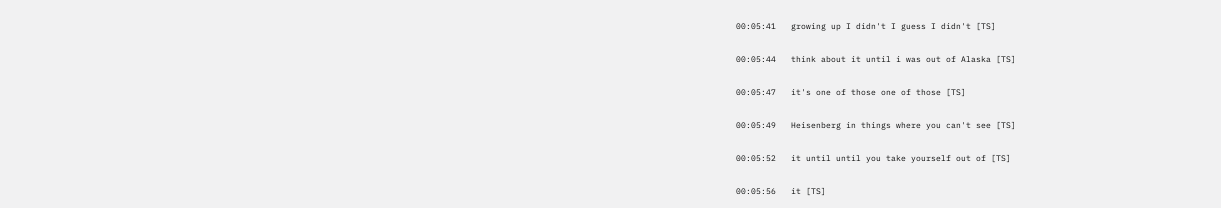00:05:41   growing up I didn't I guess I didn't [TS]

00:05:44   think about it until i was out of Alaska [TS]

00:05:47   it's one of those one of those [TS]

00:05:49   Heisenberg in things where you can't see [TS]

00:05:52   it until until you take yourself out of [TS]

00:05:56   it [TS]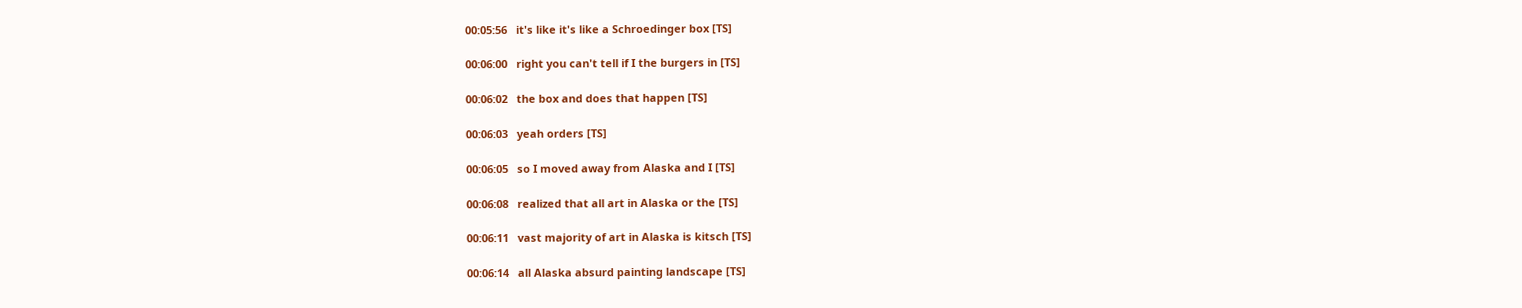00:05:56   it's like it's like a Schroedinger box [TS]

00:06:00   right you can't tell if I the burgers in [TS]

00:06:02   the box and does that happen [TS]

00:06:03   yeah orders [TS]

00:06:05   so I moved away from Alaska and I [TS]

00:06:08   realized that all art in Alaska or the [TS]

00:06:11   vast majority of art in Alaska is kitsch [TS]

00:06:14   all Alaska absurd painting landscape [TS]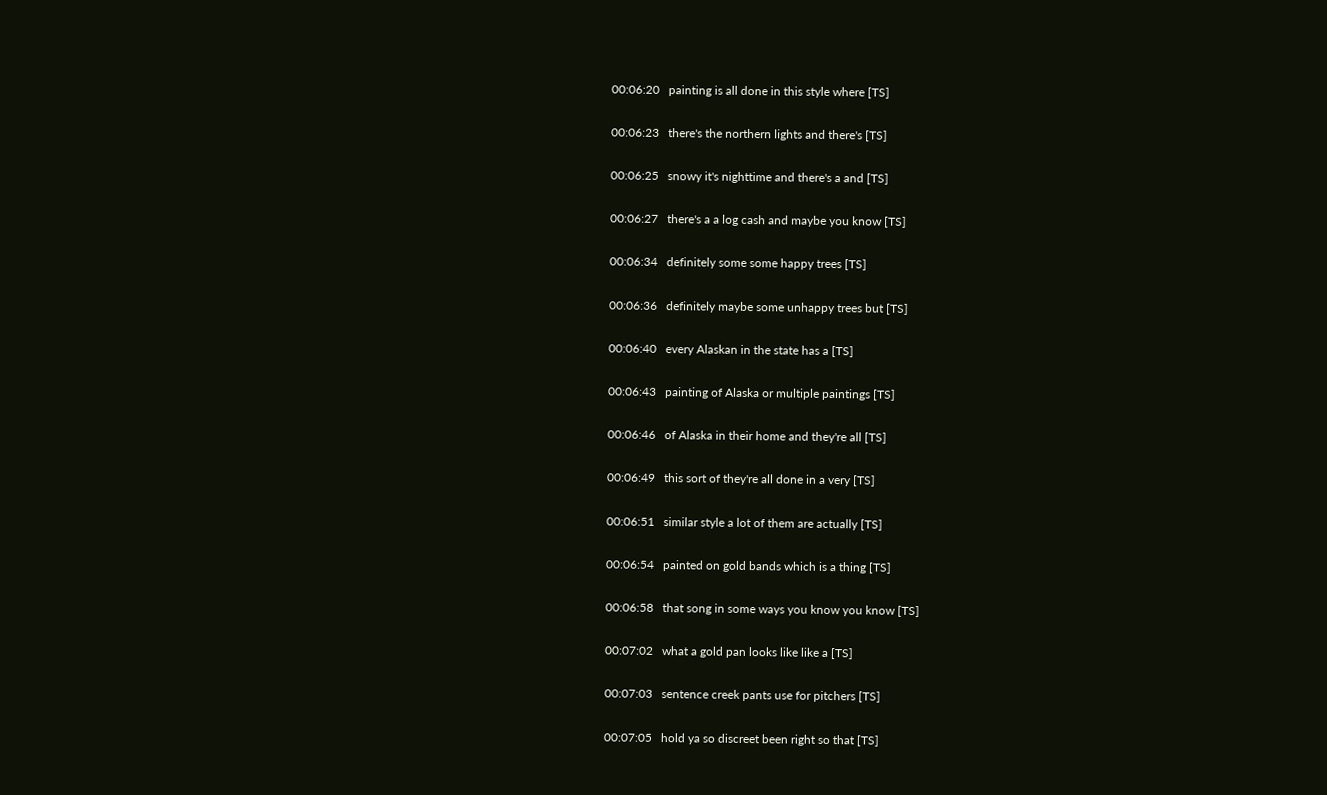00:06:20   painting is all done in this style where [TS]

00:06:23   there's the northern lights and there's [TS]

00:06:25   snowy it's nighttime and there's a and [TS]

00:06:27   there's a a log cash and maybe you know [TS]

00:06:34   definitely some some happy trees [TS]

00:06:36   definitely maybe some unhappy trees but [TS]

00:06:40   every Alaskan in the state has a [TS]

00:06:43   painting of Alaska or multiple paintings [TS]

00:06:46   of Alaska in their home and they're all [TS]

00:06:49   this sort of they're all done in a very [TS]

00:06:51   similar style a lot of them are actually [TS]

00:06:54   painted on gold bands which is a thing [TS]

00:06:58   that song in some ways you know you know [TS]

00:07:02   what a gold pan looks like like a [TS]

00:07:03   sentence creek pants use for pitchers [TS]

00:07:05   hold ya so discreet been right so that [TS]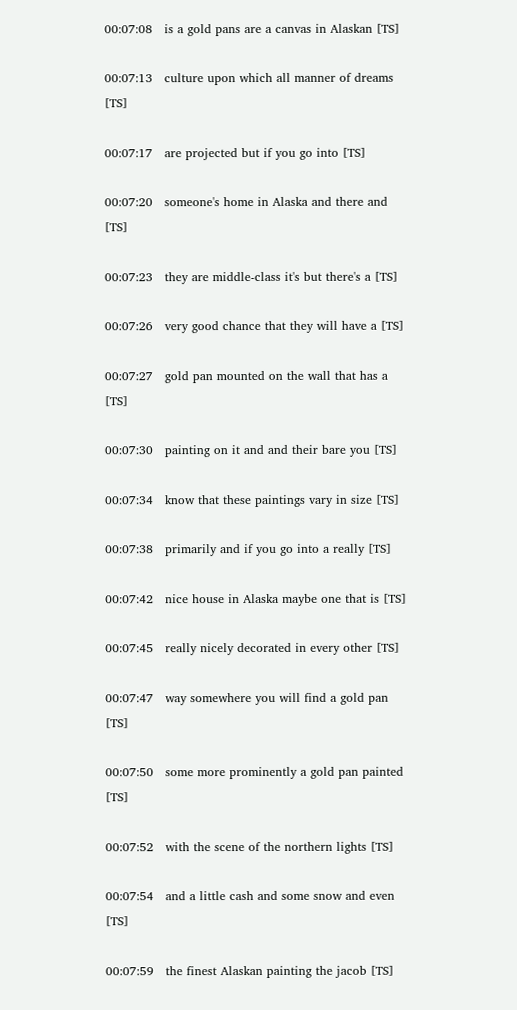00:07:08   is a gold pans are a canvas in Alaskan [TS]

00:07:13   culture upon which all manner of dreams [TS]

00:07:17   are projected but if you go into [TS]

00:07:20   someone's home in Alaska and there and [TS]

00:07:23   they are middle-class it's but there's a [TS]

00:07:26   very good chance that they will have a [TS]

00:07:27   gold pan mounted on the wall that has a [TS]

00:07:30   painting on it and and their bare you [TS]

00:07:34   know that these paintings vary in size [TS]

00:07:38   primarily and if you go into a really [TS]

00:07:42   nice house in Alaska maybe one that is [TS]

00:07:45   really nicely decorated in every other [TS]

00:07:47   way somewhere you will find a gold pan [TS]

00:07:50   some more prominently a gold pan painted [TS]

00:07:52   with the scene of the northern lights [TS]

00:07:54   and a little cash and some snow and even [TS]

00:07:59   the finest Alaskan painting the jacob [TS]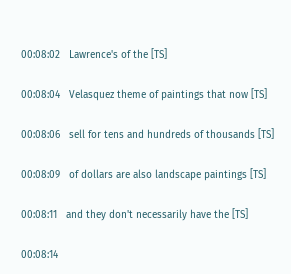00:08:02   Lawrence's of the [TS]

00:08:04   Velasquez theme of paintings that now [TS]

00:08:06   sell for tens and hundreds of thousands [TS]

00:08:09   of dollars are also landscape paintings [TS]

00:08:11   and they don't necessarily have the [TS]

00:08:14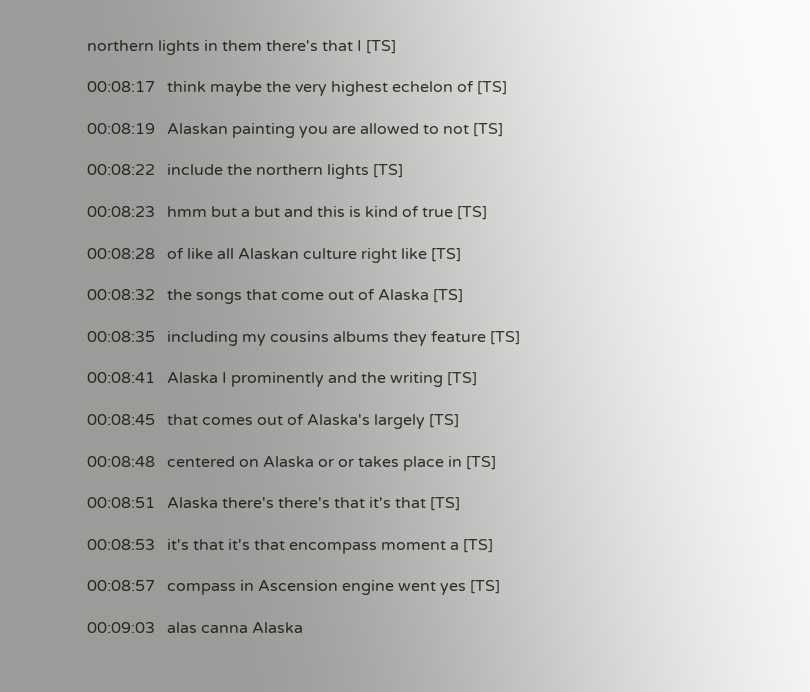northern lights in them there's that I [TS]

00:08:17   think maybe the very highest echelon of [TS]

00:08:19   Alaskan painting you are allowed to not [TS]

00:08:22   include the northern lights [TS]

00:08:23   hmm but a but and this is kind of true [TS]

00:08:28   of like all Alaskan culture right like [TS]

00:08:32   the songs that come out of Alaska [TS]

00:08:35   including my cousins albums they feature [TS]

00:08:41   Alaska I prominently and the writing [TS]

00:08:45   that comes out of Alaska's largely [TS]

00:08:48   centered on Alaska or or takes place in [TS]

00:08:51   Alaska there's there's that it's that [TS]

00:08:53   it's that it's that encompass moment a [TS]

00:08:57   compass in Ascension engine went yes [TS]

00:09:03   alas canna Alaska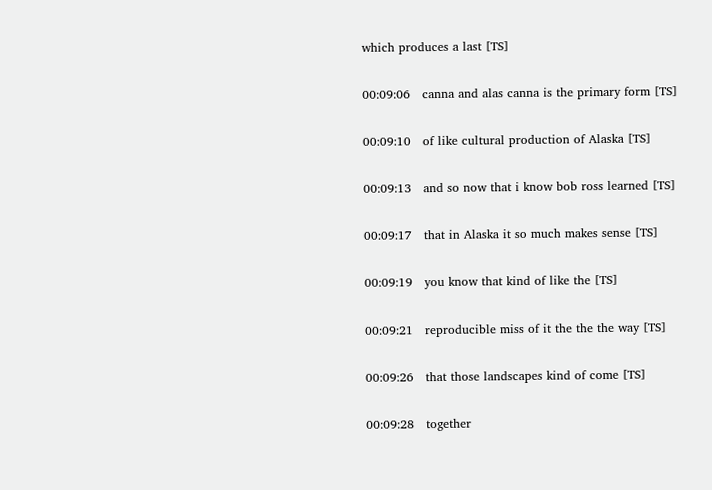which produces a last [TS]

00:09:06   canna and alas canna is the primary form [TS]

00:09:10   of like cultural production of Alaska [TS]

00:09:13   and so now that i know bob ross learned [TS]

00:09:17   that in Alaska it so much makes sense [TS]

00:09:19   you know that kind of like the [TS]

00:09:21   reproducible miss of it the the the way [TS]

00:09:26   that those landscapes kind of come [TS]

00:09:28   together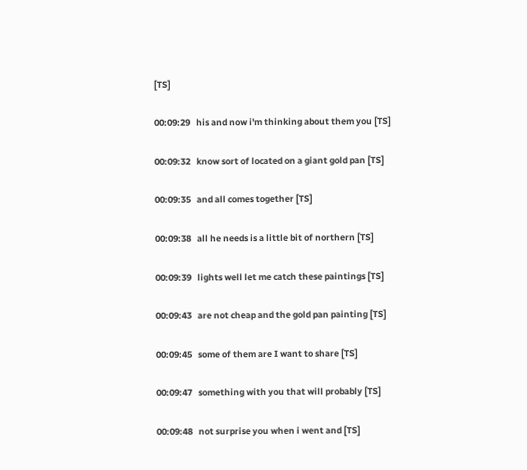[TS]

00:09:29   his and now i'm thinking about them you [TS]

00:09:32   know sort of located on a giant gold pan [TS]

00:09:35   and all comes together [TS]

00:09:38   all he needs is a little bit of northern [TS]

00:09:39   lights well let me catch these paintings [TS]

00:09:43   are not cheap and the gold pan painting [TS]

00:09:45   some of them are I want to share [TS]

00:09:47   something with you that will probably [TS]

00:09:48   not surprise you when i went and [TS]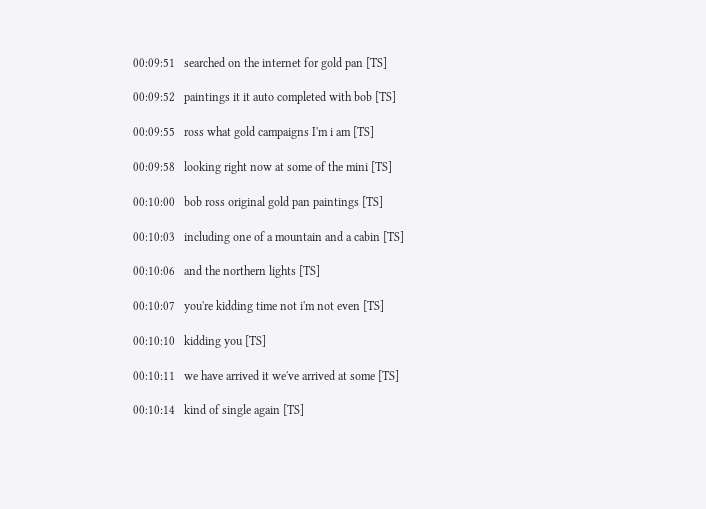00:09:51   searched on the internet for gold pan [TS]

00:09:52   paintings it it auto completed with bob [TS]

00:09:55   ross what gold campaigns I'm i am [TS]

00:09:58   looking right now at some of the mini [TS]

00:10:00   bob ross original gold pan paintings [TS]

00:10:03   including one of a mountain and a cabin [TS]

00:10:06   and the northern lights [TS]

00:10:07   you're kidding time not i'm not even [TS]

00:10:10   kidding you [TS]

00:10:11   we have arrived it we've arrived at some [TS]

00:10:14   kind of single again [TS]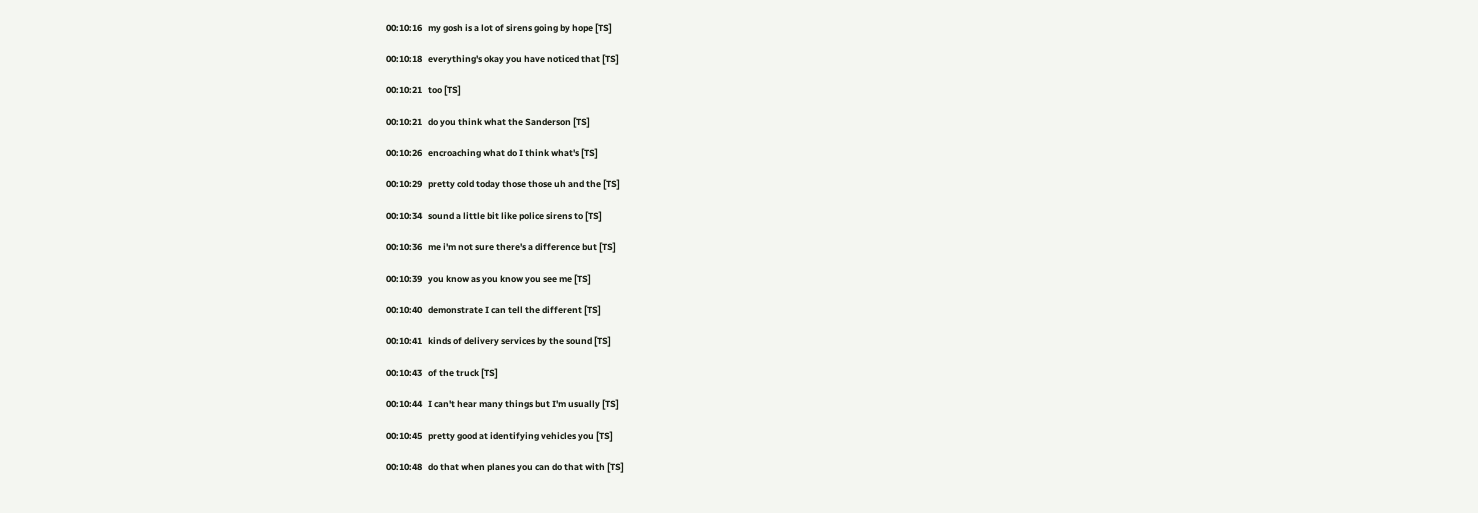00:10:16   my gosh is a lot of sirens going by hope [TS]

00:10:18   everything's okay you have noticed that [TS]

00:10:21   too [TS]

00:10:21   do you think what the Sanderson [TS]

00:10:26   encroaching what do I think what's [TS]

00:10:29   pretty cold today those those uh and the [TS]

00:10:34   sound a little bit like police sirens to [TS]

00:10:36   me i'm not sure there's a difference but [TS]

00:10:39   you know as you know you see me [TS]

00:10:40   demonstrate I can tell the different [TS]

00:10:41   kinds of delivery services by the sound [TS]

00:10:43   of the truck [TS]

00:10:44   I can't hear many things but I'm usually [TS]

00:10:45   pretty good at identifying vehicles you [TS]

00:10:48   do that when planes you can do that with [TS]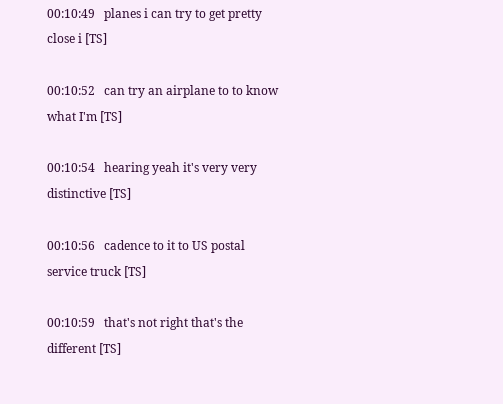00:10:49   planes i can try to get pretty close i [TS]

00:10:52   can try an airplane to to know what I'm [TS]

00:10:54   hearing yeah it's very very distinctive [TS]

00:10:56   cadence to it to US postal service truck [TS]

00:10:59   that's not right that's the different [TS]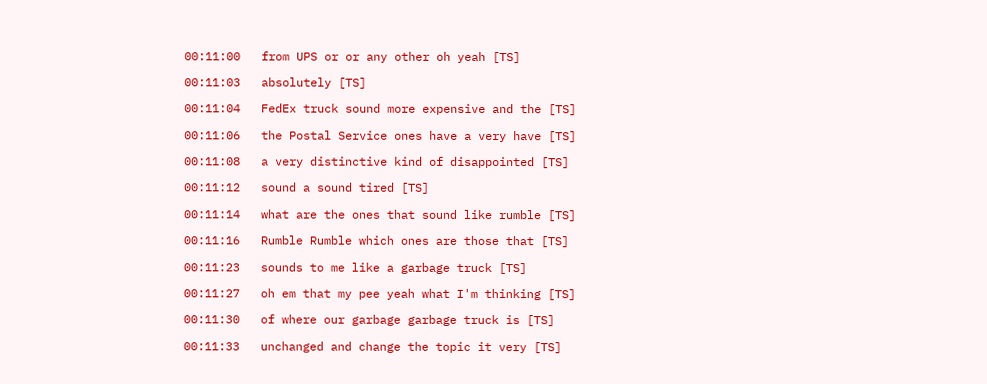00:11:00   from UPS or or any other oh yeah [TS]

00:11:03   absolutely [TS]

00:11:04   FedEx truck sound more expensive and the [TS]

00:11:06   the Postal Service ones have a very have [TS]

00:11:08   a very distinctive kind of disappointed [TS]

00:11:12   sound a sound tired [TS]

00:11:14   what are the ones that sound like rumble [TS]

00:11:16   Rumble Rumble which ones are those that [TS]

00:11:23   sounds to me like a garbage truck [TS]

00:11:27   oh em that my pee yeah what I'm thinking [TS]

00:11:30   of where our garbage garbage truck is [TS]

00:11:33   unchanged and change the topic it very [TS]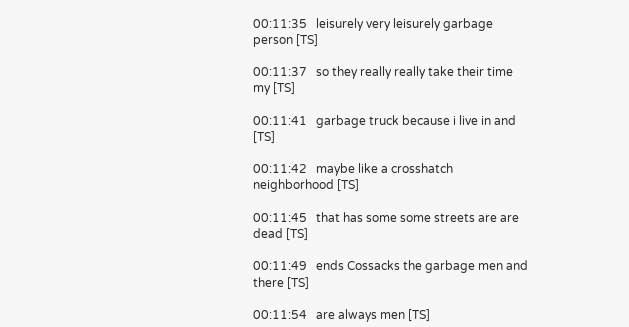00:11:35   leisurely very leisurely garbage person [TS]

00:11:37   so they really really take their time my [TS]

00:11:41   garbage truck because i live in and [TS]

00:11:42   maybe like a crosshatch neighborhood [TS]

00:11:45   that has some some streets are are dead [TS]

00:11:49   ends Cossacks the garbage men and there [TS]

00:11:54   are always men [TS]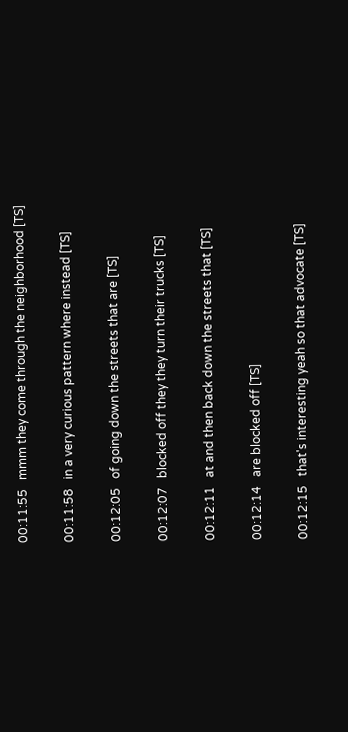00:11:55   mmm they come through the neighborhood [TS]

00:11:58   in a very curious pattern where instead [TS]

00:12:05   of going down the streets that are [TS]

00:12:07   blocked off they they turn their trucks [TS]

00:12:11   at and then back down the streets that [TS]

00:12:14   are blocked off [TS]

00:12:15   that's interesting yeah so that advocate [TS]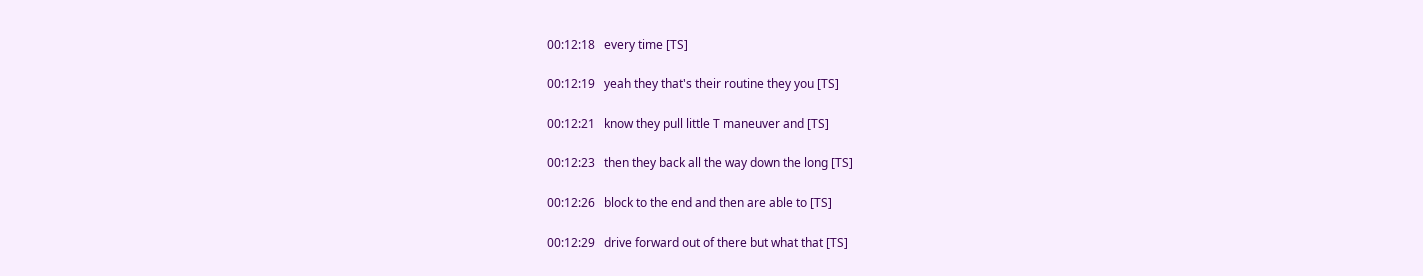00:12:18   every time [TS]

00:12:19   yeah they that's their routine they you [TS]

00:12:21   know they pull little T maneuver and [TS]

00:12:23   then they back all the way down the long [TS]

00:12:26   block to the end and then are able to [TS]

00:12:29   drive forward out of there but what that [TS]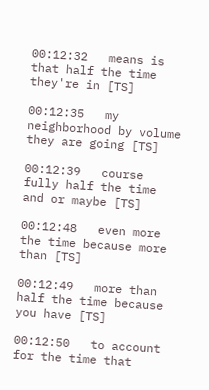00:12:32   means is that half the time they're in [TS]

00:12:35   my neighborhood by volume they are going [TS]

00:12:39   course fully half the time and or maybe [TS]

00:12:48   even more the time because more than [TS]

00:12:49   more than half the time because you have [TS]

00:12:50   to account for the time that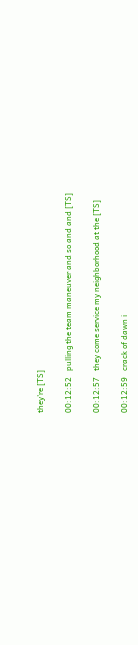they're [TS]

00:12:52   pulling the team maneuver and so and and [TS]

00:12:57   they come service my neighborhood at the [TS]

00:12:59   crack of dawn i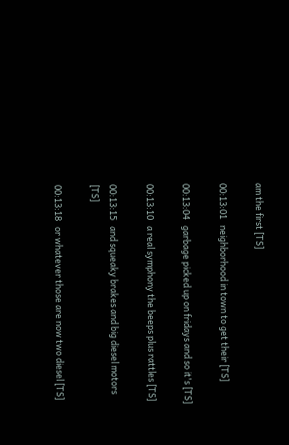am the first [TS]

00:13:01   neighborhood in town to get their [TS]

00:13:04   garbage picked up on fridays and so it's [TS]

00:13:10   a real symphony the beeps plus rattles [TS]

00:13:15   and squeaky brakes and big diesel motors [TS]

00:13:18   or whatever those are now two diesel [TS]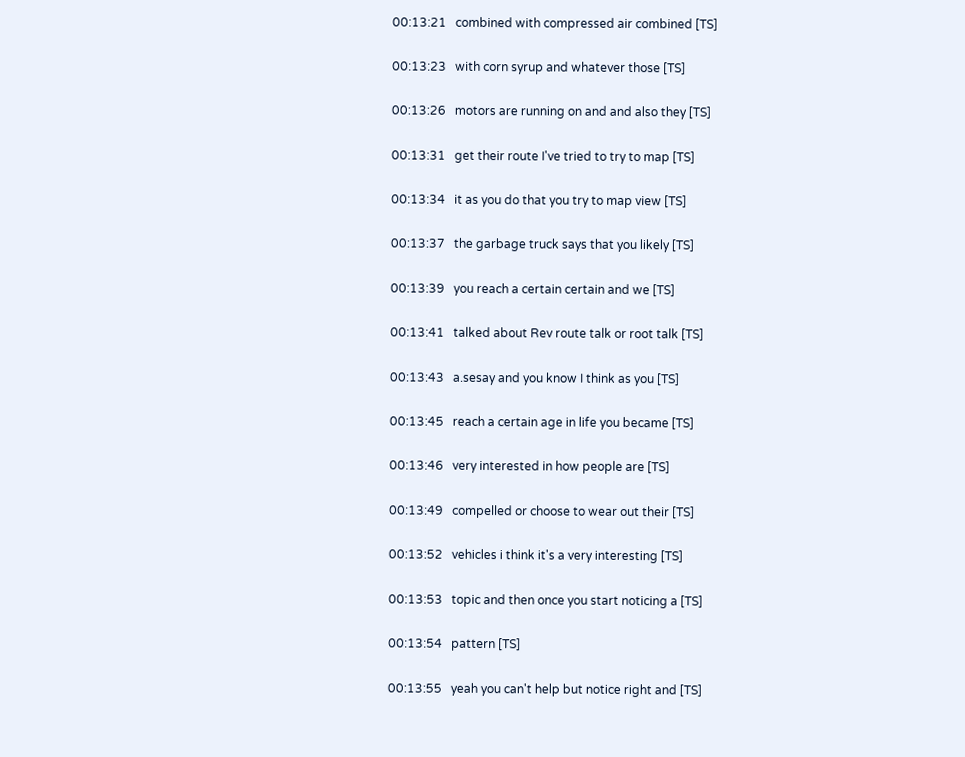00:13:21   combined with compressed air combined [TS]

00:13:23   with corn syrup and whatever those [TS]

00:13:26   motors are running on and and also they [TS]

00:13:31   get their route I've tried to try to map [TS]

00:13:34   it as you do that you try to map view [TS]

00:13:37   the garbage truck says that you likely [TS]

00:13:39   you reach a certain certain and we [TS]

00:13:41   talked about Rev route talk or root talk [TS]

00:13:43   a.sesay and you know I think as you [TS]

00:13:45   reach a certain age in life you became [TS]

00:13:46   very interested in how people are [TS]

00:13:49   compelled or choose to wear out their [TS]

00:13:52   vehicles i think it's a very interesting [TS]

00:13:53   topic and then once you start noticing a [TS]

00:13:54   pattern [TS]

00:13:55   yeah you can't help but notice right and [TS]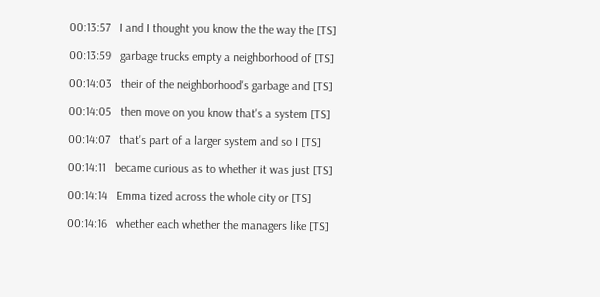00:13:57   I and I thought you know the the way the [TS]

00:13:59   garbage trucks empty a neighborhood of [TS]

00:14:03   their of the neighborhood's garbage and [TS]

00:14:05   then move on you know that's a system [TS]

00:14:07   that's part of a larger system and so I [TS]

00:14:11   became curious as to whether it was just [TS]

00:14:14   Emma tized across the whole city or [TS]

00:14:16   whether each whether the managers like [TS]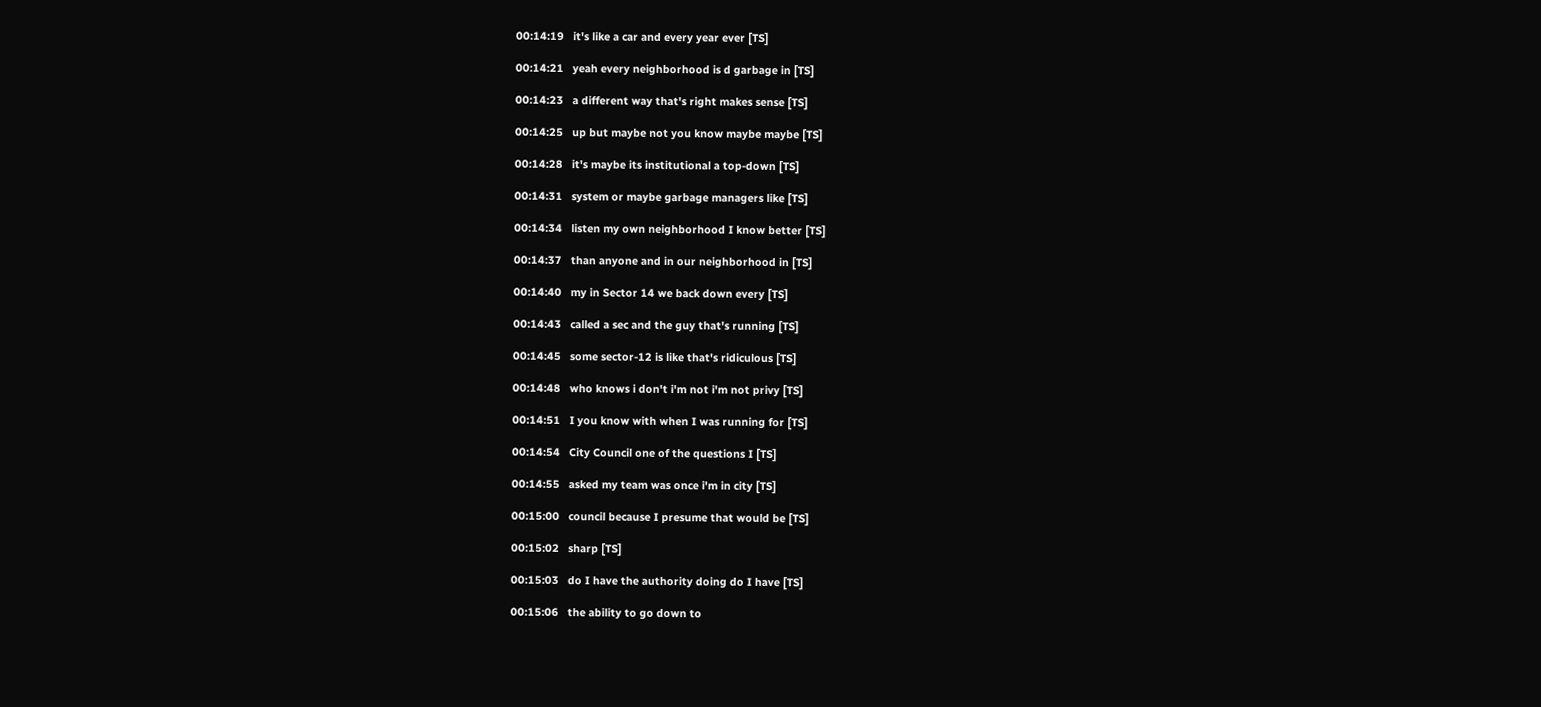00:14:19   it's like a car and every year ever [TS]

00:14:21   yeah every neighborhood is d garbage in [TS]

00:14:23   a different way that's right makes sense [TS]

00:14:25   up but maybe not you know maybe maybe [TS]

00:14:28   it's maybe its institutional a top-down [TS]

00:14:31   system or maybe garbage managers like [TS]

00:14:34   listen my own neighborhood I know better [TS]

00:14:37   than anyone and in our neighborhood in [TS]

00:14:40   my in Sector 14 we back down every [TS]

00:14:43   called a sec and the guy that's running [TS]

00:14:45   some sector-12 is like that's ridiculous [TS]

00:14:48   who knows i don't i'm not i'm not privy [TS]

00:14:51   I you know with when I was running for [TS]

00:14:54   City Council one of the questions I [TS]

00:14:55   asked my team was once i'm in city [TS]

00:15:00   council because I presume that would be [TS]

00:15:02   sharp [TS]

00:15:03   do I have the authority doing do I have [TS]

00:15:06   the ability to go down to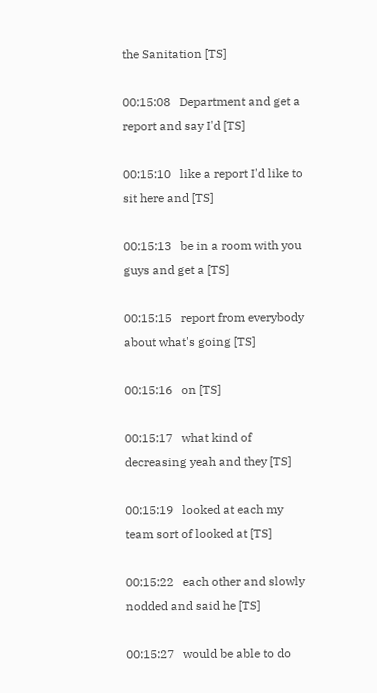the Sanitation [TS]

00:15:08   Department and get a report and say I'd [TS]

00:15:10   like a report I'd like to sit here and [TS]

00:15:13   be in a room with you guys and get a [TS]

00:15:15   report from everybody about what's going [TS]

00:15:16   on [TS]

00:15:17   what kind of decreasing yeah and they [TS]

00:15:19   looked at each my team sort of looked at [TS]

00:15:22   each other and slowly nodded and said he [TS]

00:15:27   would be able to do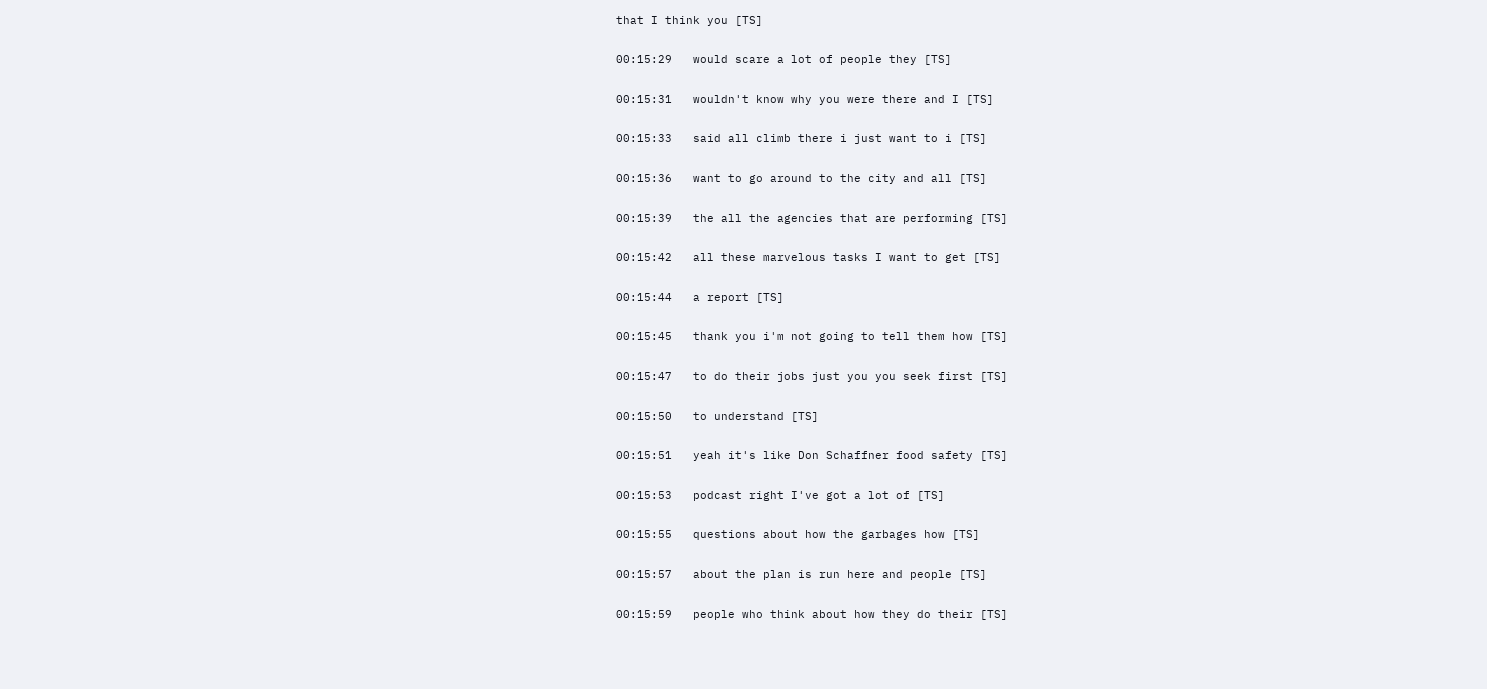that I think you [TS]

00:15:29   would scare a lot of people they [TS]

00:15:31   wouldn't know why you were there and I [TS]

00:15:33   said all climb there i just want to i [TS]

00:15:36   want to go around to the city and all [TS]

00:15:39   the all the agencies that are performing [TS]

00:15:42   all these marvelous tasks I want to get [TS]

00:15:44   a report [TS]

00:15:45   thank you i'm not going to tell them how [TS]

00:15:47   to do their jobs just you you seek first [TS]

00:15:50   to understand [TS]

00:15:51   yeah it's like Don Schaffner food safety [TS]

00:15:53   podcast right I've got a lot of [TS]

00:15:55   questions about how the garbages how [TS]

00:15:57   about the plan is run here and people [TS]

00:15:59   people who think about how they do their [TS]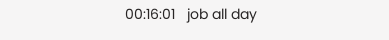00:16:01   job all day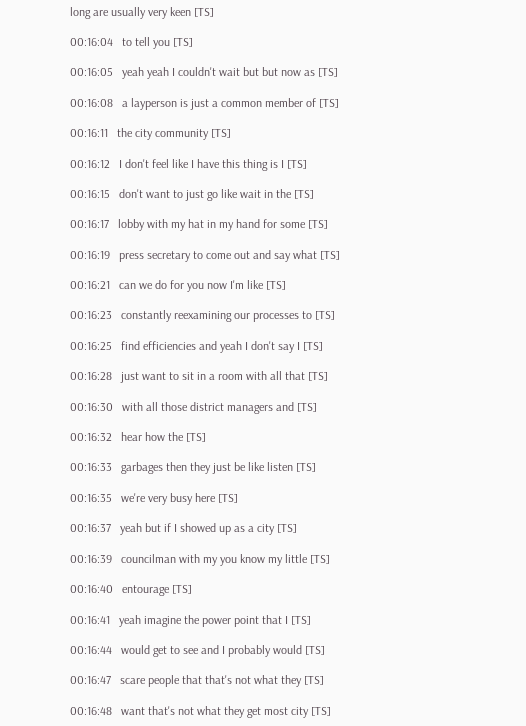long are usually very keen [TS]

00:16:04   to tell you [TS]

00:16:05   yeah yeah I couldn't wait but but now as [TS]

00:16:08   a layperson is just a common member of [TS]

00:16:11   the city community [TS]

00:16:12   I don't feel like I have this thing is I [TS]

00:16:15   don't want to just go like wait in the [TS]

00:16:17   lobby with my hat in my hand for some [TS]

00:16:19   press secretary to come out and say what [TS]

00:16:21   can we do for you now I'm like [TS]

00:16:23   constantly reexamining our processes to [TS]

00:16:25   find efficiencies and yeah I don't say I [TS]

00:16:28   just want to sit in a room with all that [TS]

00:16:30   with all those district managers and [TS]

00:16:32   hear how the [TS]

00:16:33   garbages then they just be like listen [TS]

00:16:35   we're very busy here [TS]

00:16:37   yeah but if I showed up as a city [TS]

00:16:39   councilman with my you know my little [TS]

00:16:40   entourage [TS]

00:16:41   yeah imagine the power point that I [TS]

00:16:44   would get to see and I probably would [TS]

00:16:47   scare people that that's not what they [TS]

00:16:48   want that's not what they get most city [TS]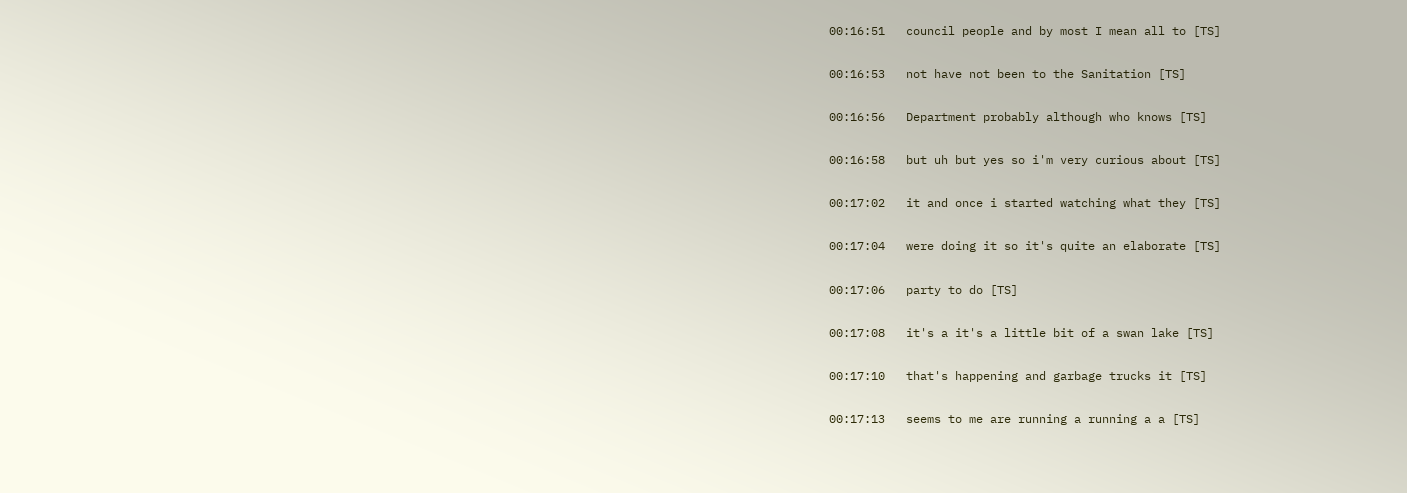00:16:51   council people and by most I mean all to [TS]

00:16:53   not have not been to the Sanitation [TS]

00:16:56   Department probably although who knows [TS]

00:16:58   but uh but yes so i'm very curious about [TS]

00:17:02   it and once i started watching what they [TS]

00:17:04   were doing it so it's quite an elaborate [TS]

00:17:06   party to do [TS]

00:17:08   it's a it's a little bit of a swan lake [TS]

00:17:10   that's happening and garbage trucks it [TS]

00:17:13   seems to me are running a running a a [TS]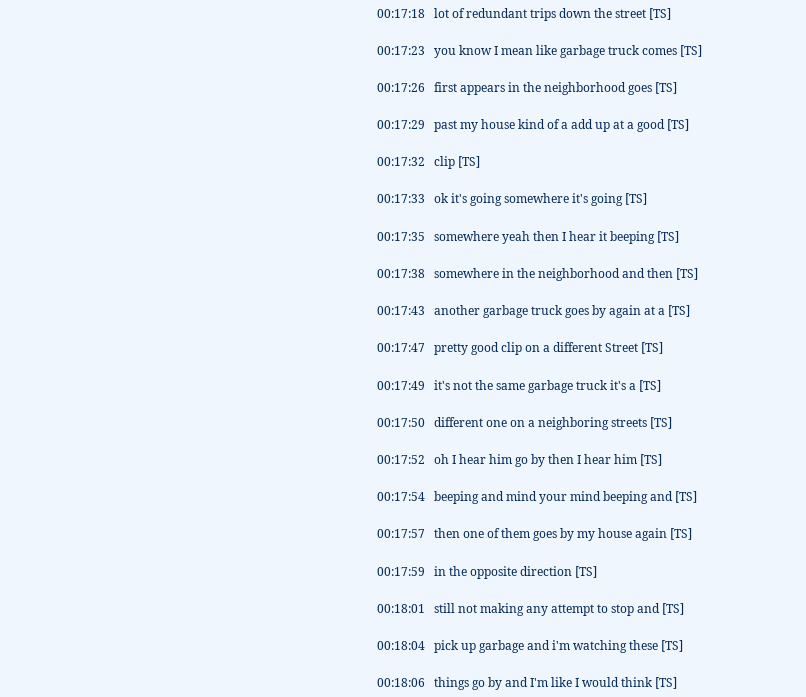00:17:18   lot of redundant trips down the street [TS]

00:17:23   you know I mean like garbage truck comes [TS]

00:17:26   first appears in the neighborhood goes [TS]

00:17:29   past my house kind of a add up at a good [TS]

00:17:32   clip [TS]

00:17:33   ok it's going somewhere it's going [TS]

00:17:35   somewhere yeah then I hear it beeping [TS]

00:17:38   somewhere in the neighborhood and then [TS]

00:17:43   another garbage truck goes by again at a [TS]

00:17:47   pretty good clip on a different Street [TS]

00:17:49   it's not the same garbage truck it's a [TS]

00:17:50   different one on a neighboring streets [TS]

00:17:52   oh I hear him go by then I hear him [TS]

00:17:54   beeping and mind your mind beeping and [TS]

00:17:57   then one of them goes by my house again [TS]

00:17:59   in the opposite direction [TS]

00:18:01   still not making any attempt to stop and [TS]

00:18:04   pick up garbage and i'm watching these [TS]

00:18:06   things go by and I'm like I would think [TS]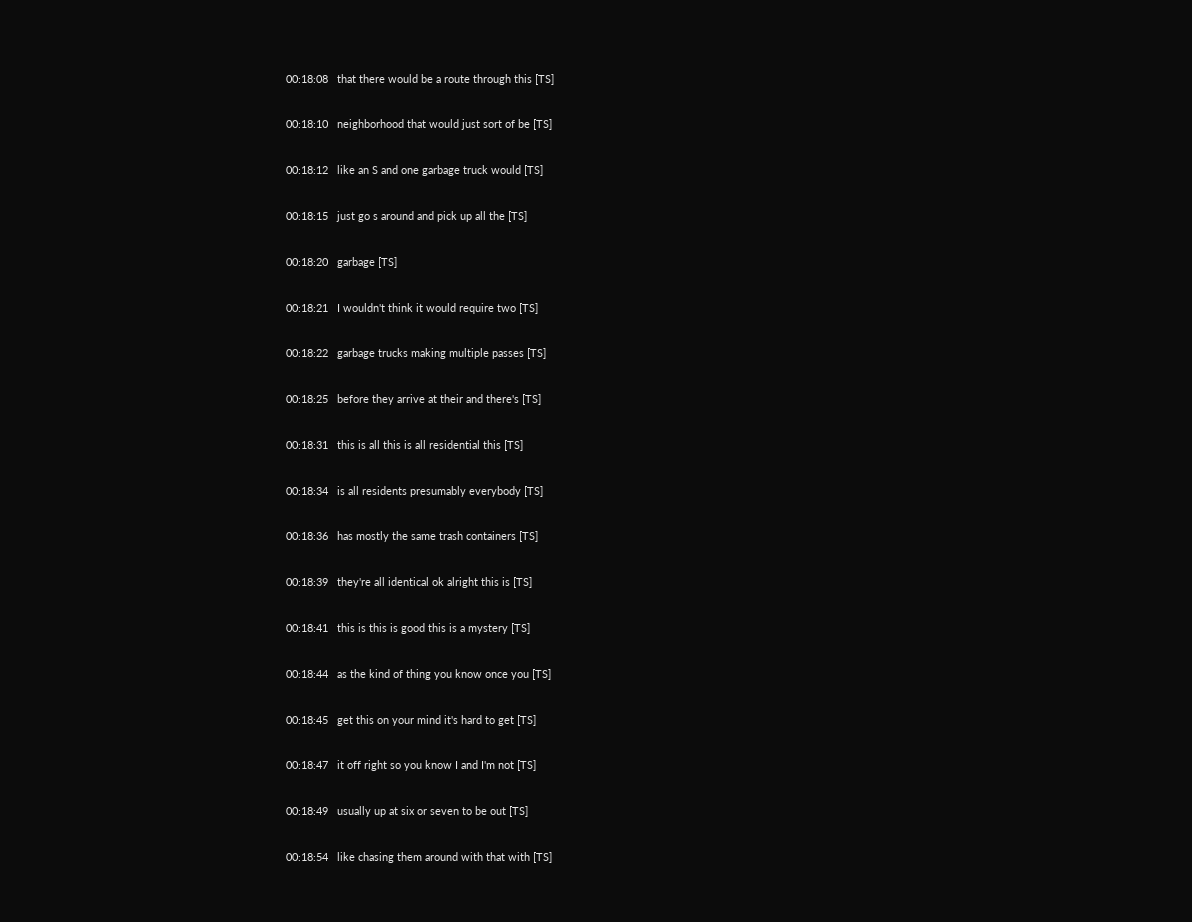00:18:08   that there would be a route through this [TS]

00:18:10   neighborhood that would just sort of be [TS]

00:18:12   like an S and one garbage truck would [TS]

00:18:15   just go s around and pick up all the [TS]

00:18:20   garbage [TS]

00:18:21   I wouldn't think it would require two [TS]

00:18:22   garbage trucks making multiple passes [TS]

00:18:25   before they arrive at their and there's [TS]

00:18:31   this is all this is all residential this [TS]

00:18:34   is all residents presumably everybody [TS]

00:18:36   has mostly the same trash containers [TS]

00:18:39   they're all identical ok alright this is [TS]

00:18:41   this is this is good this is a mystery [TS]

00:18:44   as the kind of thing you know once you [TS]

00:18:45   get this on your mind it's hard to get [TS]

00:18:47   it off right so you know I and I'm not [TS]

00:18:49   usually up at six or seven to be out [TS]

00:18:54   like chasing them around with that with [TS]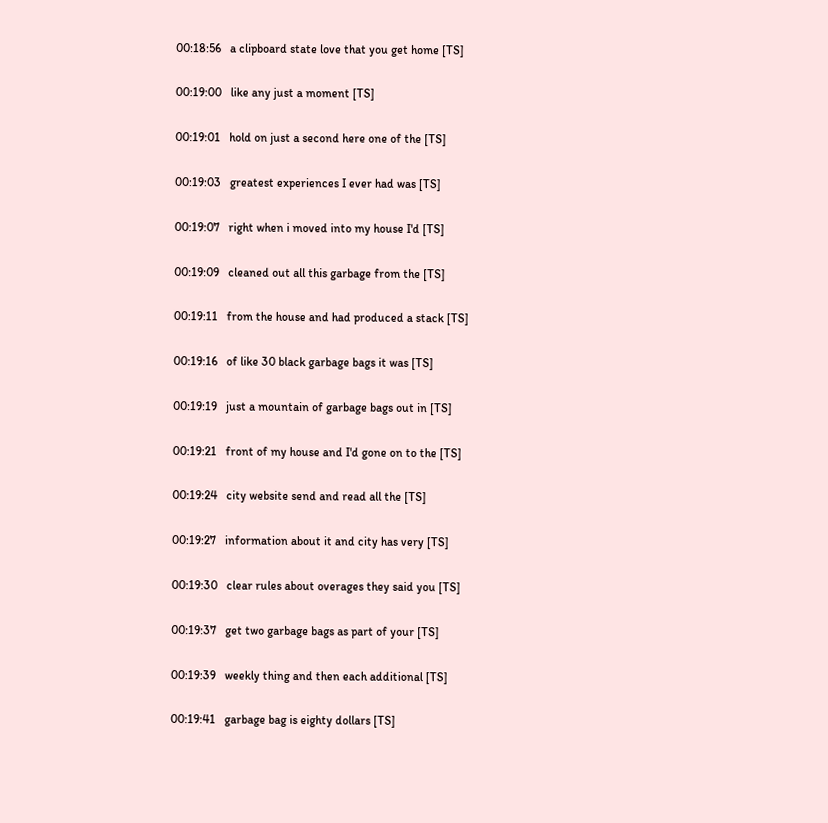00:18:56   a clipboard state love that you get home [TS]

00:19:00   like any just a moment [TS]

00:19:01   hold on just a second here one of the [TS]

00:19:03   greatest experiences I ever had was [TS]

00:19:07   right when i moved into my house I'd [TS]

00:19:09   cleaned out all this garbage from the [TS]

00:19:11   from the house and had produced a stack [TS]

00:19:16   of like 30 black garbage bags it was [TS]

00:19:19   just a mountain of garbage bags out in [TS]

00:19:21   front of my house and I'd gone on to the [TS]

00:19:24   city website send and read all the [TS]

00:19:27   information about it and city has very [TS]

00:19:30   clear rules about overages they said you [TS]

00:19:37   get two garbage bags as part of your [TS]

00:19:39   weekly thing and then each additional [TS]

00:19:41   garbage bag is eighty dollars [TS]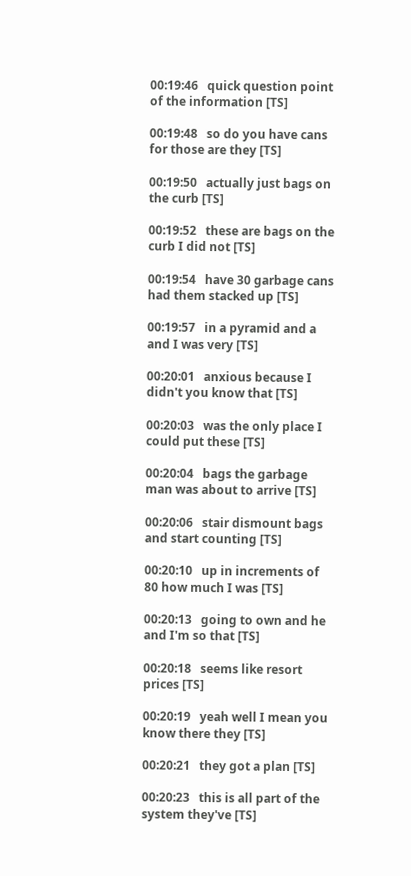00:19:46   quick question point of the information [TS]

00:19:48   so do you have cans for those are they [TS]

00:19:50   actually just bags on the curb [TS]

00:19:52   these are bags on the curb I did not [TS]

00:19:54   have 30 garbage cans had them stacked up [TS]

00:19:57   in a pyramid and a and I was very [TS]

00:20:01   anxious because I didn't you know that [TS]

00:20:03   was the only place I could put these [TS]

00:20:04   bags the garbage man was about to arrive [TS]

00:20:06   stair dismount bags and start counting [TS]

00:20:10   up in increments of 80 how much I was [TS]

00:20:13   going to own and he and I'm so that [TS]

00:20:18   seems like resort prices [TS]

00:20:19   yeah well I mean you know there they [TS]

00:20:21   they got a plan [TS]

00:20:23   this is all part of the system they've [TS]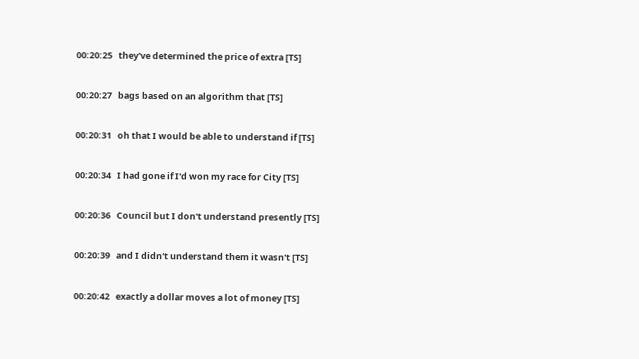00:20:25   they've determined the price of extra [TS]

00:20:27   bags based on an algorithm that [TS]

00:20:31   oh that I would be able to understand if [TS]

00:20:34   I had gone if I'd won my race for City [TS]

00:20:36   Council but I don't understand presently [TS]

00:20:39   and I didn't understand them it wasn't [TS]

00:20:42   exactly a dollar moves a lot of money [TS]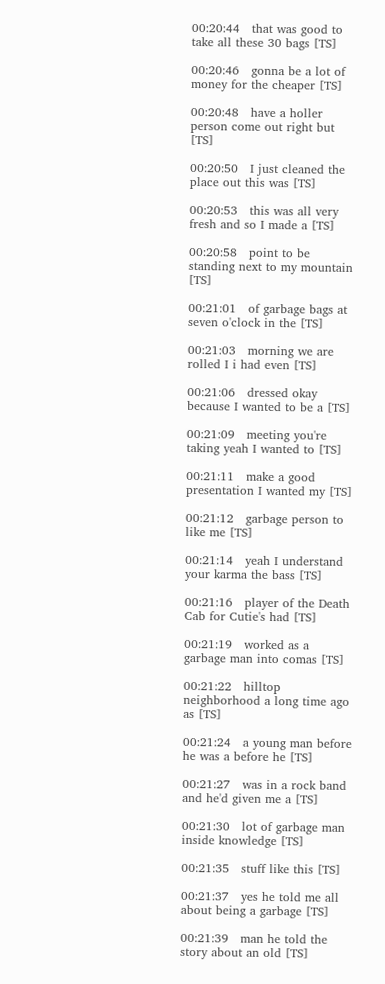00:20:44   that was good to take all these 30 bags [TS]

00:20:46   gonna be a lot of money for the cheaper [TS]

00:20:48   have a holler person come out right but [TS]

00:20:50   I just cleaned the place out this was [TS]

00:20:53   this was all very fresh and so I made a [TS]

00:20:58   point to be standing next to my mountain [TS]

00:21:01   of garbage bags at seven o'clock in the [TS]

00:21:03   morning we are rolled I i had even [TS]

00:21:06   dressed okay because I wanted to be a [TS]

00:21:09   meeting you're taking yeah I wanted to [TS]

00:21:11   make a good presentation I wanted my [TS]

00:21:12   garbage person to like me [TS]

00:21:14   yeah I understand your karma the bass [TS]

00:21:16   player of the Death Cab for Cutie's had [TS]

00:21:19   worked as a garbage man into comas [TS]

00:21:22   hilltop neighborhood a long time ago as [TS]

00:21:24   a young man before he was a before he [TS]

00:21:27   was in a rock band and he'd given me a [TS]

00:21:30   lot of garbage man inside knowledge [TS]

00:21:35   stuff like this [TS]

00:21:37   yes he told me all about being a garbage [TS]

00:21:39   man he told the story about an old [TS]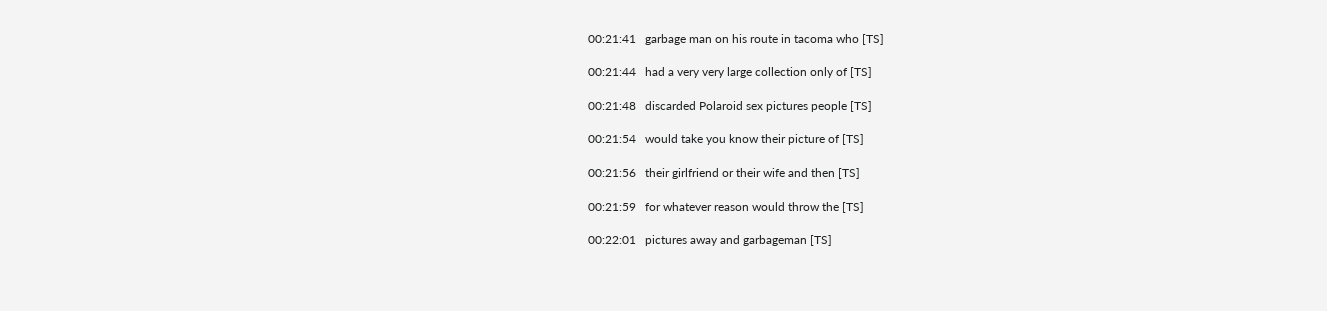00:21:41   garbage man on his route in tacoma who [TS]

00:21:44   had a very very large collection only of [TS]

00:21:48   discarded Polaroid sex pictures people [TS]

00:21:54   would take you know their picture of [TS]

00:21:56   their girlfriend or their wife and then [TS]

00:21:59   for whatever reason would throw the [TS]

00:22:01   pictures away and garbageman [TS]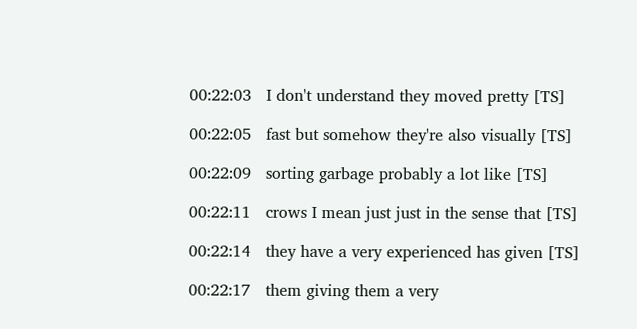00:22:03   I don't understand they moved pretty [TS]

00:22:05   fast but somehow they're also visually [TS]

00:22:09   sorting garbage probably a lot like [TS]

00:22:11   crows I mean just just in the sense that [TS]

00:22:14   they have a very experienced has given [TS]

00:22:17   them giving them a very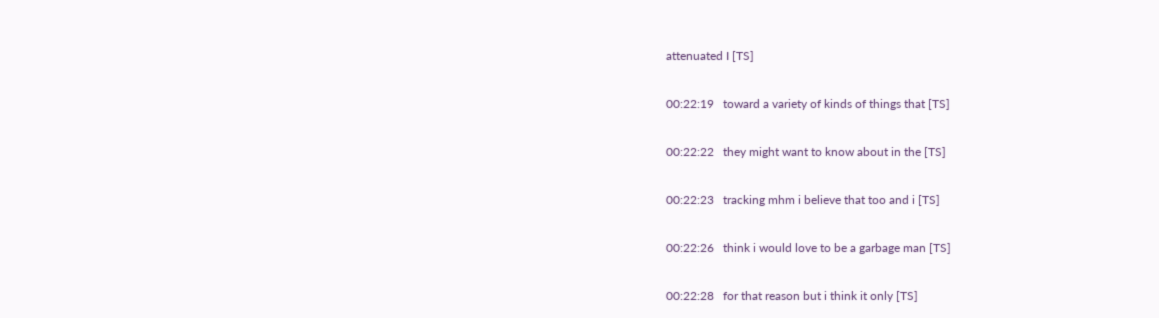attenuated I [TS]

00:22:19   toward a variety of kinds of things that [TS]

00:22:22   they might want to know about in the [TS]

00:22:23   tracking mhm i believe that too and i [TS]

00:22:26   think i would love to be a garbage man [TS]

00:22:28   for that reason but i think it only [TS]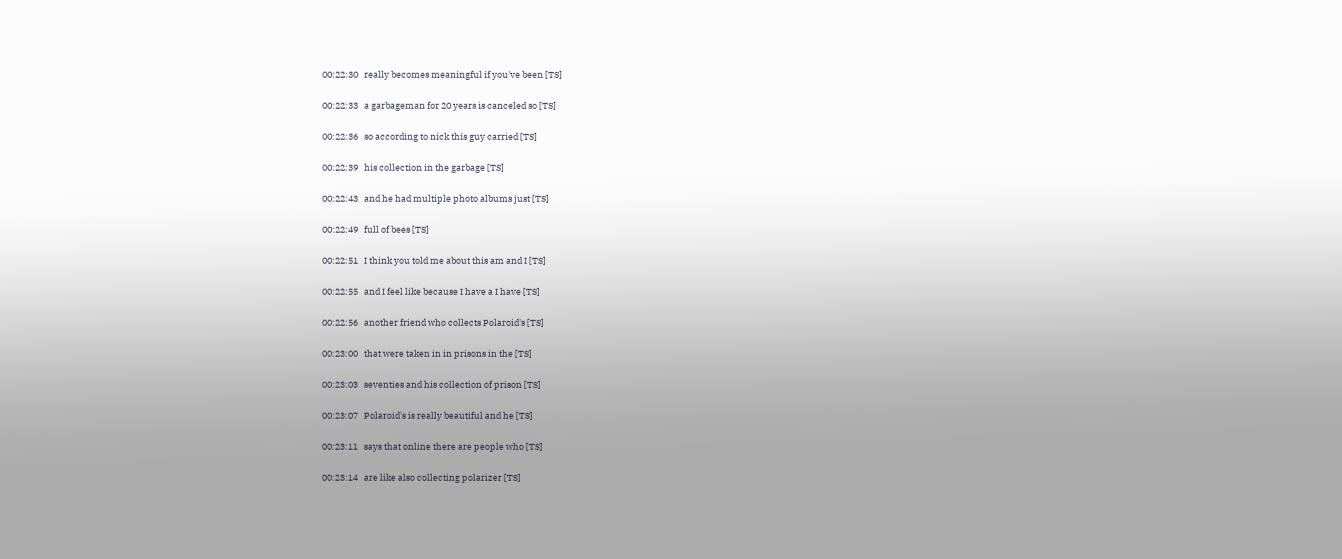00:22:30   really becomes meaningful if you've been [TS]

00:22:33   a garbageman for 20 years is canceled so [TS]

00:22:36   so according to nick this guy carried [TS]

00:22:39   his collection in the garbage [TS]

00:22:43   and he had multiple photo albums just [TS]

00:22:49   full of bees [TS]

00:22:51   I think you told me about this am and I [TS]

00:22:55   and I feel like because I have a I have [TS]

00:22:56   another friend who collects Polaroid's [TS]

00:23:00   that were taken in in prisons in the [TS]

00:23:03   seventies and his collection of prison [TS]

00:23:07   Polaroid's is really beautiful and he [TS]

00:23:11   says that online there are people who [TS]

00:23:14   are like also collecting polarizer [TS]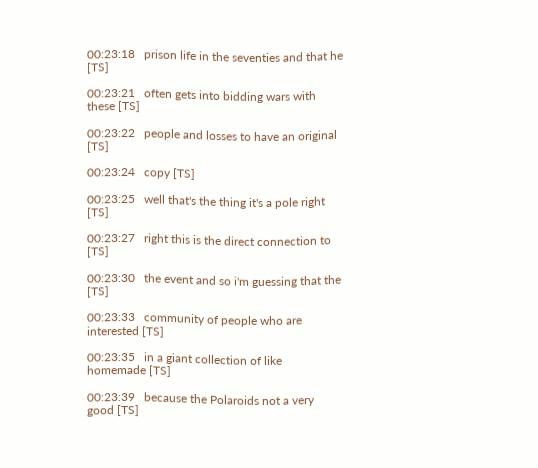00:23:18   prison life in the seventies and that he [TS]

00:23:21   often gets into bidding wars with these [TS]

00:23:22   people and losses to have an original [TS]

00:23:24   copy [TS]

00:23:25   well that's the thing it's a pole right [TS]

00:23:27   right this is the direct connection to [TS]

00:23:30   the event and so i'm guessing that the [TS]

00:23:33   community of people who are interested [TS]

00:23:35   in a giant collection of like homemade [TS]

00:23:39   because the Polaroids not a very good [TS]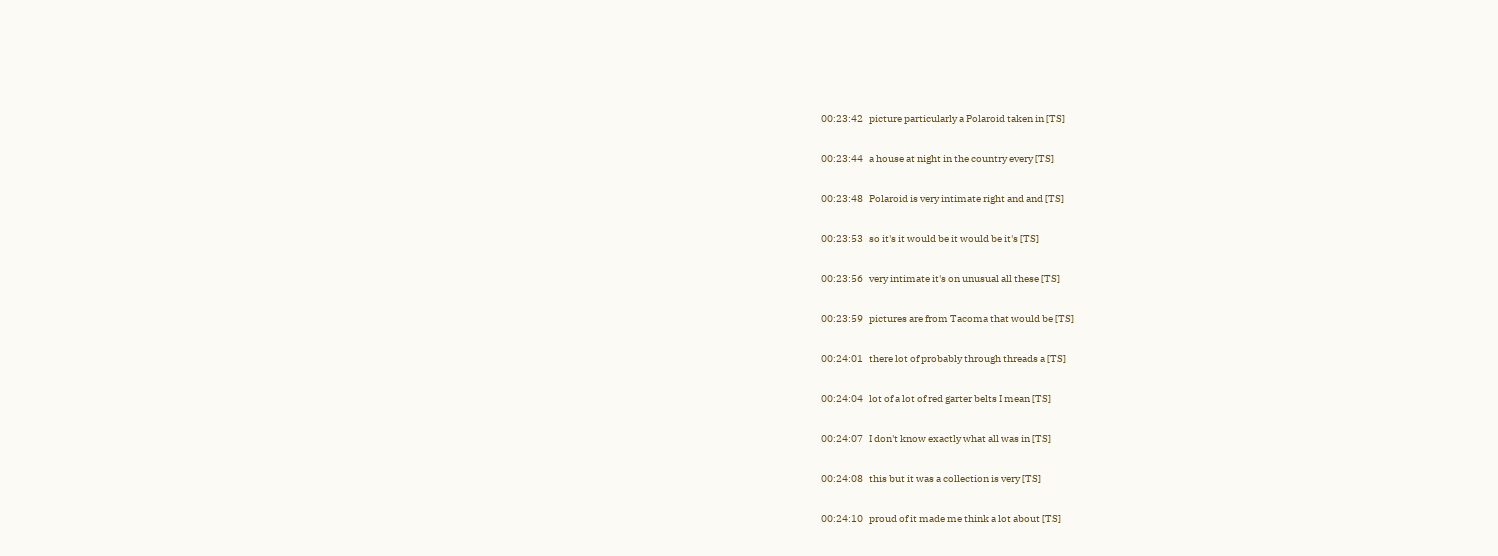00:23:42   picture particularly a Polaroid taken in [TS]

00:23:44   a house at night in the country every [TS]

00:23:48   Polaroid is very intimate right and and [TS]

00:23:53   so it's it would be it would be it's [TS]

00:23:56   very intimate it's on unusual all these [TS]

00:23:59   pictures are from Tacoma that would be [TS]

00:24:01   there lot of probably through threads a [TS]

00:24:04   lot of a lot of red garter belts I mean [TS]

00:24:07   I don't know exactly what all was in [TS]

00:24:08   this but it was a collection is very [TS]

00:24:10   proud of it made me think a lot about [TS]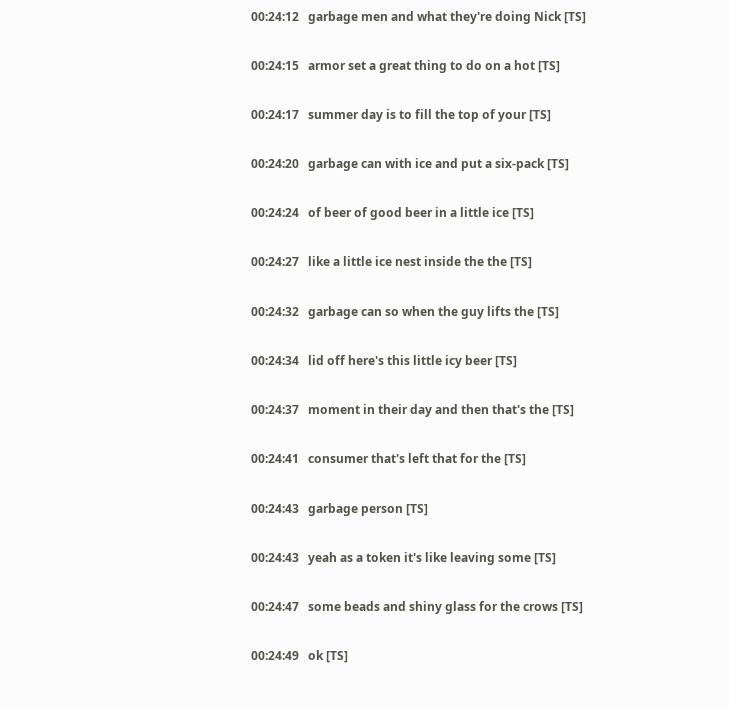00:24:12   garbage men and what they're doing Nick [TS]

00:24:15   armor set a great thing to do on a hot [TS]

00:24:17   summer day is to fill the top of your [TS]

00:24:20   garbage can with ice and put a six-pack [TS]

00:24:24   of beer of good beer in a little ice [TS]

00:24:27   like a little ice nest inside the the [TS]

00:24:32   garbage can so when the guy lifts the [TS]

00:24:34   lid off here's this little icy beer [TS]

00:24:37   moment in their day and then that's the [TS]

00:24:41   consumer that's left that for the [TS]

00:24:43   garbage person [TS]

00:24:43   yeah as a token it's like leaving some [TS]

00:24:47   some beads and shiny glass for the crows [TS]

00:24:49   ok [TS]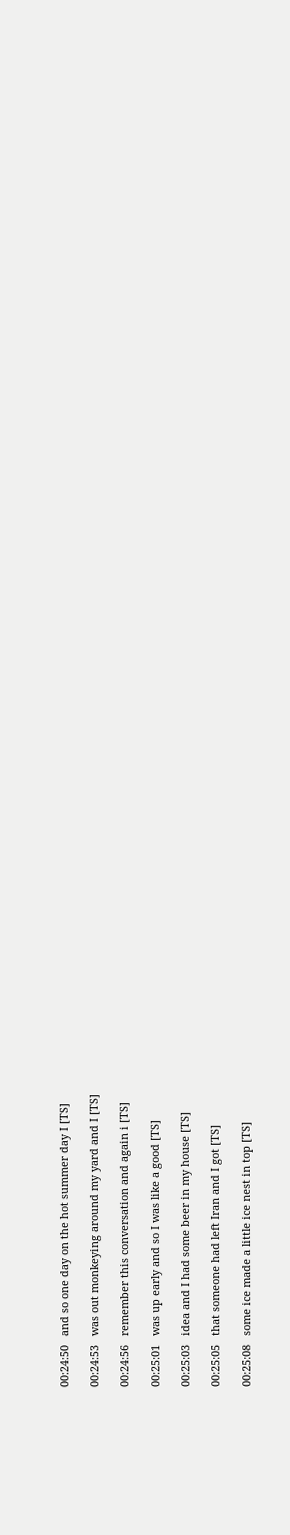00:24:50   and so one day on the hot summer day I [TS]

00:24:53   was out monkeying around my yard and I [TS]

00:24:56   remember this conversation and again i [TS]

00:25:01   was up early and so I was like a good [TS]

00:25:03   idea and I had some beer in my house [TS]

00:25:05   that someone had left Iran and I got [TS]

00:25:08   some ice made a little ice nest in top [TS]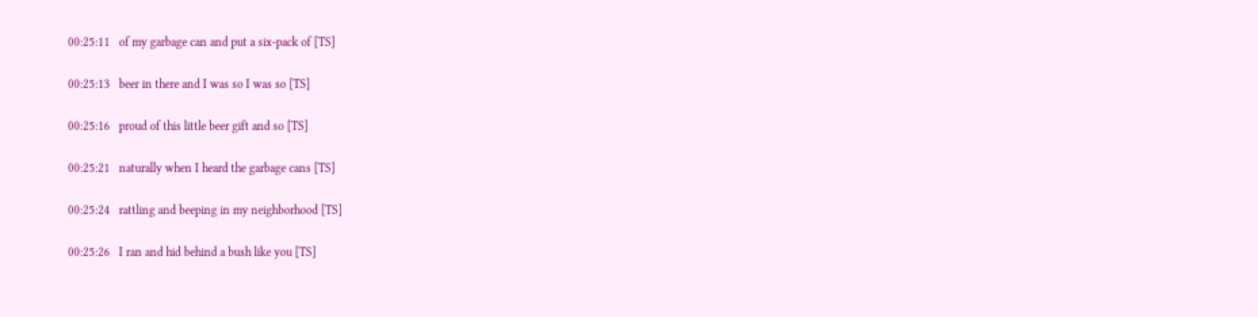00:25:11   of my garbage can and put a six-pack of [TS]

00:25:13   beer in there and I was so I was so [TS]

00:25:16   proud of this little beer gift and so [TS]

00:25:21   naturally when I heard the garbage cans [TS]

00:25:24   rattling and beeping in my neighborhood [TS]

00:25:26   I ran and hid behind a bush like you [TS]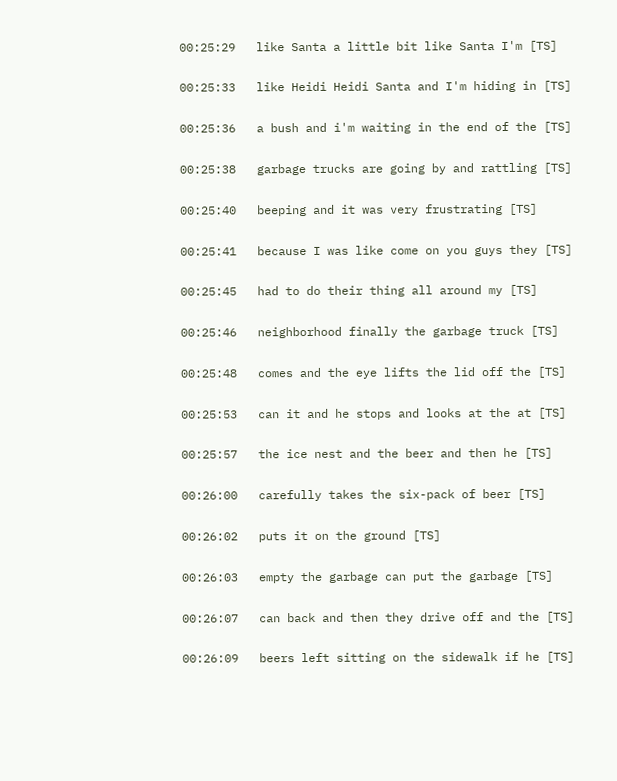00:25:29   like Santa a little bit like Santa I'm [TS]

00:25:33   like Heidi Heidi Santa and I'm hiding in [TS]

00:25:36   a bush and i'm waiting in the end of the [TS]

00:25:38   garbage trucks are going by and rattling [TS]

00:25:40   beeping and it was very frustrating [TS]

00:25:41   because I was like come on you guys they [TS]

00:25:45   had to do their thing all around my [TS]

00:25:46   neighborhood finally the garbage truck [TS]

00:25:48   comes and the eye lifts the lid off the [TS]

00:25:53   can it and he stops and looks at the at [TS]

00:25:57   the ice nest and the beer and then he [TS]

00:26:00   carefully takes the six-pack of beer [TS]

00:26:02   puts it on the ground [TS]

00:26:03   empty the garbage can put the garbage [TS]

00:26:07   can back and then they drive off and the [TS]

00:26:09   beers left sitting on the sidewalk if he [TS]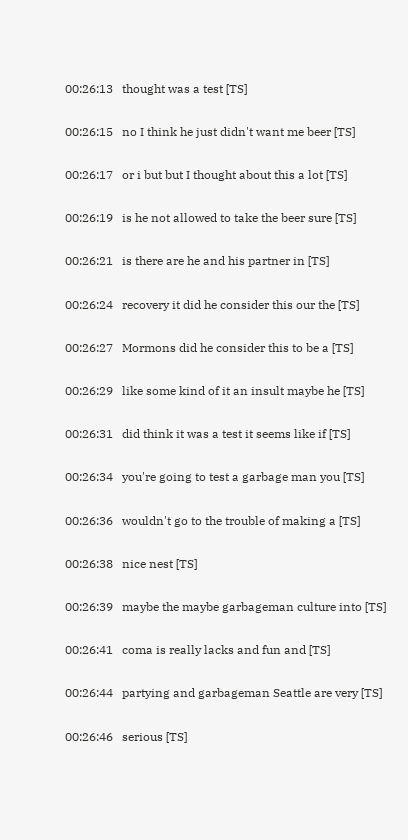00:26:13   thought was a test [TS]

00:26:15   no I think he just didn't want me beer [TS]

00:26:17   or i but but I thought about this a lot [TS]

00:26:19   is he not allowed to take the beer sure [TS]

00:26:21   is there are he and his partner in [TS]

00:26:24   recovery it did he consider this our the [TS]

00:26:27   Mormons did he consider this to be a [TS]

00:26:29   like some kind of it an insult maybe he [TS]

00:26:31   did think it was a test it seems like if [TS]

00:26:34   you're going to test a garbage man you [TS]

00:26:36   wouldn't go to the trouble of making a [TS]

00:26:38   nice nest [TS]

00:26:39   maybe the maybe garbageman culture into [TS]

00:26:41   coma is really lacks and fun and [TS]

00:26:44   partying and garbageman Seattle are very [TS]

00:26:46   serious [TS]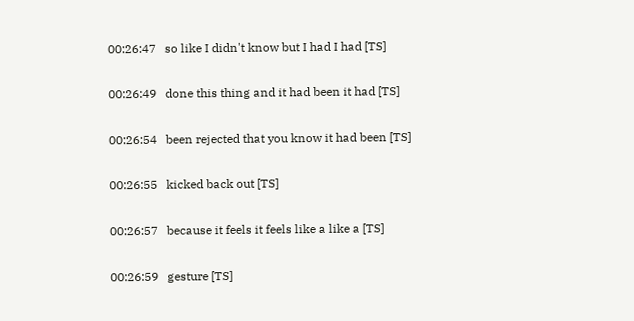00:26:47   so like I didn't know but I had I had [TS]

00:26:49   done this thing and it had been it had [TS]

00:26:54   been rejected that you know it had been [TS]

00:26:55   kicked back out [TS]

00:26:57   because it feels it feels like a like a [TS]

00:26:59   gesture [TS]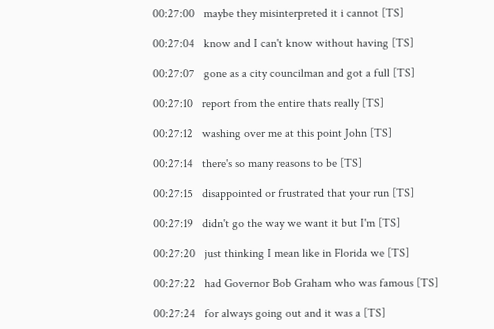00:27:00   maybe they misinterpreted it i cannot [TS]

00:27:04   know and I can't know without having [TS]

00:27:07   gone as a city councilman and got a full [TS]

00:27:10   report from the entire thats really [TS]

00:27:12   washing over me at this point John [TS]

00:27:14   there's so many reasons to be [TS]

00:27:15   disappointed or frustrated that your run [TS]

00:27:19   didn't go the way we want it but I'm [TS]

00:27:20   just thinking I mean like in Florida we [TS]

00:27:22   had Governor Bob Graham who was famous [TS]

00:27:24   for always going out and it was a [TS]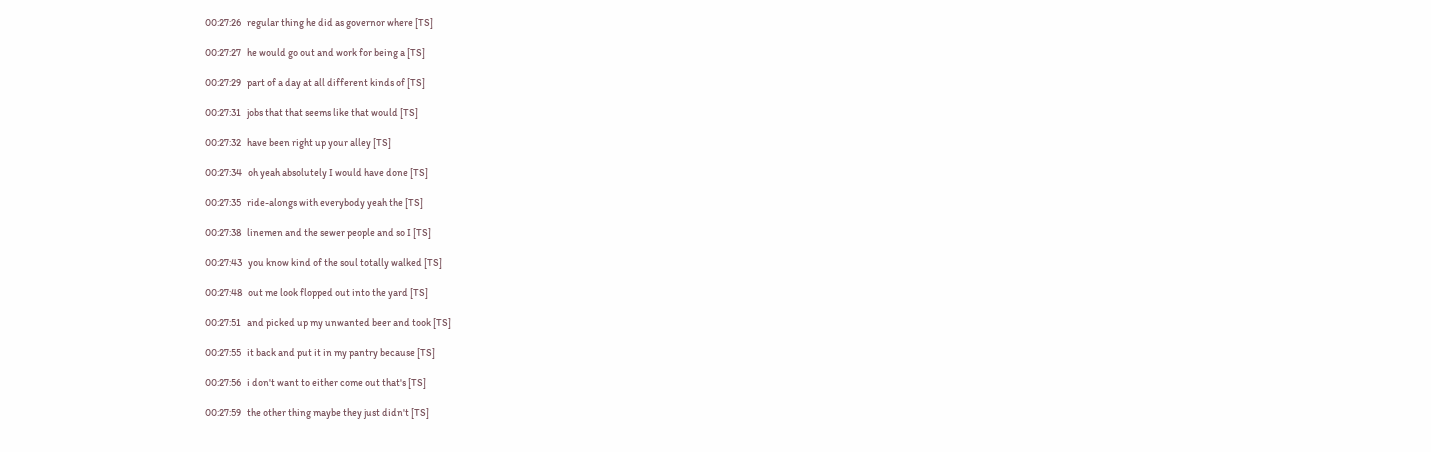00:27:26   regular thing he did as governor where [TS]

00:27:27   he would go out and work for being a [TS]

00:27:29   part of a day at all different kinds of [TS]

00:27:31   jobs that that seems like that would [TS]

00:27:32   have been right up your alley [TS]

00:27:34   oh yeah absolutely I would have done [TS]

00:27:35   ride-alongs with everybody yeah the [TS]

00:27:38   linemen and the sewer people and so I [TS]

00:27:43   you know kind of the soul totally walked [TS]

00:27:48   out me look flopped out into the yard [TS]

00:27:51   and picked up my unwanted beer and took [TS]

00:27:55   it back and put it in my pantry because [TS]

00:27:56   i don't want to either come out that's [TS]

00:27:59   the other thing maybe they just didn't [TS]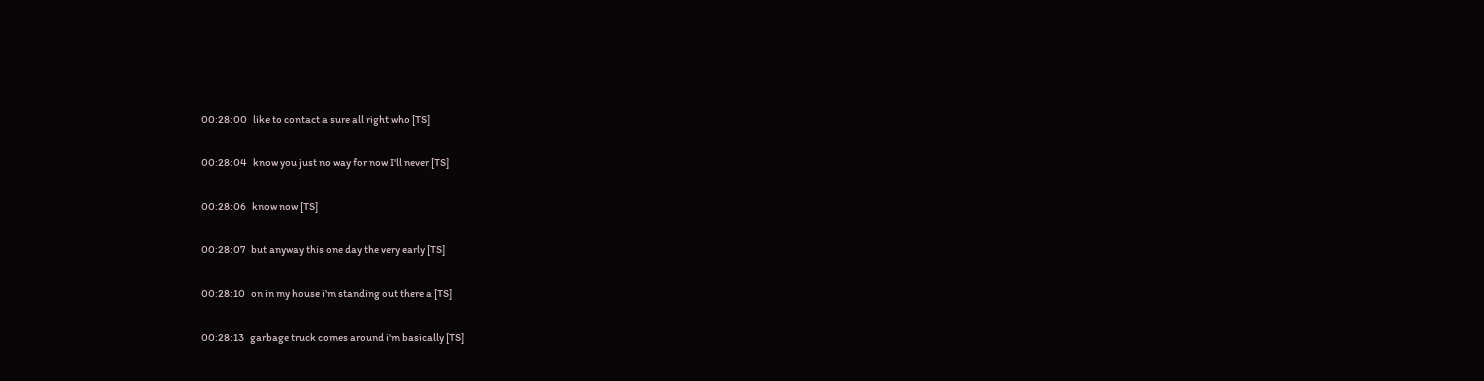00:28:00   like to contact a sure all right who [TS]

00:28:04   know you just no way for now I'll never [TS]

00:28:06   know now [TS]

00:28:07   but anyway this one day the very early [TS]

00:28:10   on in my house i'm standing out there a [TS]

00:28:13   garbage truck comes around i'm basically [TS]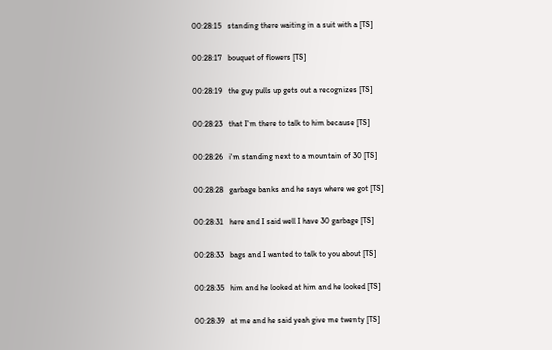00:28:15   standing there waiting in a suit with a [TS]

00:28:17   bouquet of flowers [TS]

00:28:19   the guy pulls up gets out a recognizes [TS]

00:28:23   that I'm there to talk to him because [TS]

00:28:26   i'm standing next to a mountain of 30 [TS]

00:28:28   garbage banks and he says where we got [TS]

00:28:31   here and I said well I have 30 garbage [TS]

00:28:33   bags and I wanted to talk to you about [TS]

00:28:35   him and he looked at him and he looked [TS]

00:28:39   at me and he said yeah give me twenty [TS]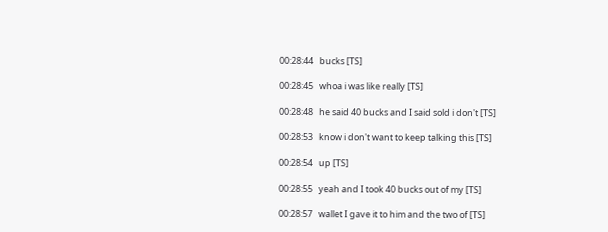00:28:44   bucks [TS]

00:28:45   whoa i was like really [TS]

00:28:48   he said 40 bucks and I said sold i don't [TS]

00:28:53   know i don't want to keep talking this [TS]

00:28:54   up [TS]

00:28:55   yeah and I took 40 bucks out of my [TS]

00:28:57   wallet I gave it to him and the two of [TS]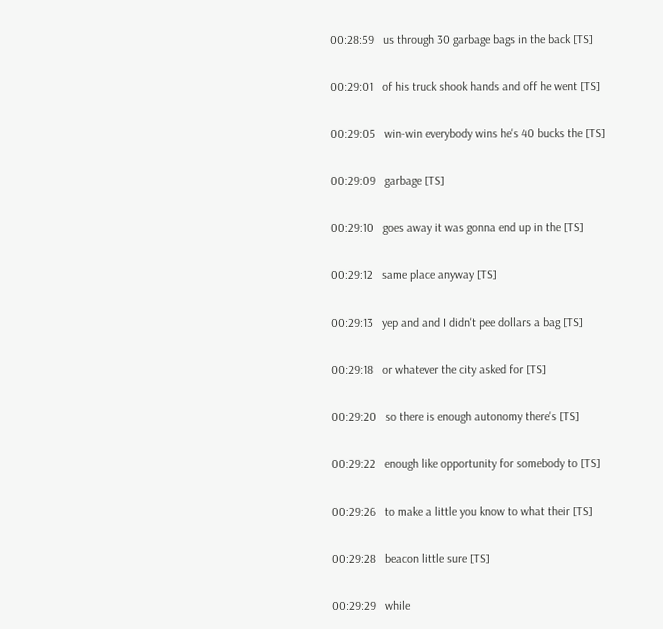00:28:59   us through 30 garbage bags in the back [TS]

00:29:01   of his truck shook hands and off he went [TS]

00:29:05   win-win everybody wins he's 40 bucks the [TS]

00:29:09   garbage [TS]

00:29:10   goes away it was gonna end up in the [TS]

00:29:12   same place anyway [TS]

00:29:13   yep and and I didn't pee dollars a bag [TS]

00:29:18   or whatever the city asked for [TS]

00:29:20   so there is enough autonomy there's [TS]

00:29:22   enough like opportunity for somebody to [TS]

00:29:26   to make a little you know to what their [TS]

00:29:28   beacon little sure [TS]

00:29:29   while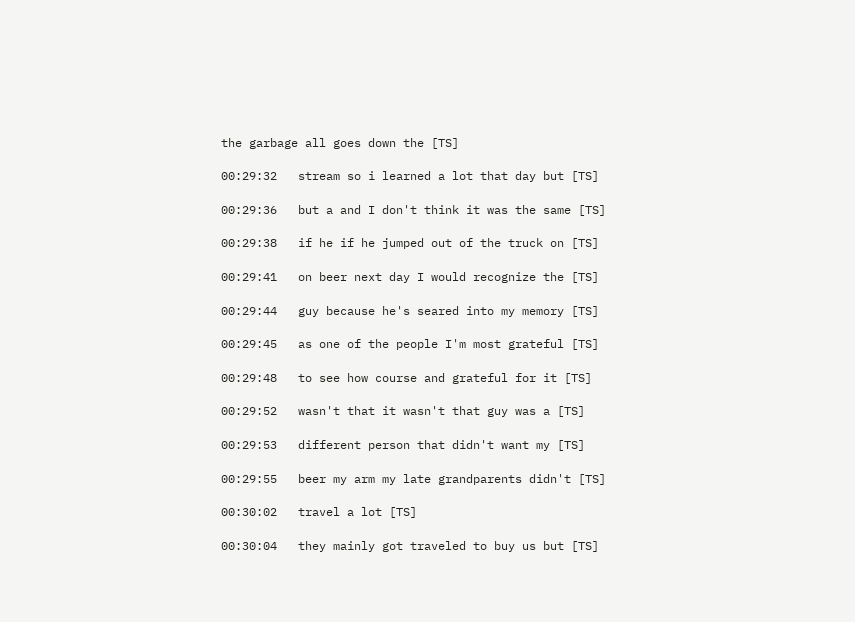the garbage all goes down the [TS]

00:29:32   stream so i learned a lot that day but [TS]

00:29:36   but a and I don't think it was the same [TS]

00:29:38   if he if he jumped out of the truck on [TS]

00:29:41   on beer next day I would recognize the [TS]

00:29:44   guy because he's seared into my memory [TS]

00:29:45   as one of the people I'm most grateful [TS]

00:29:48   to see how course and grateful for it [TS]

00:29:52   wasn't that it wasn't that guy was a [TS]

00:29:53   different person that didn't want my [TS]

00:29:55   beer my arm my late grandparents didn't [TS]

00:30:02   travel a lot [TS]

00:30:04   they mainly got traveled to buy us but [TS]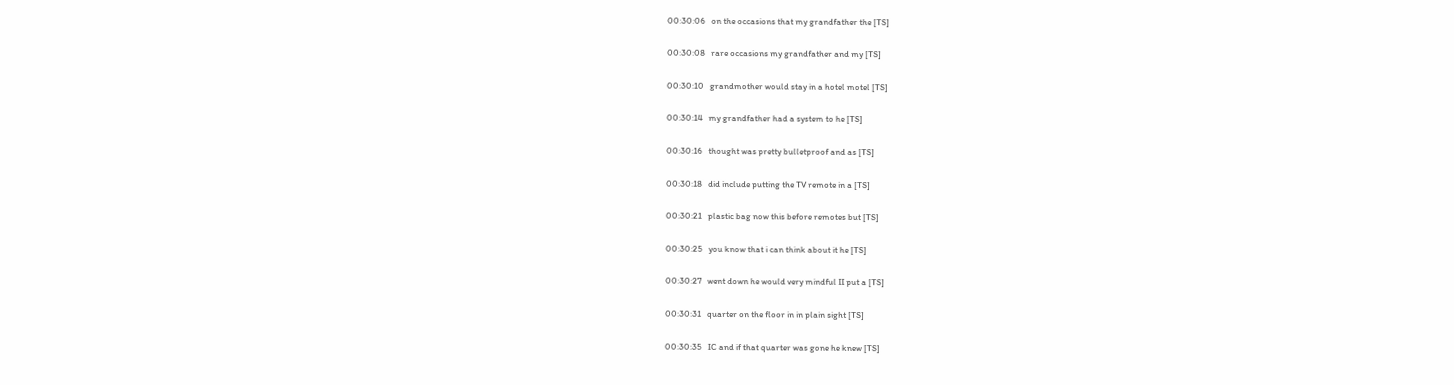00:30:06   on the occasions that my grandfather the [TS]

00:30:08   rare occasions my grandfather and my [TS]

00:30:10   grandmother would stay in a hotel motel [TS]

00:30:14   my grandfather had a system to he [TS]

00:30:16   thought was pretty bulletproof and as [TS]

00:30:18   did include putting the TV remote in a [TS]

00:30:21   plastic bag now this before remotes but [TS]

00:30:25   you know that i can think about it he [TS]

00:30:27   went down he would very mindful II put a [TS]

00:30:31   quarter on the floor in in plain sight [TS]

00:30:35   IC and if that quarter was gone he knew [TS]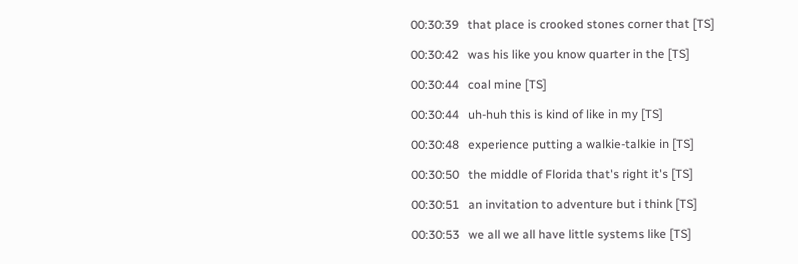00:30:39   that place is crooked stones corner that [TS]

00:30:42   was his like you know quarter in the [TS]

00:30:44   coal mine [TS]

00:30:44   uh-huh this is kind of like in my [TS]

00:30:48   experience putting a walkie-talkie in [TS]

00:30:50   the middle of Florida that's right it's [TS]

00:30:51   an invitation to adventure but i think [TS]

00:30:53   we all we all have little systems like [TS]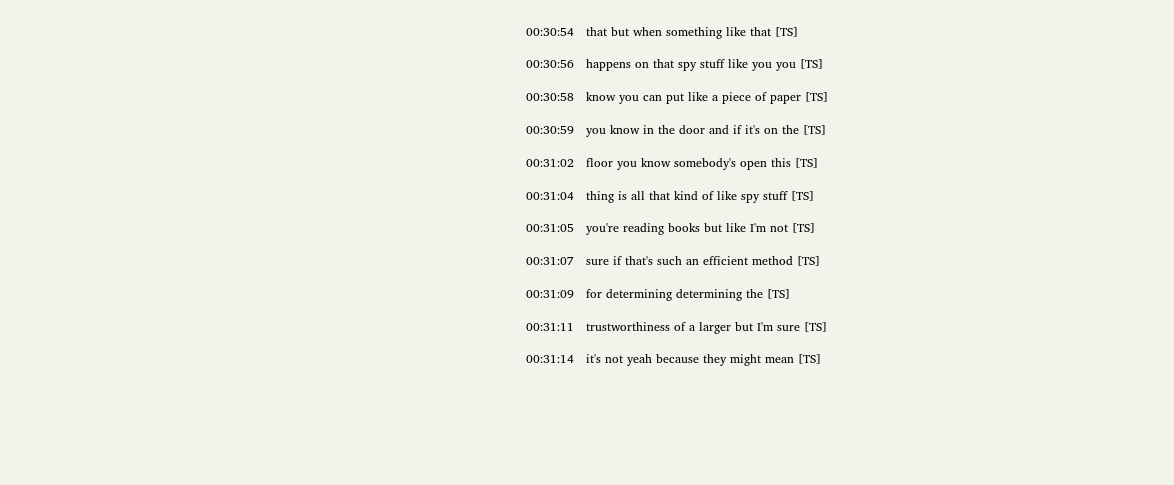00:30:54   that but when something like that [TS]

00:30:56   happens on that spy stuff like you you [TS]

00:30:58   know you can put like a piece of paper [TS]

00:30:59   you know in the door and if it's on the [TS]

00:31:02   floor you know somebody's open this [TS]

00:31:04   thing is all that kind of like spy stuff [TS]

00:31:05   you're reading books but like I'm not [TS]

00:31:07   sure if that's such an efficient method [TS]

00:31:09   for determining determining the [TS]

00:31:11   trustworthiness of a larger but I'm sure [TS]

00:31:14   it's not yeah because they might mean [TS]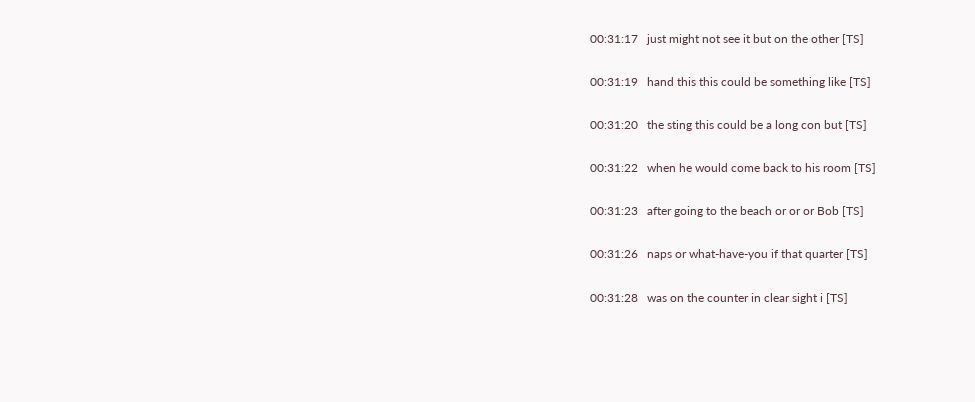00:31:17   just might not see it but on the other [TS]

00:31:19   hand this this could be something like [TS]

00:31:20   the sting this could be a long con but [TS]

00:31:22   when he would come back to his room [TS]

00:31:23   after going to the beach or or or Bob [TS]

00:31:26   naps or what-have-you if that quarter [TS]

00:31:28   was on the counter in clear sight i [TS]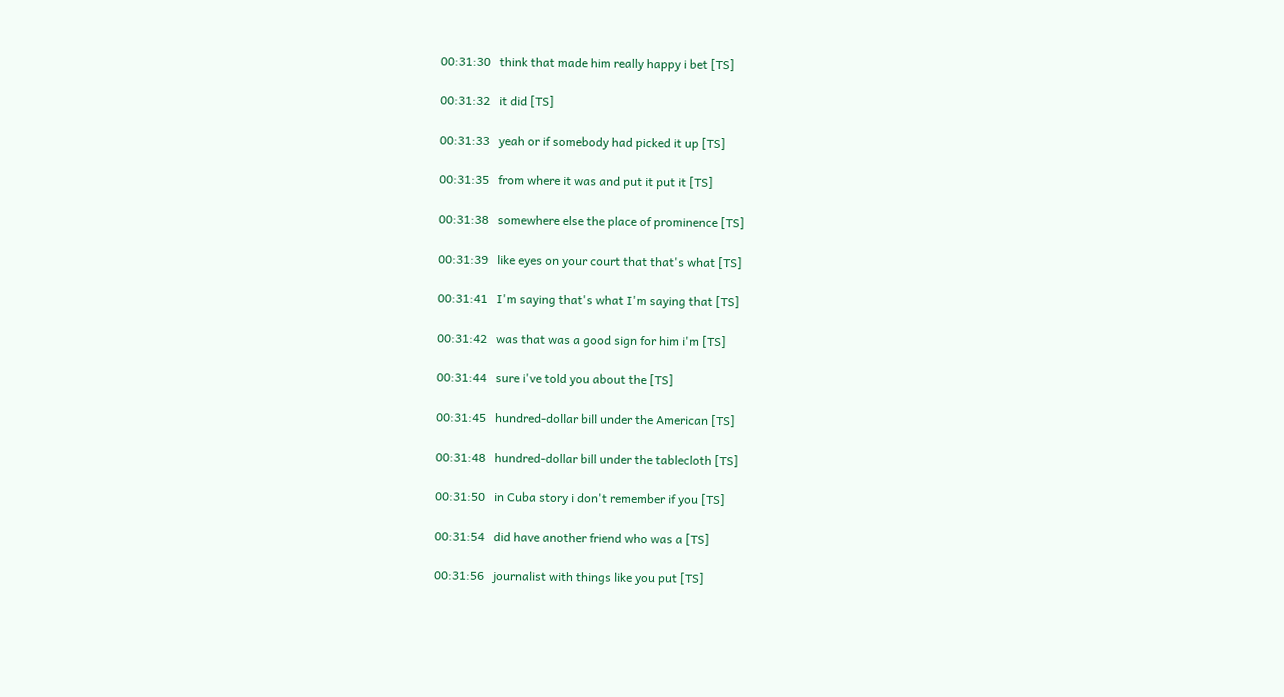00:31:30   think that made him really happy i bet [TS]

00:31:32   it did [TS]

00:31:33   yeah or if somebody had picked it up [TS]

00:31:35   from where it was and put it put it [TS]

00:31:38   somewhere else the place of prominence [TS]

00:31:39   like eyes on your court that that's what [TS]

00:31:41   I'm saying that's what I'm saying that [TS]

00:31:42   was that was a good sign for him i'm [TS]

00:31:44   sure i've told you about the [TS]

00:31:45   hundred-dollar bill under the American [TS]

00:31:48   hundred-dollar bill under the tablecloth [TS]

00:31:50   in Cuba story i don't remember if you [TS]

00:31:54   did have another friend who was a [TS]

00:31:56   journalist with things like you put [TS]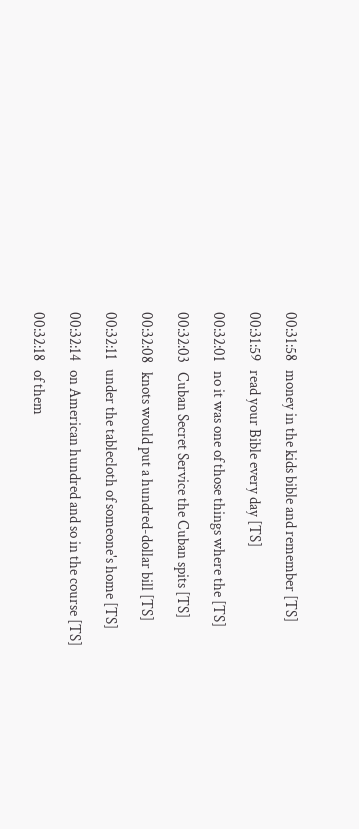00:31:58   money in the kids bible and remember [TS]

00:31:59   read your Bible every day [TS]

00:32:01   no it was one of those things where the [TS]

00:32:03   Cuban Secret Service the Cuban spits [TS]

00:32:08   knots would put a hundred-dollar bill [TS]

00:32:11   under the tablecloth of someone's home [TS]

00:32:14   on American hundred and so in the course [TS]

00:32:18   of them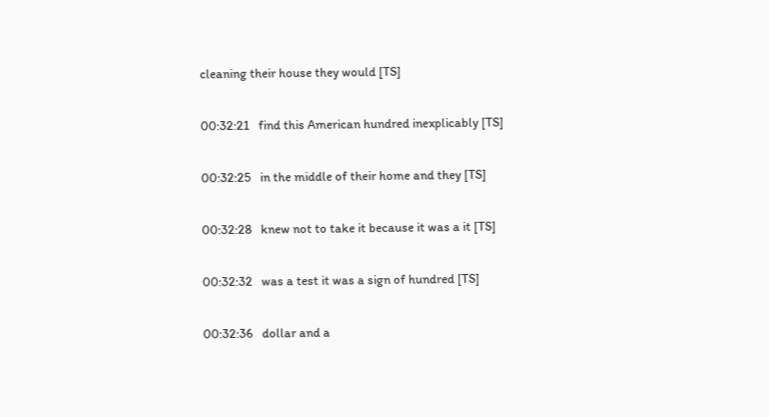cleaning their house they would [TS]

00:32:21   find this American hundred inexplicably [TS]

00:32:25   in the middle of their home and they [TS]

00:32:28   knew not to take it because it was a it [TS]

00:32:32   was a test it was a sign of hundred [TS]

00:32:36   dollar and a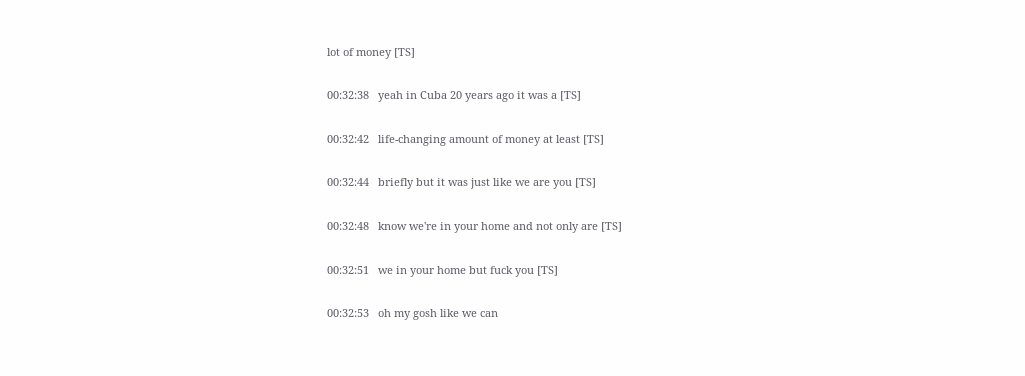lot of money [TS]

00:32:38   yeah in Cuba 20 years ago it was a [TS]

00:32:42   life-changing amount of money at least [TS]

00:32:44   briefly but it was just like we are you [TS]

00:32:48   know we're in your home and not only are [TS]

00:32:51   we in your home but fuck you [TS]

00:32:53   oh my gosh like we can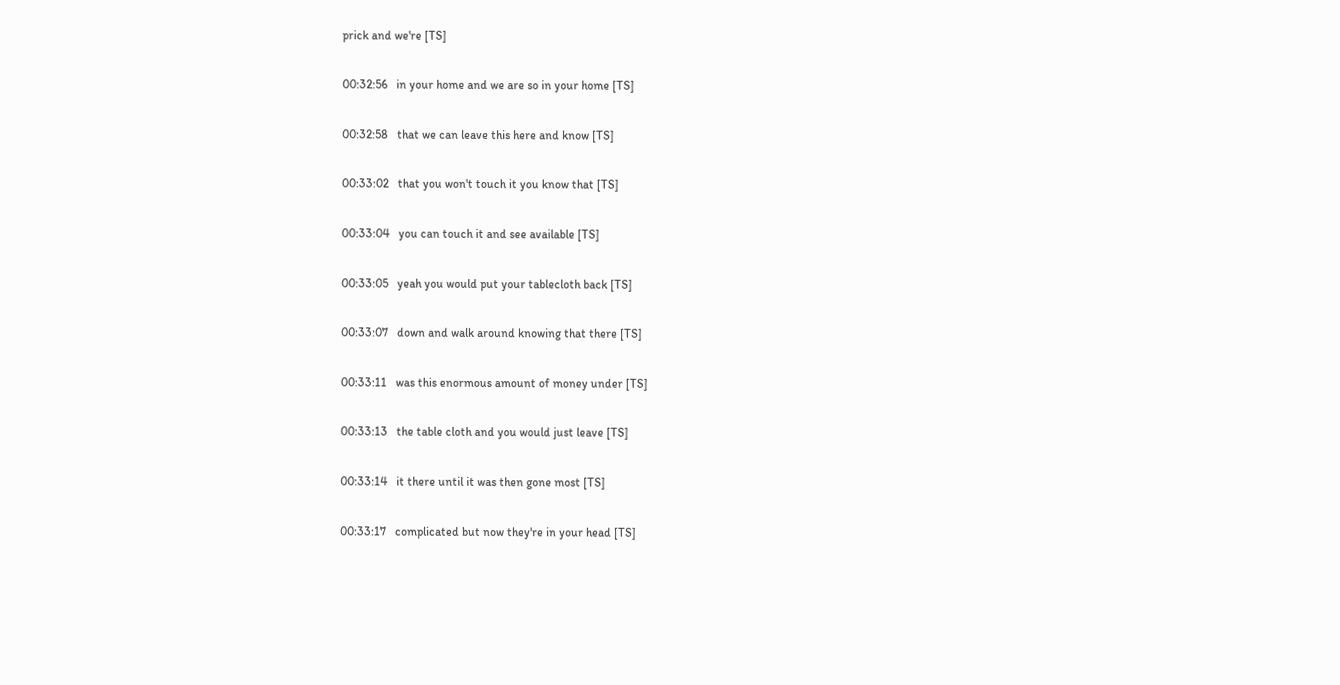prick and we're [TS]

00:32:56   in your home and we are so in your home [TS]

00:32:58   that we can leave this here and know [TS]

00:33:02   that you won't touch it you know that [TS]

00:33:04   you can touch it and see available [TS]

00:33:05   yeah you would put your tablecloth back [TS]

00:33:07   down and walk around knowing that there [TS]

00:33:11   was this enormous amount of money under [TS]

00:33:13   the table cloth and you would just leave [TS]

00:33:14   it there until it was then gone most [TS]

00:33:17   complicated but now they're in your head [TS]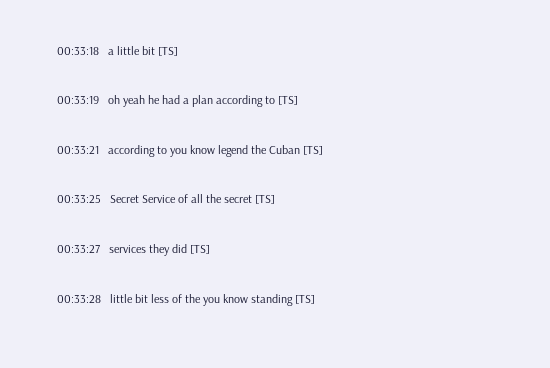00:33:18   a little bit [TS]

00:33:19   oh yeah he had a plan according to [TS]

00:33:21   according to you know legend the Cuban [TS]

00:33:25   Secret Service of all the secret [TS]

00:33:27   services they did [TS]

00:33:28   little bit less of the you know standing [TS]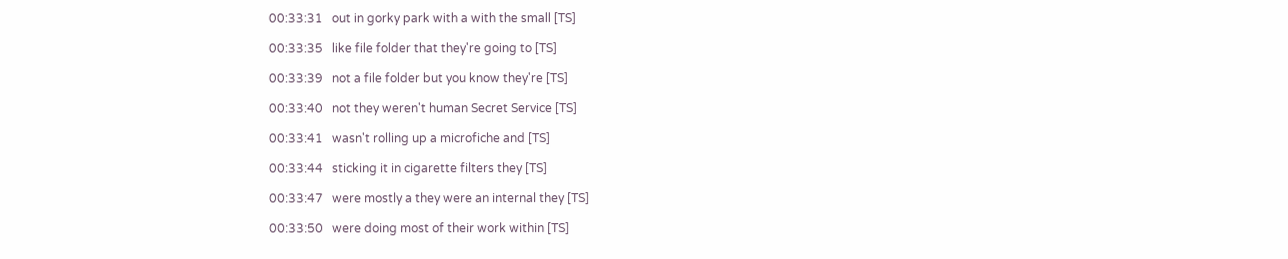00:33:31   out in gorky park with a with the small [TS]

00:33:35   like file folder that they're going to [TS]

00:33:39   not a file folder but you know they're [TS]

00:33:40   not they weren't human Secret Service [TS]

00:33:41   wasn't rolling up a microfiche and [TS]

00:33:44   sticking it in cigarette filters they [TS]

00:33:47   were mostly a they were an internal they [TS]

00:33:50   were doing most of their work within [TS]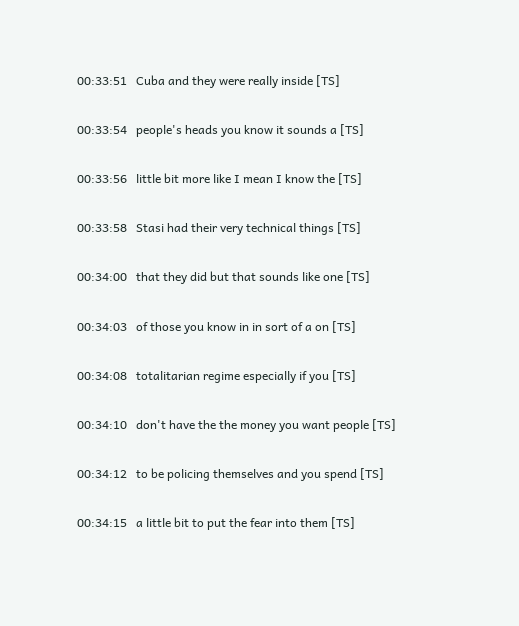00:33:51   Cuba and they were really inside [TS]

00:33:54   people's heads you know it sounds a [TS]

00:33:56   little bit more like I mean I know the [TS]

00:33:58   Stasi had their very technical things [TS]

00:34:00   that they did but that sounds like one [TS]

00:34:03   of those you know in in sort of a on [TS]

00:34:08   totalitarian regime especially if you [TS]

00:34:10   don't have the the money you want people [TS]

00:34:12   to be policing themselves and you spend [TS]

00:34:15   a little bit to put the fear into them [TS]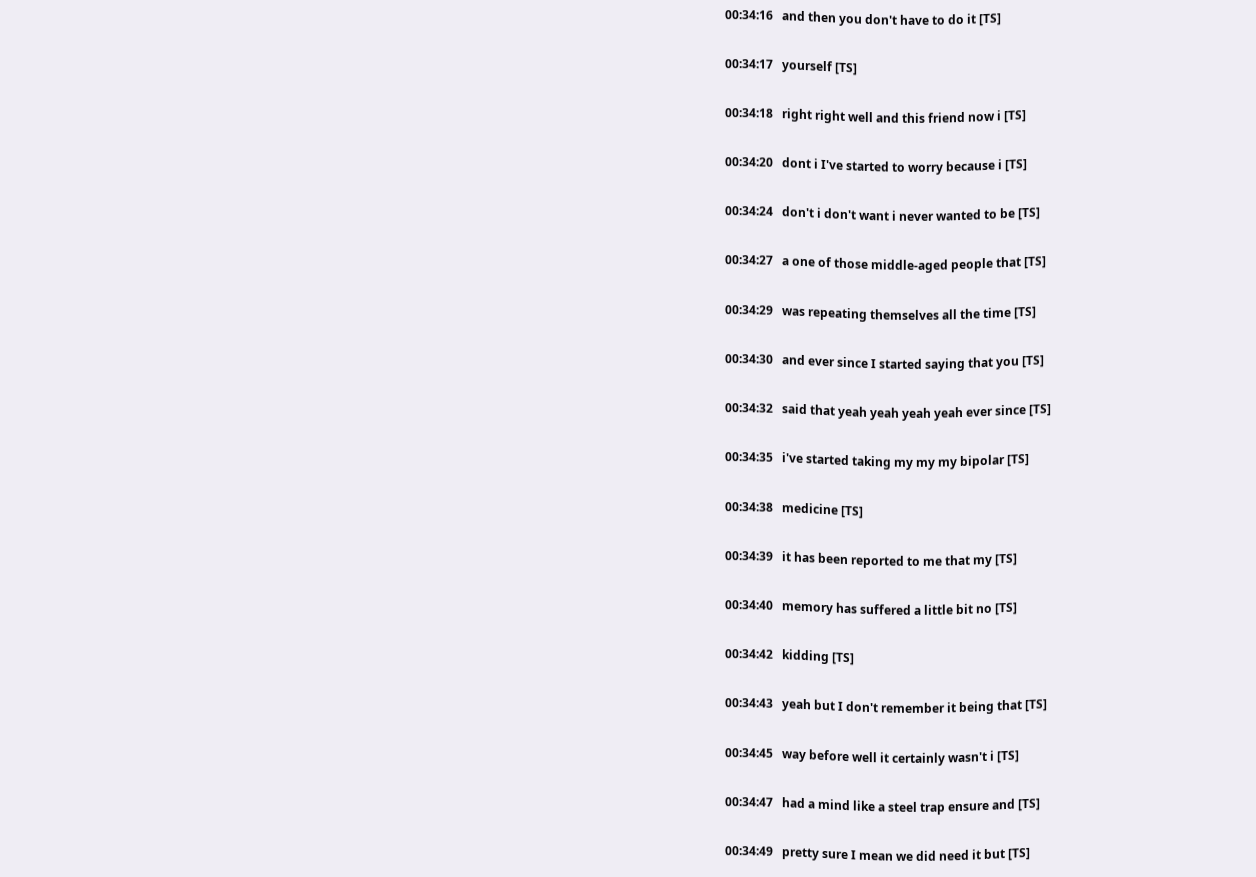00:34:16   and then you don't have to do it [TS]

00:34:17   yourself [TS]

00:34:18   right right well and this friend now i [TS]

00:34:20   dont i I've started to worry because i [TS]

00:34:24   don't i don't want i never wanted to be [TS]

00:34:27   a one of those middle-aged people that [TS]

00:34:29   was repeating themselves all the time [TS]

00:34:30   and ever since I started saying that you [TS]

00:34:32   said that yeah yeah yeah yeah ever since [TS]

00:34:35   i've started taking my my my bipolar [TS]

00:34:38   medicine [TS]

00:34:39   it has been reported to me that my [TS]

00:34:40   memory has suffered a little bit no [TS]

00:34:42   kidding [TS]

00:34:43   yeah but I don't remember it being that [TS]

00:34:45   way before well it certainly wasn't i [TS]

00:34:47   had a mind like a steel trap ensure and [TS]

00:34:49   pretty sure I mean we did need it but [TS]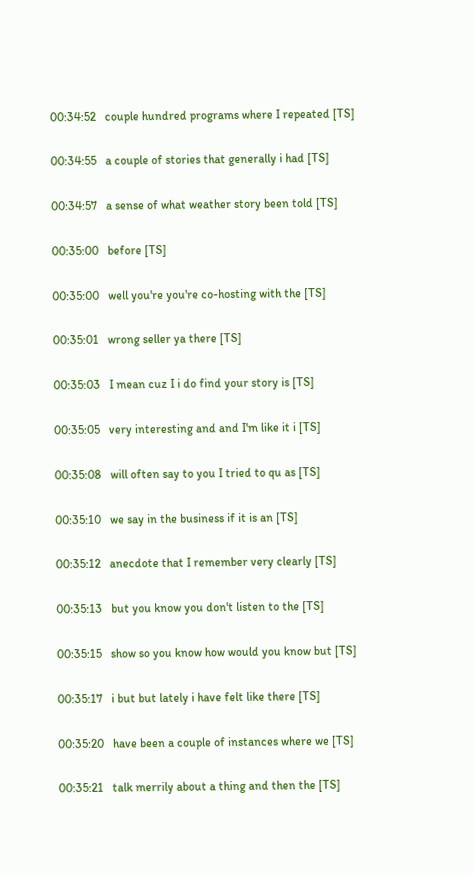00:34:52   couple hundred programs where I repeated [TS]

00:34:55   a couple of stories that generally i had [TS]

00:34:57   a sense of what weather story been told [TS]

00:35:00   before [TS]

00:35:00   well you're you're co-hosting with the [TS]

00:35:01   wrong seller ya there [TS]

00:35:03   I mean cuz I i do find your story is [TS]

00:35:05   very interesting and and I'm like it i [TS]

00:35:08   will often say to you I tried to qu as [TS]

00:35:10   we say in the business if it is an [TS]

00:35:12   anecdote that I remember very clearly [TS]

00:35:13   but you know you don't listen to the [TS]

00:35:15   show so you know how would you know but [TS]

00:35:17   i but but lately i have felt like there [TS]

00:35:20   have been a couple of instances where we [TS]

00:35:21   talk merrily about a thing and then the [TS]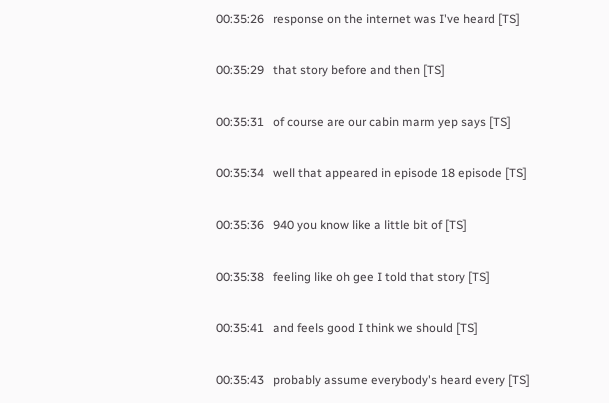00:35:26   response on the internet was I've heard [TS]

00:35:29   that story before and then [TS]

00:35:31   of course are our cabin marm yep says [TS]

00:35:34   well that appeared in episode 18 episode [TS]

00:35:36   940 you know like a little bit of [TS]

00:35:38   feeling like oh gee I told that story [TS]

00:35:41   and feels good I think we should [TS]

00:35:43   probably assume everybody's heard every [TS]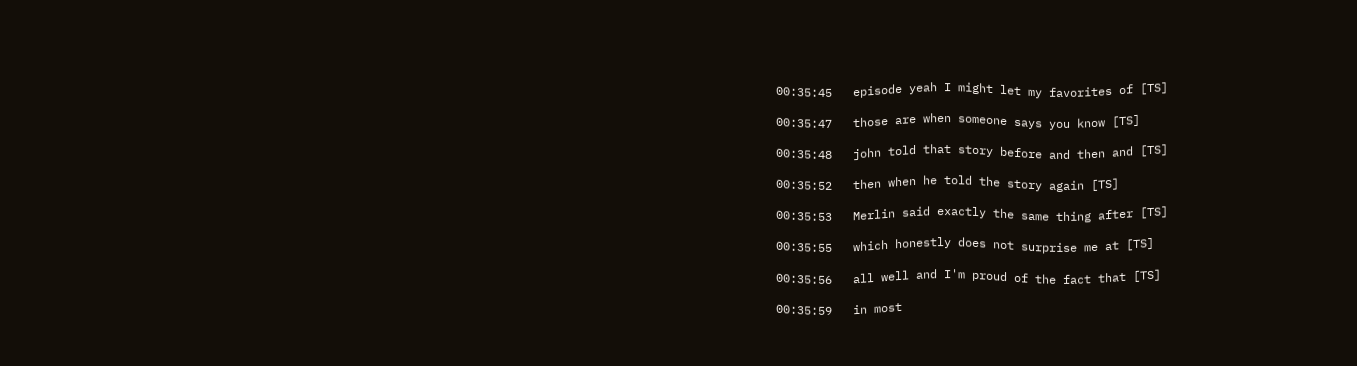00:35:45   episode yeah I might let my favorites of [TS]

00:35:47   those are when someone says you know [TS]

00:35:48   john told that story before and then and [TS]

00:35:52   then when he told the story again [TS]

00:35:53   Merlin said exactly the same thing after [TS]

00:35:55   which honestly does not surprise me at [TS]

00:35:56   all well and I'm proud of the fact that [TS]

00:35:59   in most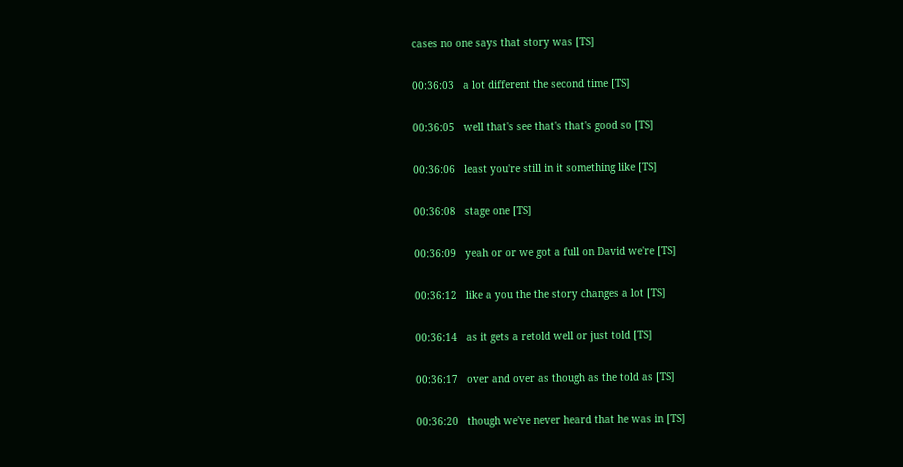cases no one says that story was [TS]

00:36:03   a lot different the second time [TS]

00:36:05   well that's see that's that's good so [TS]

00:36:06   least you're still in it something like [TS]

00:36:08   stage one [TS]

00:36:09   yeah or or we got a full on David we're [TS]

00:36:12   like a you the the story changes a lot [TS]

00:36:14   as it gets a retold well or just told [TS]

00:36:17   over and over as though as the told as [TS]

00:36:20   though we've never heard that he was in [TS]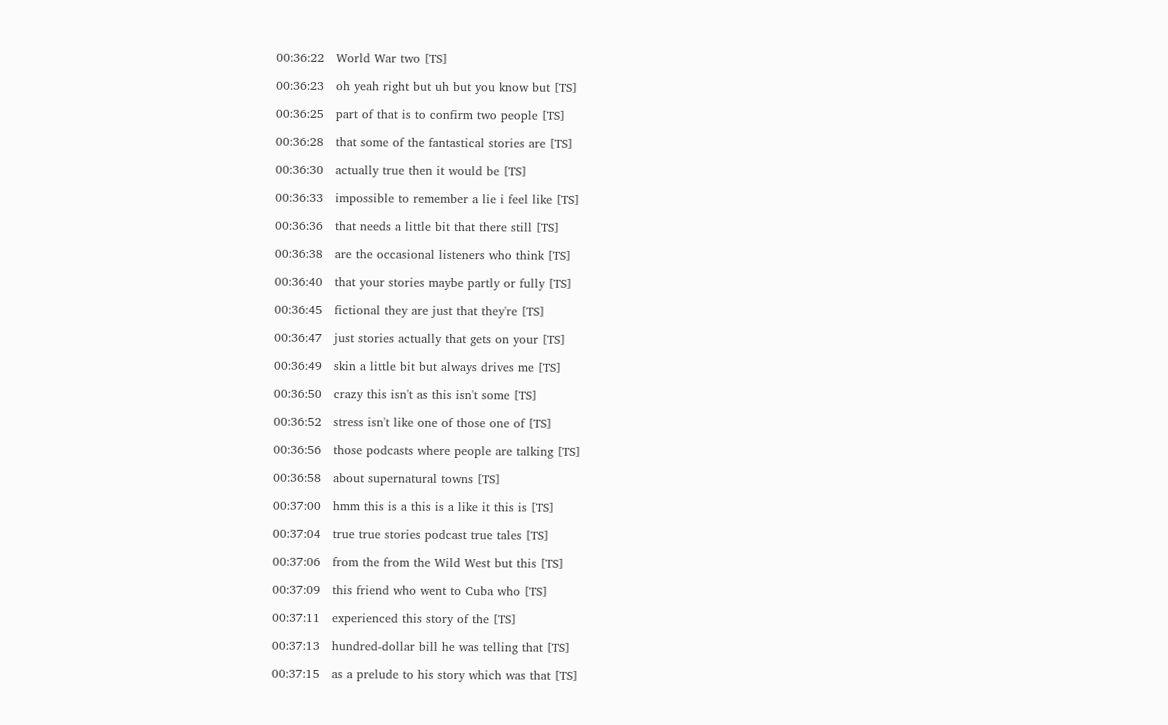00:36:22   World War two [TS]

00:36:23   oh yeah right but uh but you know but [TS]

00:36:25   part of that is to confirm two people [TS]

00:36:28   that some of the fantastical stories are [TS]

00:36:30   actually true then it would be [TS]

00:36:33   impossible to remember a lie i feel like [TS]

00:36:36   that needs a little bit that there still [TS]

00:36:38   are the occasional listeners who think [TS]

00:36:40   that your stories maybe partly or fully [TS]

00:36:45   fictional they are just that they're [TS]

00:36:47   just stories actually that gets on your [TS]

00:36:49   skin a little bit but always drives me [TS]

00:36:50   crazy this isn't as this isn't some [TS]

00:36:52   stress isn't like one of those one of [TS]

00:36:56   those podcasts where people are talking [TS]

00:36:58   about supernatural towns [TS]

00:37:00   hmm this is a this is a like it this is [TS]

00:37:04   true true stories podcast true tales [TS]

00:37:06   from the from the Wild West but this [TS]

00:37:09   this friend who went to Cuba who [TS]

00:37:11   experienced this story of the [TS]

00:37:13   hundred-dollar bill he was telling that [TS]

00:37:15   as a prelude to his story which was that [TS]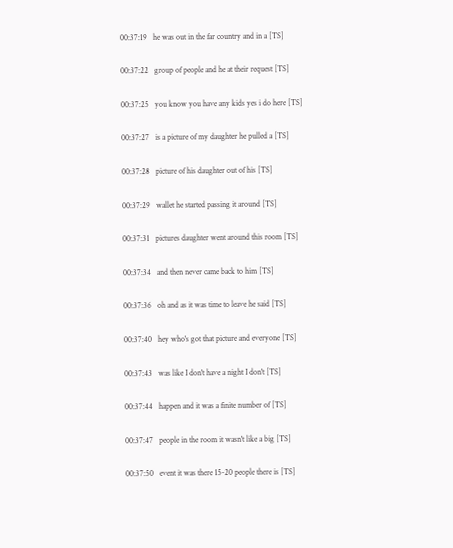00:37:19   he was out in the far country and in a [TS]

00:37:22   group of people and he at their request [TS]

00:37:25   you know you have any kids yes i do here [TS]

00:37:27   is a picture of my daughter he pulled a [TS]

00:37:28   picture of his daughter out of his [TS]

00:37:29   wallet he started passing it around [TS]

00:37:31   pictures daughter went around this room [TS]

00:37:34   and then never came back to him [TS]

00:37:36   oh and as it was time to leave he said [TS]

00:37:40   hey who's got that picture and everyone [TS]

00:37:43   was like I don't have a night I don't [TS]

00:37:44   happen and it was a finite number of [TS]

00:37:47   people in the room it wasn't like a big [TS]

00:37:50   event it was there 15-20 people there is [TS]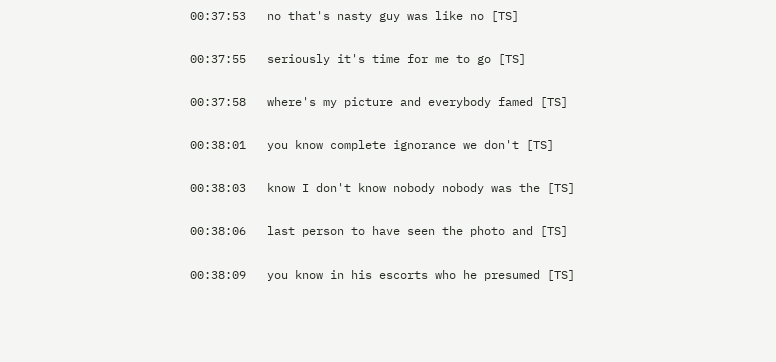00:37:53   no that's nasty guy was like no [TS]

00:37:55   seriously it's time for me to go [TS]

00:37:58   where's my picture and everybody famed [TS]

00:38:01   you know complete ignorance we don't [TS]

00:38:03   know I don't know nobody nobody was the [TS]

00:38:06   last person to have seen the photo and [TS]

00:38:09   you know in his escorts who he presumed [TS]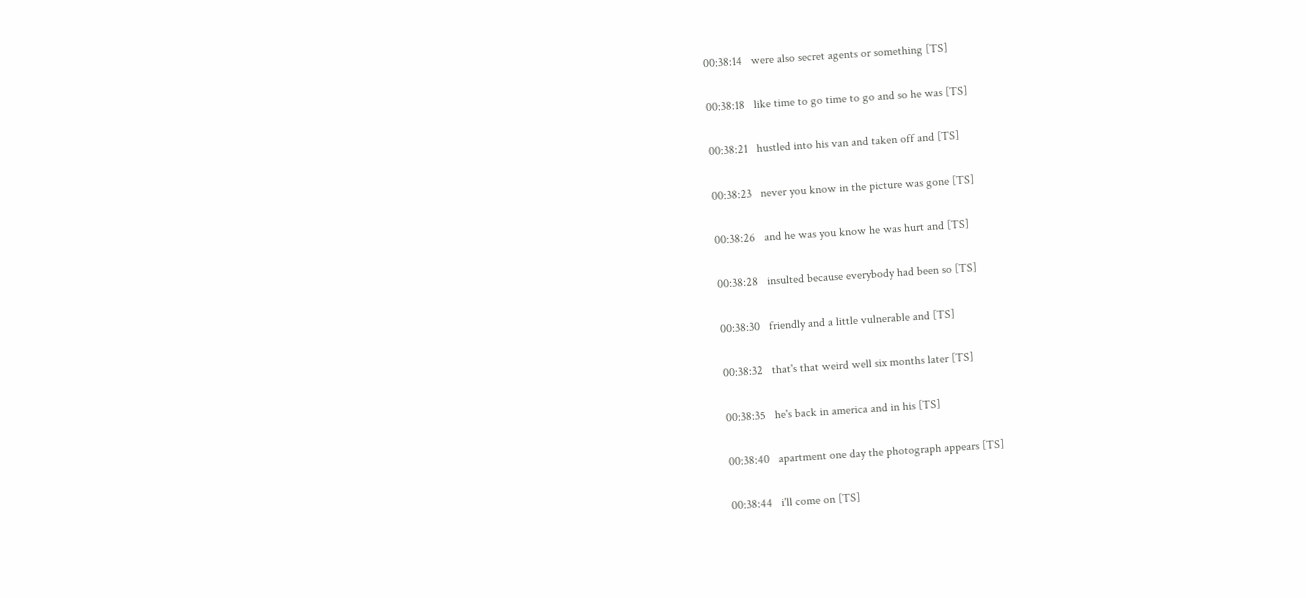00:38:14   were also secret agents or something [TS]

00:38:18   like time to go time to go and so he was [TS]

00:38:21   hustled into his van and taken off and [TS]

00:38:23   never you know in the picture was gone [TS]

00:38:26   and he was you know he was hurt and [TS]

00:38:28   insulted because everybody had been so [TS]

00:38:30   friendly and a little vulnerable and [TS]

00:38:32   that's that weird well six months later [TS]

00:38:35   he's back in america and in his [TS]

00:38:40   apartment one day the photograph appears [TS]

00:38:44   i'll come on [TS]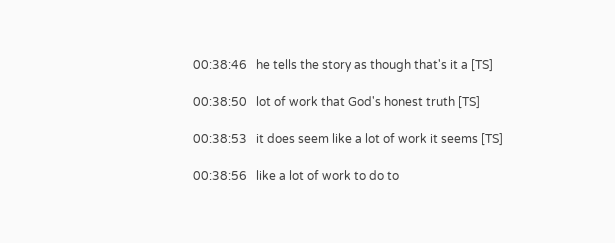00:38:46   he tells the story as though that's it a [TS]

00:38:50   lot of work that God's honest truth [TS]

00:38:53   it does seem like a lot of work it seems [TS]

00:38:56   like a lot of work to do to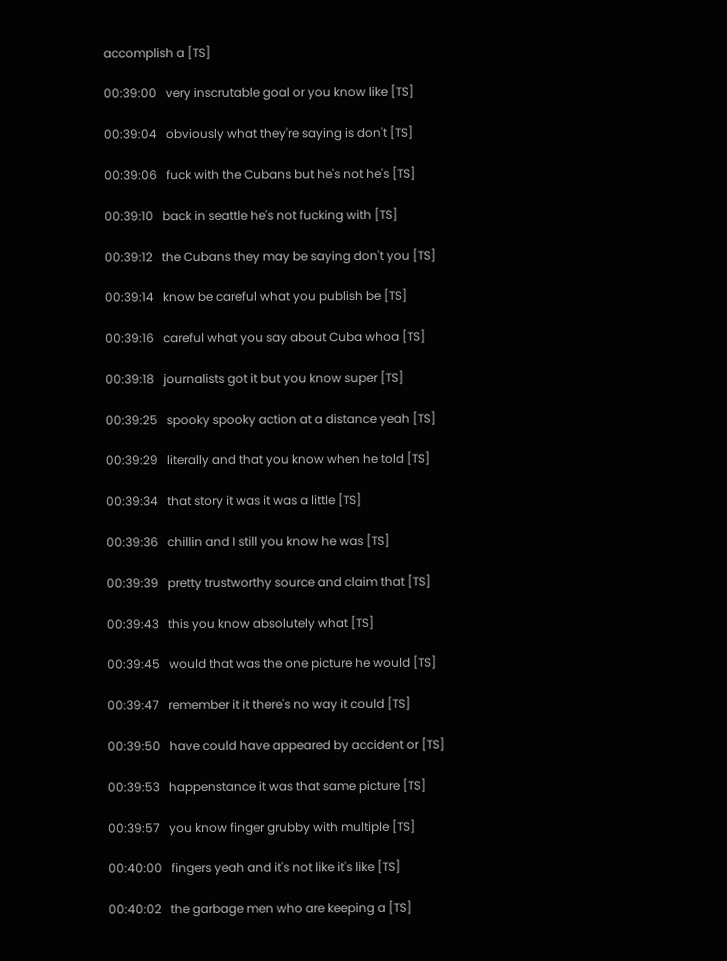accomplish a [TS]

00:39:00   very inscrutable goal or you know like [TS]

00:39:04   obviously what they're saying is don't [TS]

00:39:06   fuck with the Cubans but he's not he's [TS]

00:39:10   back in seattle he's not fucking with [TS]

00:39:12   the Cubans they may be saying don't you [TS]

00:39:14   know be careful what you publish be [TS]

00:39:16   careful what you say about Cuba whoa [TS]

00:39:18   journalists got it but you know super [TS]

00:39:25   spooky spooky action at a distance yeah [TS]

00:39:29   literally and that you know when he told [TS]

00:39:34   that story it was it was a little [TS]

00:39:36   chillin and I still you know he was [TS]

00:39:39   pretty trustworthy source and claim that [TS]

00:39:43   this you know absolutely what [TS]

00:39:45   would that was the one picture he would [TS]

00:39:47   remember it it there's no way it could [TS]

00:39:50   have could have appeared by accident or [TS]

00:39:53   happenstance it was that same picture [TS]

00:39:57   you know finger grubby with multiple [TS]

00:40:00   fingers yeah and it's not like it's like [TS]

00:40:02   the garbage men who are keeping a [TS]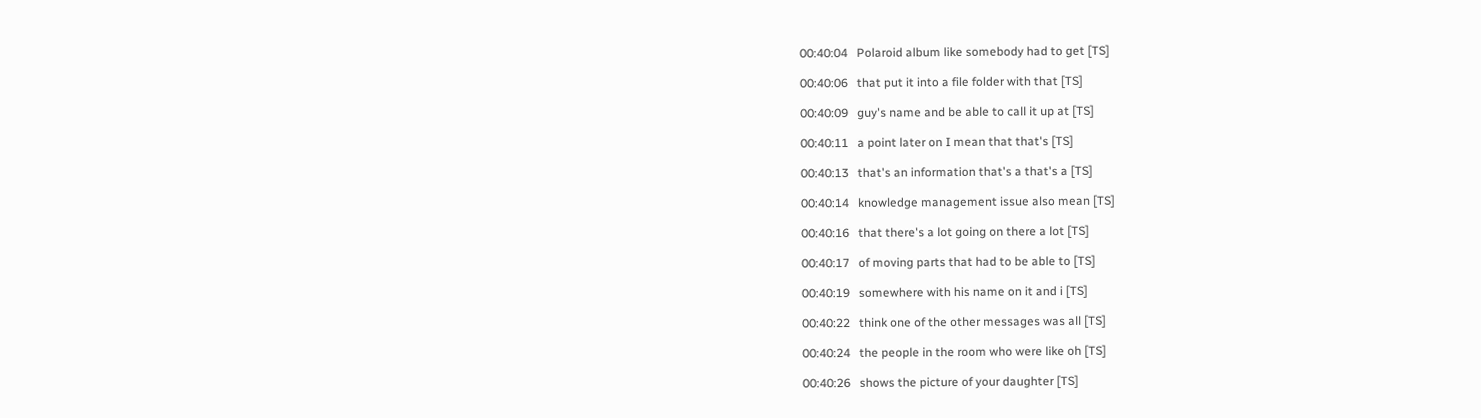00:40:04   Polaroid album like somebody had to get [TS]

00:40:06   that put it into a file folder with that [TS]

00:40:09   guy's name and be able to call it up at [TS]

00:40:11   a point later on I mean that that's [TS]

00:40:13   that's an information that's a that's a [TS]

00:40:14   knowledge management issue also mean [TS]

00:40:16   that there's a lot going on there a lot [TS]

00:40:17   of moving parts that had to be able to [TS]

00:40:19   somewhere with his name on it and i [TS]

00:40:22   think one of the other messages was all [TS]

00:40:24   the people in the room who were like oh [TS]

00:40:26   shows the picture of your daughter [TS]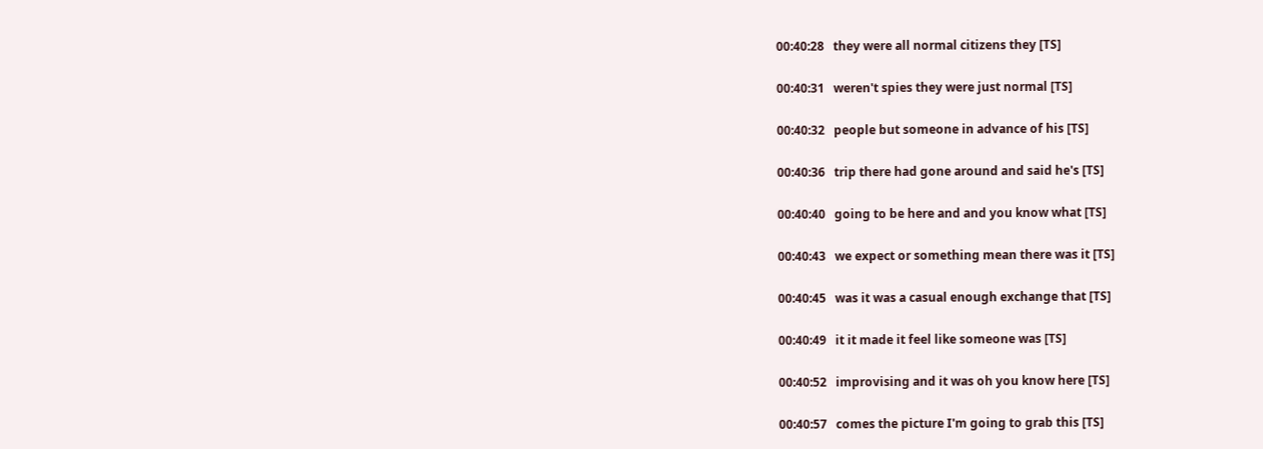00:40:28   they were all normal citizens they [TS]

00:40:31   weren't spies they were just normal [TS]

00:40:32   people but someone in advance of his [TS]

00:40:36   trip there had gone around and said he's [TS]

00:40:40   going to be here and and you know what [TS]

00:40:43   we expect or something mean there was it [TS]

00:40:45   was it was a casual enough exchange that [TS]

00:40:49   it it made it feel like someone was [TS]

00:40:52   improvising and it was oh you know here [TS]

00:40:57   comes the picture I'm going to grab this [TS]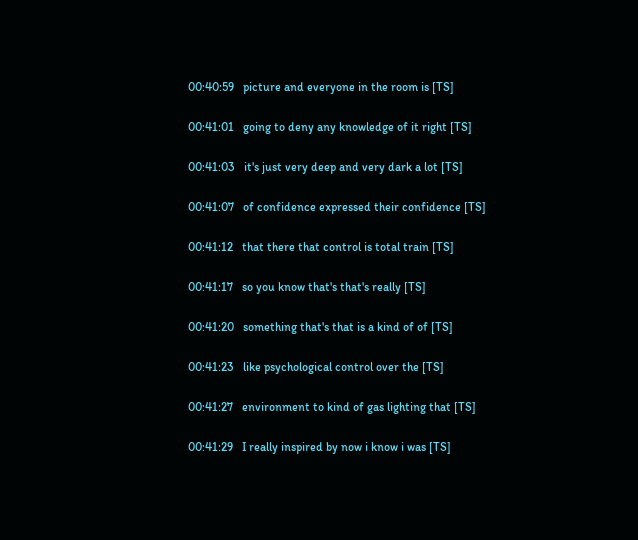00:40:59   picture and everyone in the room is [TS]

00:41:01   going to deny any knowledge of it right [TS]

00:41:03   it's just very deep and very dark a lot [TS]

00:41:07   of confidence expressed their confidence [TS]

00:41:12   that there that control is total train [TS]

00:41:17   so you know that's that's really [TS]

00:41:20   something that's that is a kind of of [TS]

00:41:23   like psychological control over the [TS]

00:41:27   environment to kind of gas lighting that [TS]

00:41:29   I really inspired by now i know i was [TS]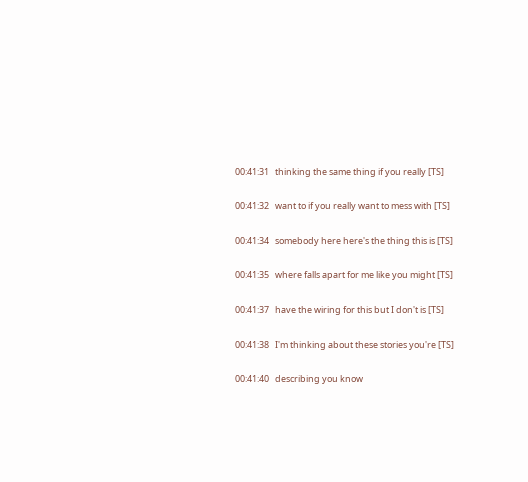00:41:31   thinking the same thing if you really [TS]

00:41:32   want to if you really want to mess with [TS]

00:41:34   somebody here here's the thing this is [TS]

00:41:35   where falls apart for me like you might [TS]

00:41:37   have the wiring for this but I don't is [TS]

00:41:38   I'm thinking about these stories you're [TS]

00:41:40   describing you know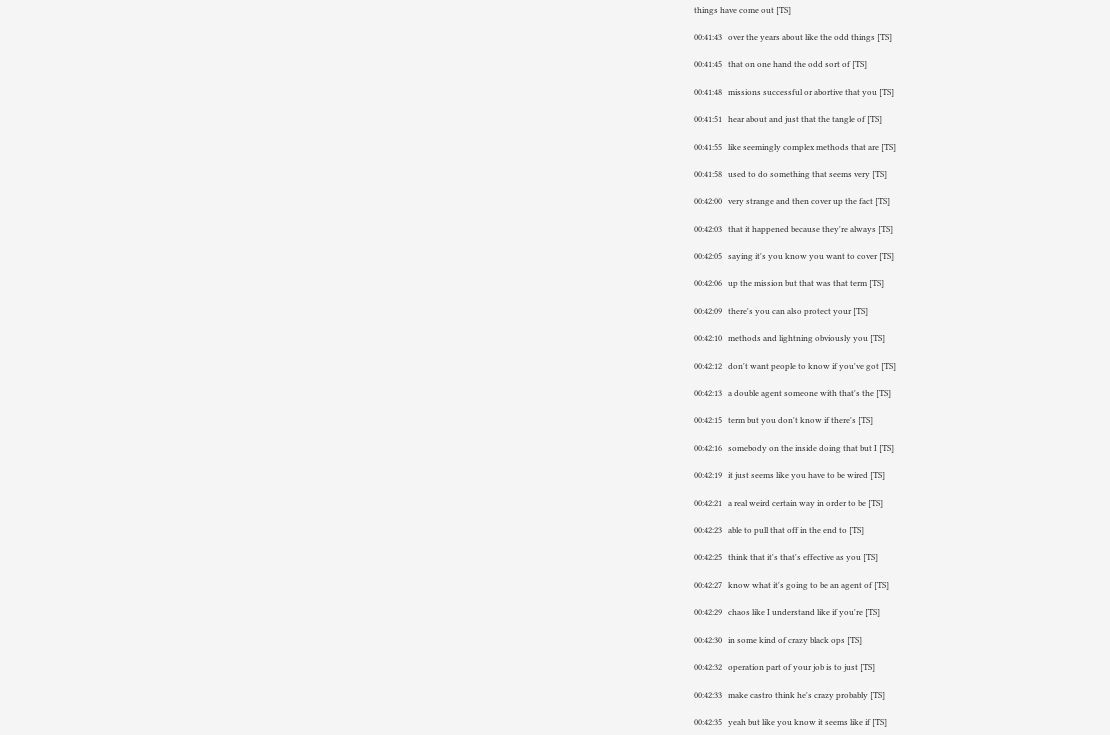things have come out [TS]

00:41:43   over the years about like the odd things [TS]

00:41:45   that on one hand the odd sort of [TS]

00:41:48   missions successful or abortive that you [TS]

00:41:51   hear about and just that the tangle of [TS]

00:41:55   like seemingly complex methods that are [TS]

00:41:58   used to do something that seems very [TS]

00:42:00   very strange and then cover up the fact [TS]

00:42:03   that it happened because they're always [TS]

00:42:05   saying it's you know you want to cover [TS]

00:42:06   up the mission but that was that term [TS]

00:42:09   there's you can also protect your [TS]

00:42:10   methods and lightning obviously you [TS]

00:42:12   don't want people to know if you've got [TS]

00:42:13   a double agent someone with that's the [TS]

00:42:15   term but you don't know if there's [TS]

00:42:16   somebody on the inside doing that but I [TS]

00:42:19   it just seems like you have to be wired [TS]

00:42:21   a real weird certain way in order to be [TS]

00:42:23   able to pull that off in the end to [TS]

00:42:25   think that it's that's effective as you [TS]

00:42:27   know what it's going to be an agent of [TS]

00:42:29   chaos like I understand like if you're [TS]

00:42:30   in some kind of crazy black ops [TS]

00:42:32   operation part of your job is to just [TS]

00:42:33   make castro think he's crazy probably [TS]

00:42:35   yeah but like you know it seems like if [TS]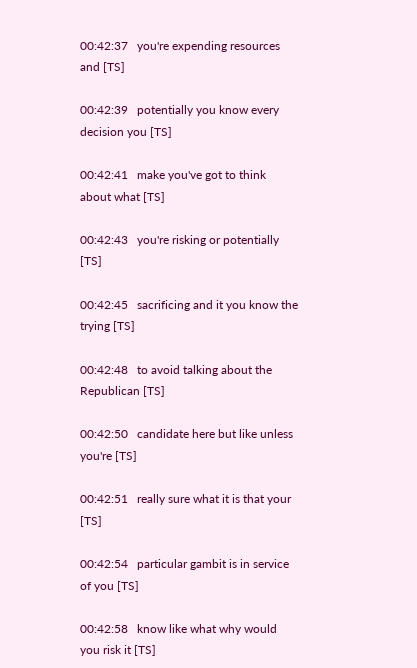00:42:37   you're expending resources and [TS]

00:42:39   potentially you know every decision you [TS]

00:42:41   make you've got to think about what [TS]

00:42:43   you're risking or potentially [TS]

00:42:45   sacrificing and it you know the trying [TS]

00:42:48   to avoid talking about the Republican [TS]

00:42:50   candidate here but like unless you're [TS]

00:42:51   really sure what it is that your [TS]

00:42:54   particular gambit is in service of you [TS]

00:42:58   know like what why would you risk it [TS]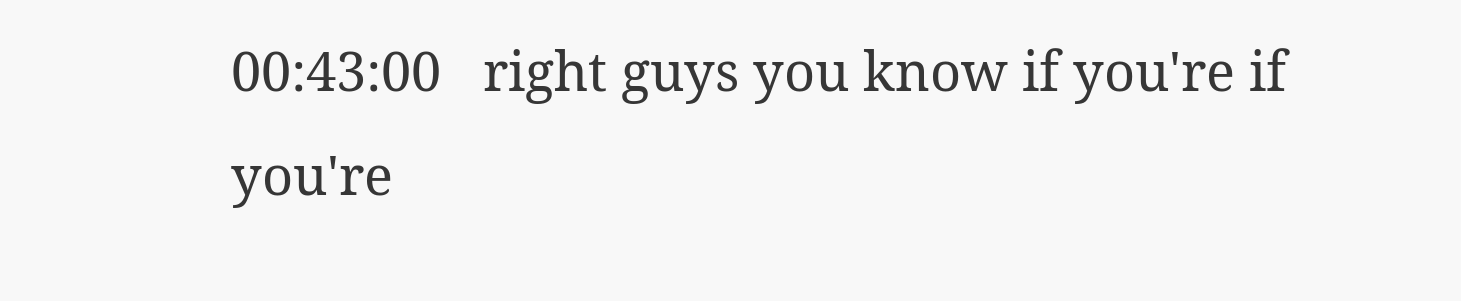00:43:00   right guys you know if you're if you're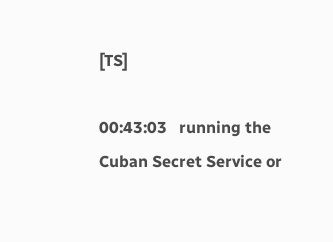[TS]

00:43:03   running the Cuban Secret Service or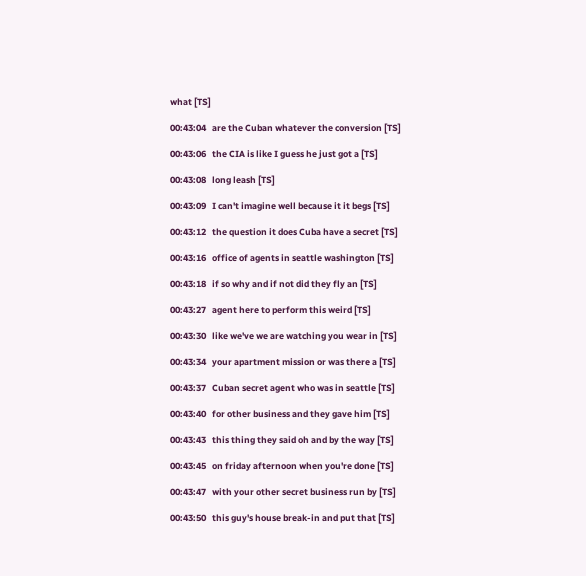what [TS]

00:43:04   are the Cuban whatever the conversion [TS]

00:43:06   the CIA is like I guess he just got a [TS]

00:43:08   long leash [TS]

00:43:09   I can't imagine well because it it begs [TS]

00:43:12   the question it does Cuba have a secret [TS]

00:43:16   office of agents in seattle washington [TS]

00:43:18   if so why and if not did they fly an [TS]

00:43:27   agent here to perform this weird [TS]

00:43:30   like we've we are watching you wear in [TS]

00:43:34   your apartment mission or was there a [TS]

00:43:37   Cuban secret agent who was in seattle [TS]

00:43:40   for other business and they gave him [TS]

00:43:43   this thing they said oh and by the way [TS]

00:43:45   on friday afternoon when you're done [TS]

00:43:47   with your other secret business run by [TS]

00:43:50   this guy's house break-in and put that [TS]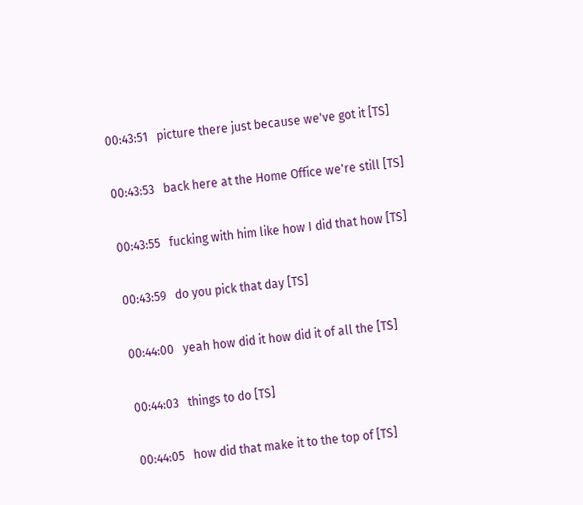00:43:51   picture there just because we've got it [TS]

00:43:53   back here at the Home Office we're still [TS]

00:43:55   fucking with him like how I did that how [TS]

00:43:59   do you pick that day [TS]

00:44:00   yeah how did it how did it of all the [TS]

00:44:03   things to do [TS]

00:44:05   how did that make it to the top of [TS]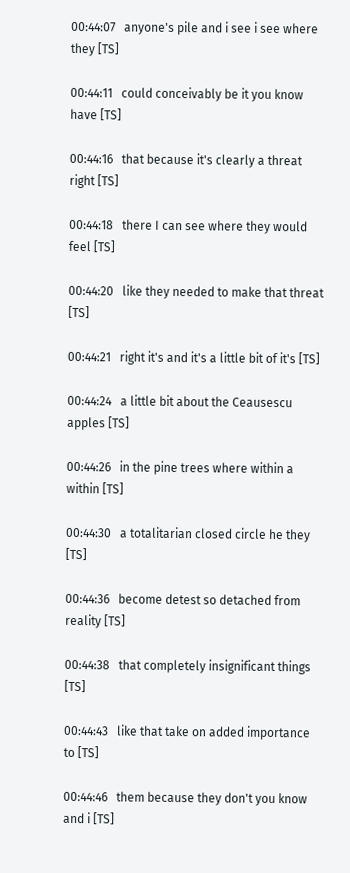00:44:07   anyone's pile and i see i see where they [TS]

00:44:11   could conceivably be it you know have [TS]

00:44:16   that because it's clearly a threat right [TS]

00:44:18   there I can see where they would feel [TS]

00:44:20   like they needed to make that threat [TS]

00:44:21   right it's and it's a little bit of it's [TS]

00:44:24   a little bit about the Ceausescu apples [TS]

00:44:26   in the pine trees where within a within [TS]

00:44:30   a totalitarian closed circle he they [TS]

00:44:36   become detest so detached from reality [TS]

00:44:38   that completely insignificant things [TS]

00:44:43   like that take on added importance to [TS]

00:44:46   them because they don't you know and i [TS]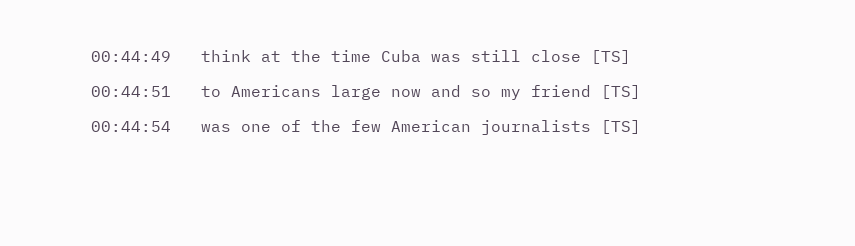00:44:49   think at the time Cuba was still close [TS]

00:44:51   to Americans large now and so my friend [TS]

00:44:54   was one of the few American journalists [TS]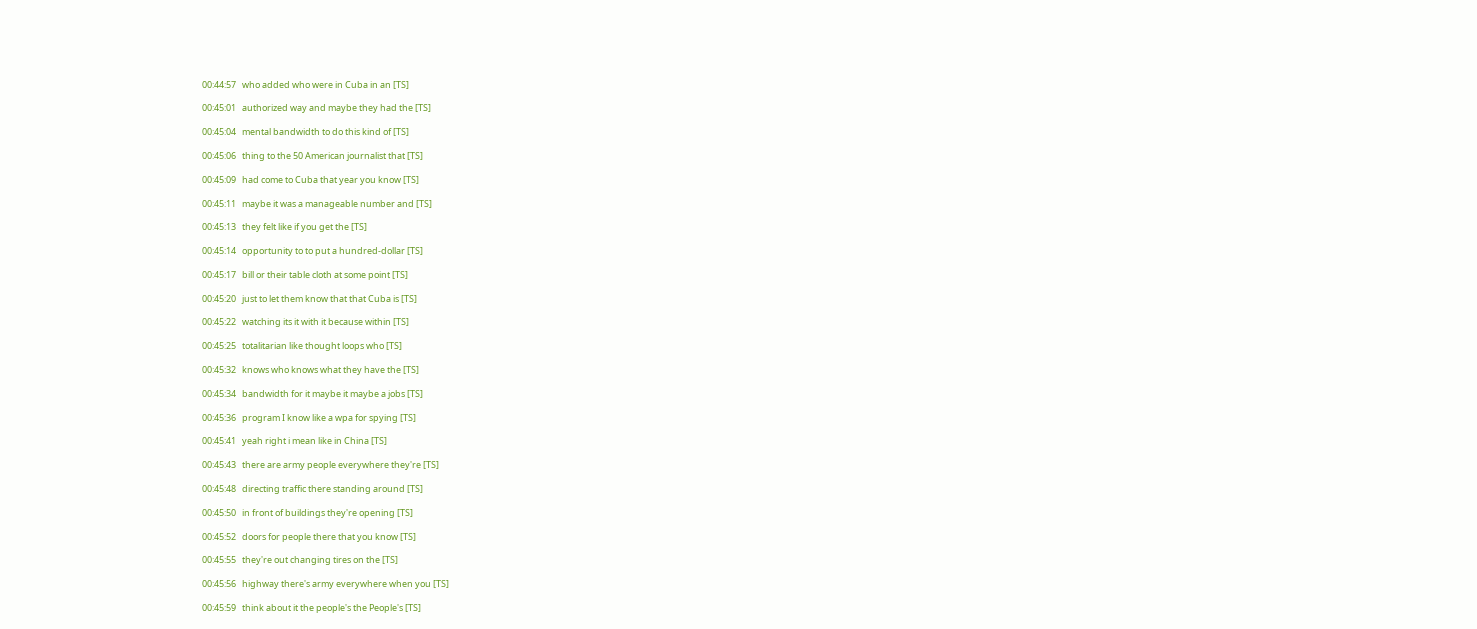00:44:57   who added who were in Cuba in an [TS]

00:45:01   authorized way and maybe they had the [TS]

00:45:04   mental bandwidth to do this kind of [TS]

00:45:06   thing to the 50 American journalist that [TS]

00:45:09   had come to Cuba that year you know [TS]

00:45:11   maybe it was a manageable number and [TS]

00:45:13   they felt like if you get the [TS]

00:45:14   opportunity to to put a hundred-dollar [TS]

00:45:17   bill or their table cloth at some point [TS]

00:45:20   just to let them know that that Cuba is [TS]

00:45:22   watching its it with it because within [TS]

00:45:25   totalitarian like thought loops who [TS]

00:45:32   knows who knows what they have the [TS]

00:45:34   bandwidth for it maybe it maybe a jobs [TS]

00:45:36   program I know like a wpa for spying [TS]

00:45:41   yeah right i mean like in China [TS]

00:45:43   there are army people everywhere they're [TS]

00:45:48   directing traffic there standing around [TS]

00:45:50   in front of buildings they're opening [TS]

00:45:52   doors for people there that you know [TS]

00:45:55   they're out changing tires on the [TS]

00:45:56   highway there's army everywhere when you [TS]

00:45:59   think about it the people's the People's [TS]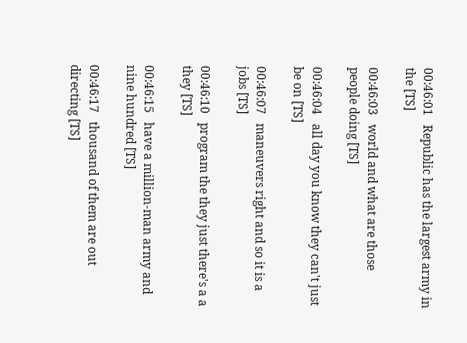00:46:01   Republic has the largest army in the [TS]

00:46:03   world and what are those people doing [TS]

00:46:04   all day you know they can't just be on [TS]

00:46:07   maneuvers right and so it is a jobs [TS]

00:46:10   program the they just there's a a they [TS]

00:46:15   have a million-man army and nine hundred [TS]

00:46:17   thousand of them are out directing [TS]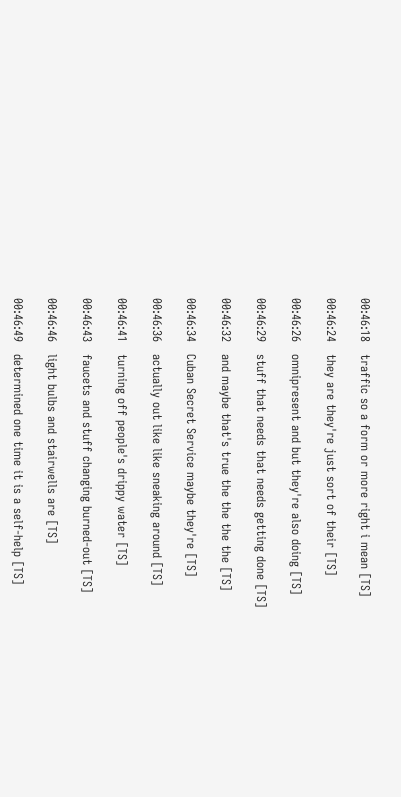00:46:18   traffic so a form or more right i mean [TS]

00:46:24   they are they're just sort of their [TS]

00:46:26   omnipresent and but they're also doing [TS]

00:46:29   stuff that needs that needs getting done [TS]

00:46:32   and maybe that's true the the the the [TS]

00:46:34   Cuban Secret Service maybe they're [TS]

00:46:36   actually out like like sneaking around [TS]

00:46:41   turning off people's drippy water [TS]

00:46:43   faucets and stuff changing burned-out [TS]

00:46:46   light bulbs and stairwells are [TS]

00:46:49   determined one time it is a self-help [TS]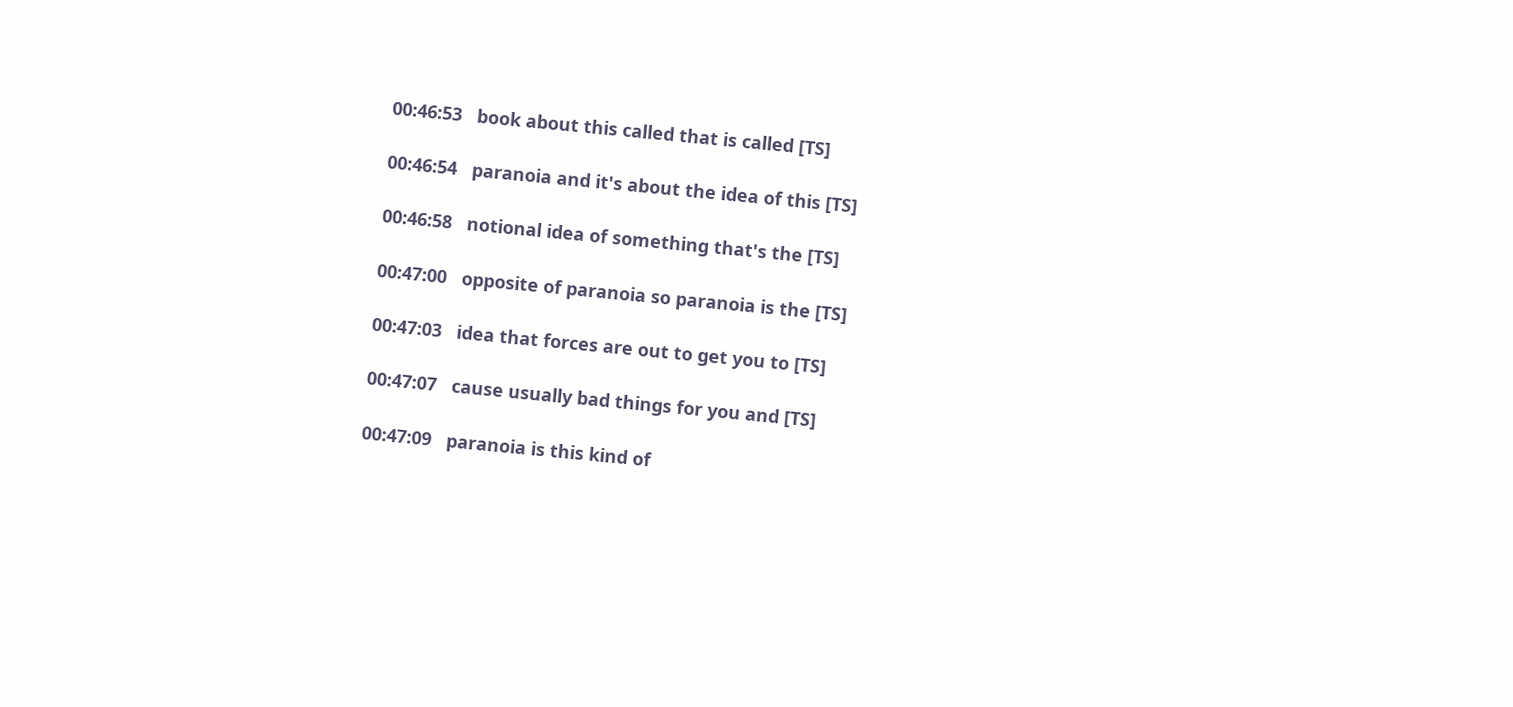00:46:53   book about this called that is called [TS]

00:46:54   paranoia and it's about the idea of this [TS]

00:46:58   notional idea of something that's the [TS]

00:47:00   opposite of paranoia so paranoia is the [TS]

00:47:03   idea that forces are out to get you to [TS]

00:47:07   cause usually bad things for you and [TS]

00:47:09   paranoia is this kind of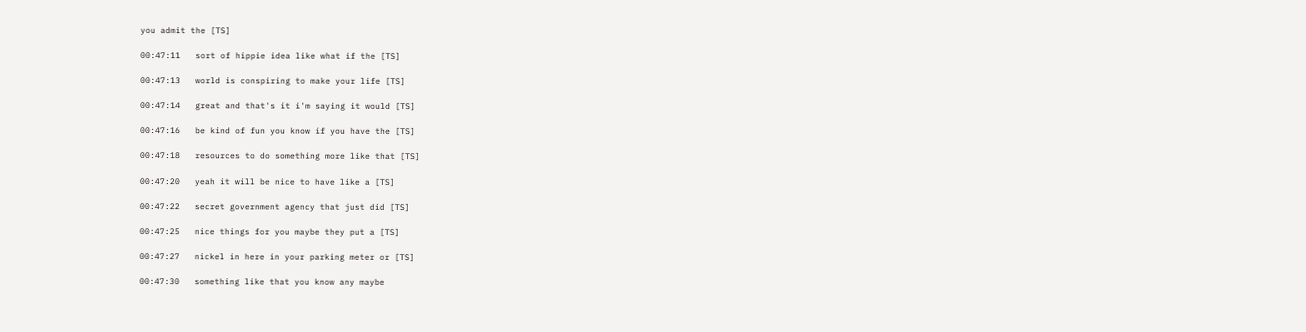you admit the [TS]

00:47:11   sort of hippie idea like what if the [TS]

00:47:13   world is conspiring to make your life [TS]

00:47:14   great and that's it i'm saying it would [TS]

00:47:16   be kind of fun you know if you have the [TS]

00:47:18   resources to do something more like that [TS]

00:47:20   yeah it will be nice to have like a [TS]

00:47:22   secret government agency that just did [TS]

00:47:25   nice things for you maybe they put a [TS]

00:47:27   nickel in here in your parking meter or [TS]

00:47:30   something like that you know any maybe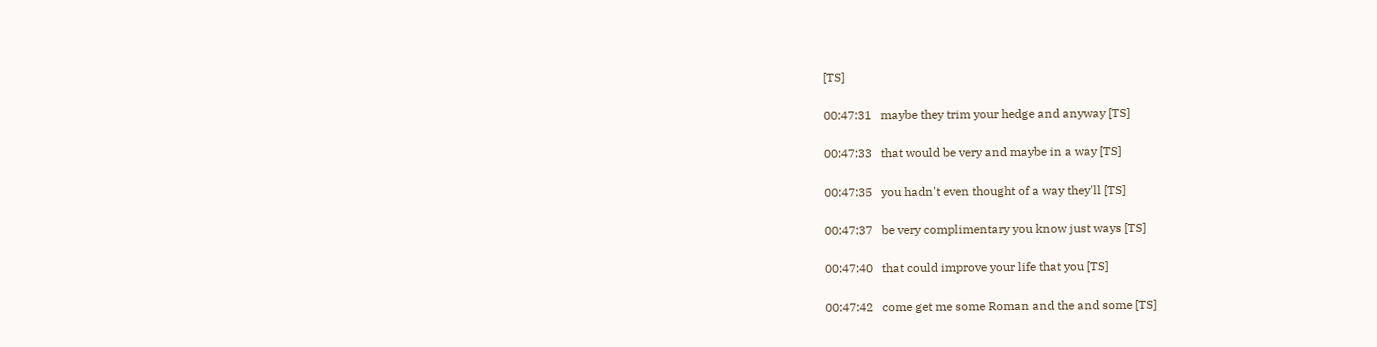[TS]

00:47:31   maybe they trim your hedge and anyway [TS]

00:47:33   that would be very and maybe in a way [TS]

00:47:35   you hadn't even thought of a way they'll [TS]

00:47:37   be very complimentary you know just ways [TS]

00:47:40   that could improve your life that you [TS]

00:47:42   come get me some Roman and the and some [TS]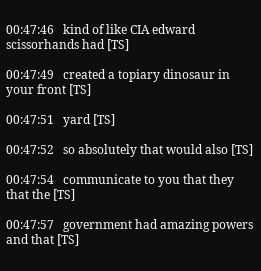00:47:46   kind of like CIA edward scissorhands had [TS]

00:47:49   created a topiary dinosaur in your front [TS]

00:47:51   yard [TS]

00:47:52   so absolutely that would also [TS]

00:47:54   communicate to you that they that the [TS]

00:47:57   government had amazing powers and that [TS]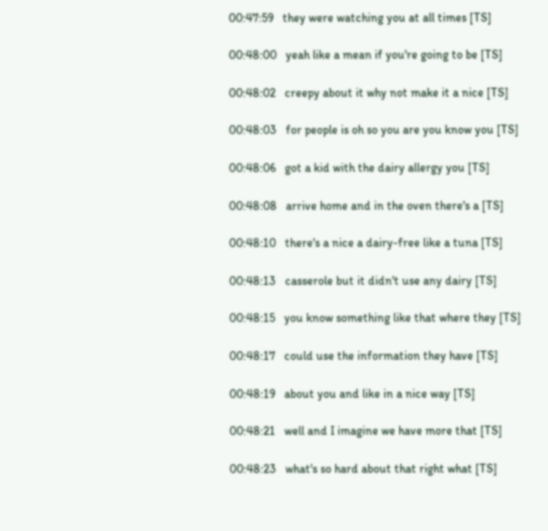00:47:59   they were watching you at all times [TS]

00:48:00   yeah like a mean if you're going to be [TS]

00:48:02   creepy about it why not make it a nice [TS]

00:48:03   for people is oh so you are you know you [TS]

00:48:06   got a kid with the dairy allergy you [TS]

00:48:08   arrive home and in the oven there's a [TS]

00:48:10   there's a nice a dairy-free like a tuna [TS]

00:48:13   casserole but it didn't use any dairy [TS]

00:48:15   you know something like that where they [TS]

00:48:17   could use the information they have [TS]

00:48:19   about you and like in a nice way [TS]

00:48:21   well and I imagine we have more that [TS]

00:48:23   what's so hard about that right what [TS]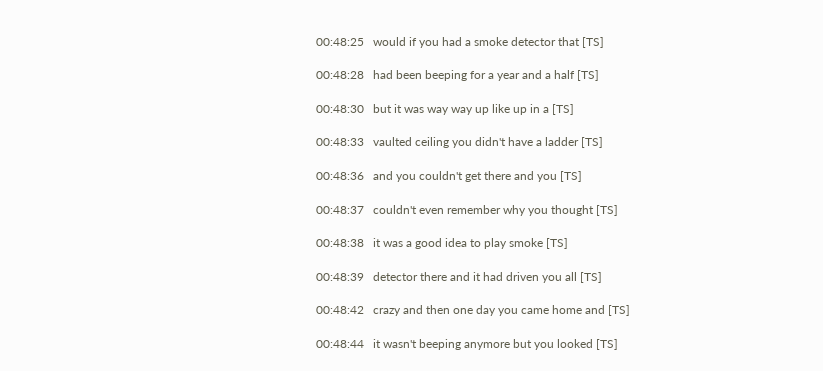00:48:25   would if you had a smoke detector that [TS]

00:48:28   had been beeping for a year and a half [TS]

00:48:30   but it was way way up like up in a [TS]

00:48:33   vaulted ceiling you didn't have a ladder [TS]

00:48:36   and you couldn't get there and you [TS]

00:48:37   couldn't even remember why you thought [TS]

00:48:38   it was a good idea to play smoke [TS]

00:48:39   detector there and it had driven you all [TS]

00:48:42   crazy and then one day you came home and [TS]

00:48:44   it wasn't beeping anymore but you looked [TS]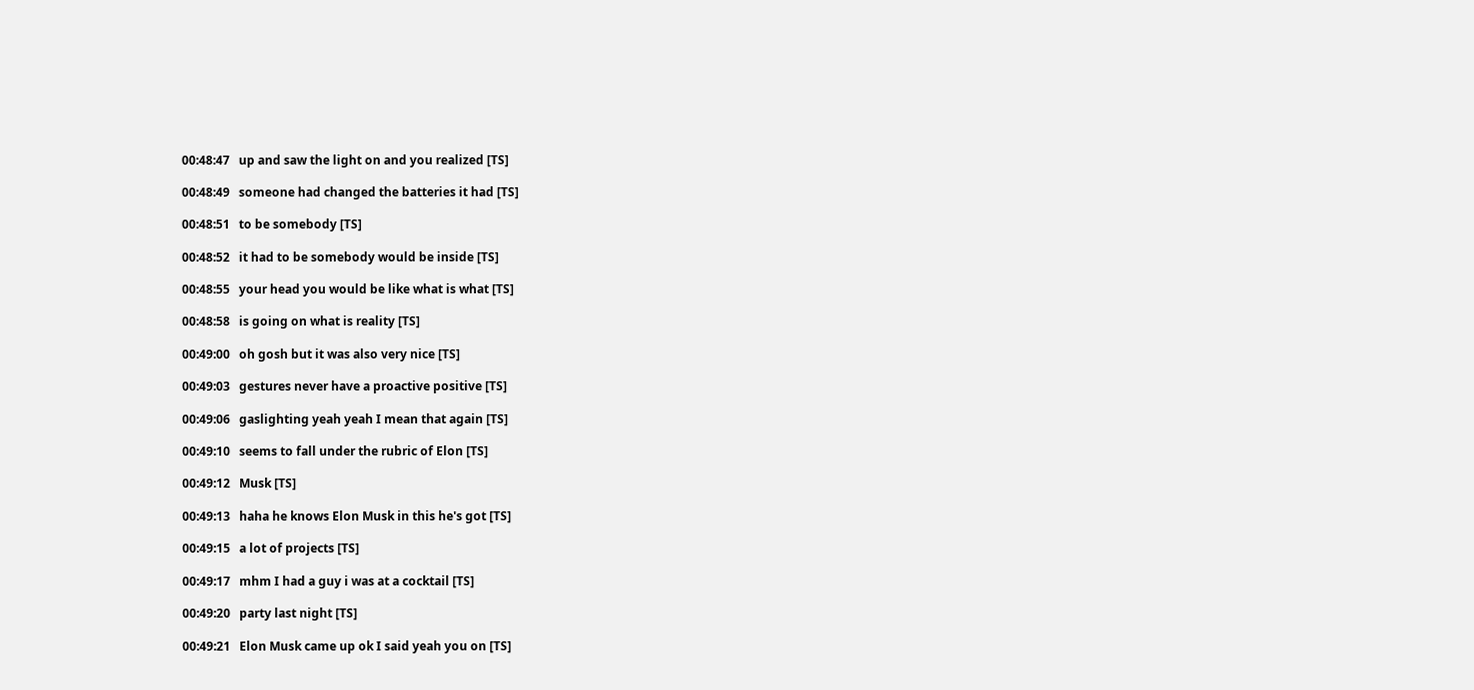00:48:47   up and saw the light on and you realized [TS]

00:48:49   someone had changed the batteries it had [TS]

00:48:51   to be somebody [TS]

00:48:52   it had to be somebody would be inside [TS]

00:48:55   your head you would be like what is what [TS]

00:48:58   is going on what is reality [TS]

00:49:00   oh gosh but it was also very nice [TS]

00:49:03   gestures never have a proactive positive [TS]

00:49:06   gaslighting yeah yeah I mean that again [TS]

00:49:10   seems to fall under the rubric of Elon [TS]

00:49:12   Musk [TS]

00:49:13   haha he knows Elon Musk in this he's got [TS]

00:49:15   a lot of projects [TS]

00:49:17   mhm I had a guy i was at a cocktail [TS]

00:49:20   party last night [TS]

00:49:21   Elon Musk came up ok I said yeah you on [TS]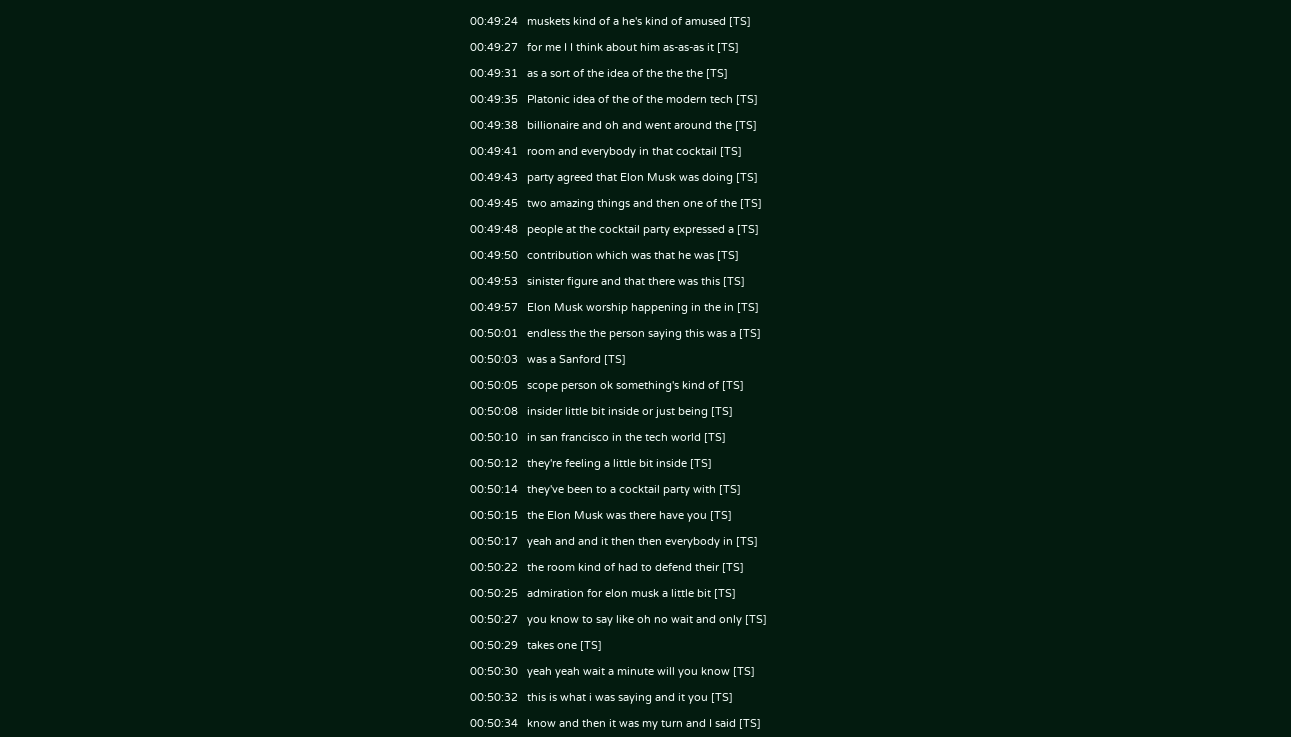00:49:24   muskets kind of a he's kind of amused [TS]

00:49:27   for me I I think about him as-as-as it [TS]

00:49:31   as a sort of the idea of the the the [TS]

00:49:35   Platonic idea of the of the modern tech [TS]

00:49:38   billionaire and oh and went around the [TS]

00:49:41   room and everybody in that cocktail [TS]

00:49:43   party agreed that Elon Musk was doing [TS]

00:49:45   two amazing things and then one of the [TS]

00:49:48   people at the cocktail party expressed a [TS]

00:49:50   contribution which was that he was [TS]

00:49:53   sinister figure and that there was this [TS]

00:49:57   Elon Musk worship happening in the in [TS]

00:50:01   endless the the person saying this was a [TS]

00:50:03   was a Sanford [TS]

00:50:05   scope person ok something's kind of [TS]

00:50:08   insider little bit inside or just being [TS]

00:50:10   in san francisco in the tech world [TS]

00:50:12   they're feeling a little bit inside [TS]

00:50:14   they've been to a cocktail party with [TS]

00:50:15   the Elon Musk was there have you [TS]

00:50:17   yeah and and it then then everybody in [TS]

00:50:22   the room kind of had to defend their [TS]

00:50:25   admiration for elon musk a little bit [TS]

00:50:27   you know to say like oh no wait and only [TS]

00:50:29   takes one [TS]

00:50:30   yeah yeah wait a minute will you know [TS]

00:50:32   this is what i was saying and it you [TS]

00:50:34   know and then it was my turn and I said [TS]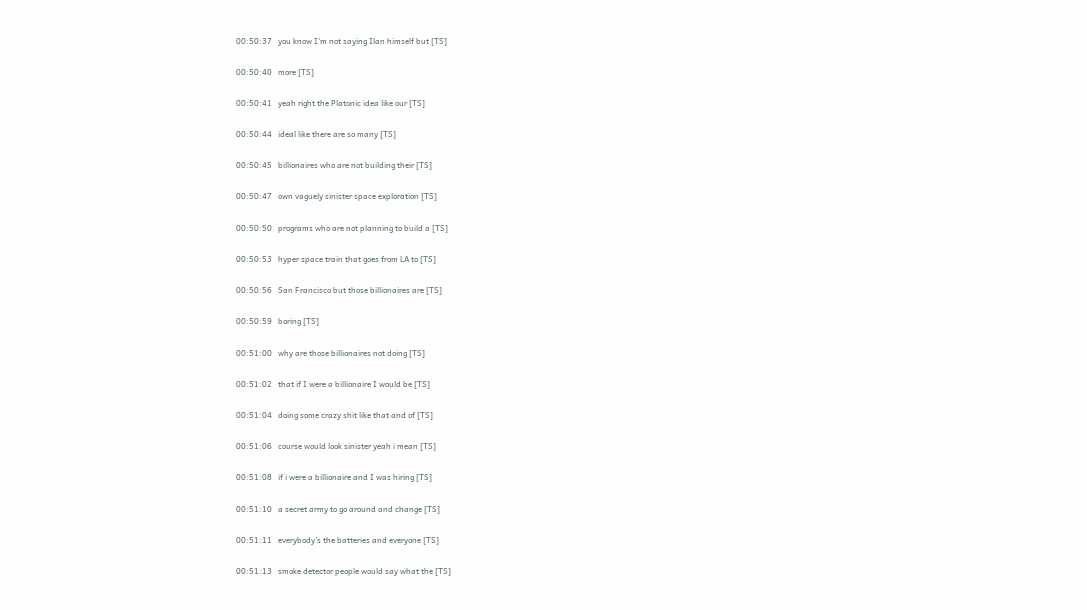00:50:37   you know I'm not saying Ilan himself but [TS]

00:50:40   more [TS]

00:50:41   yeah right the Platonic idea like our [TS]

00:50:44   ideal like there are so many [TS]

00:50:45   billionaires who are not building their [TS]

00:50:47   own vaguely sinister space exploration [TS]

00:50:50   programs who are not planning to build a [TS]

00:50:53   hyper space train that goes from LA to [TS]

00:50:56   San Francisco but those billionaires are [TS]

00:50:59   boring [TS]

00:51:00   why are those billionaires not doing [TS]

00:51:02   that if I were a billionaire I would be [TS]

00:51:04   doing some crazy shit like that and of [TS]

00:51:06   course would look sinister yeah i mean [TS]

00:51:08   if i were a billionaire and I was hiring [TS]

00:51:10   a secret army to go around and change [TS]

00:51:11   everybody's the batteries and everyone [TS]

00:51:13   smoke detector people would say what the [TS]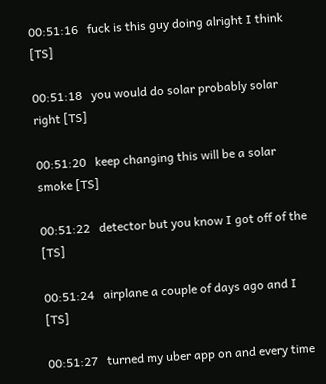00:51:16   fuck is this guy doing alright I think [TS]

00:51:18   you would do solar probably solar right [TS]

00:51:20   keep changing this will be a solar smoke [TS]

00:51:22   detector but you know I got off of the [TS]

00:51:24   airplane a couple of days ago and I [TS]

00:51:27   turned my uber app on and every time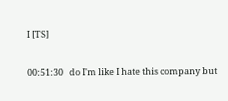I [TS]

00:51:30   do I'm like I hate this company but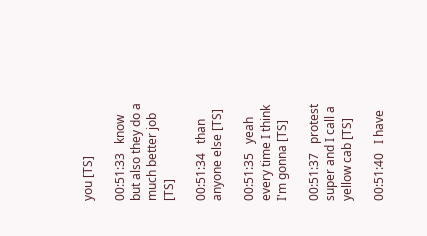you [TS]

00:51:33   know but also they do a much better job [TS]

00:51:34   than anyone else [TS]

00:51:35   yeah every time I think I'm gonna [TS]

00:51:37   protest super and I call a yellow cab [TS]

00:51:40   I have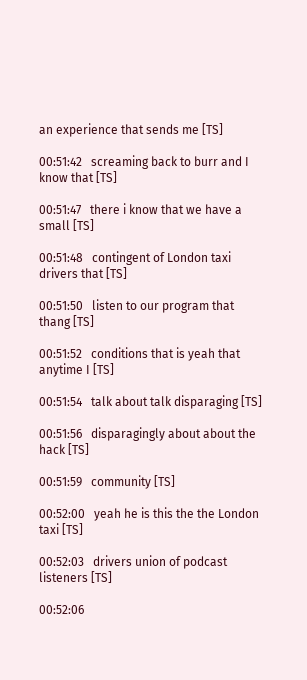an experience that sends me [TS]

00:51:42   screaming back to burr and I know that [TS]

00:51:47   there i know that we have a small [TS]

00:51:48   contingent of London taxi drivers that [TS]

00:51:50   listen to our program that thang [TS]

00:51:52   conditions that is yeah that anytime I [TS]

00:51:54   talk about talk disparaging [TS]

00:51:56   disparagingly about about the hack [TS]

00:51:59   community [TS]

00:52:00   yeah he is this the the London taxi [TS]

00:52:03   drivers union of podcast listeners [TS]

00:52:06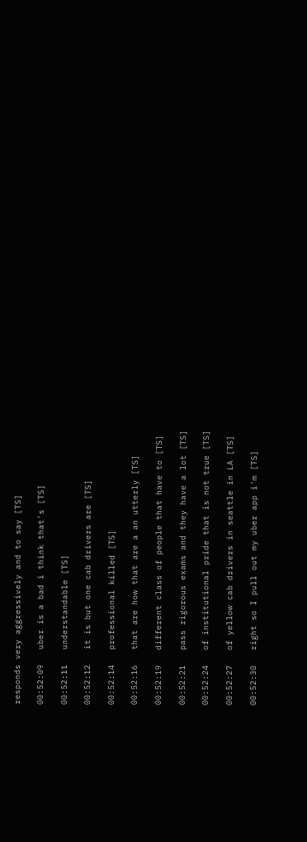responds very aggressively and to say [TS]

00:52:09   uber is a bad i think that's [TS]

00:52:11   understandable [TS]

00:52:12   it is but one cab drivers are [TS]

00:52:14   professional killed [TS]

00:52:16   that are how that are a an utterly [TS]

00:52:19   different class of people that have to [TS]

00:52:21   pass rigorous exams and they have a lot [TS]

00:52:24   of institutional pride that is not true [TS]

00:52:27   of yellow cab drivers in seattle in LA [TS]

00:52:30   right so I pull out my uber app i'm [TS]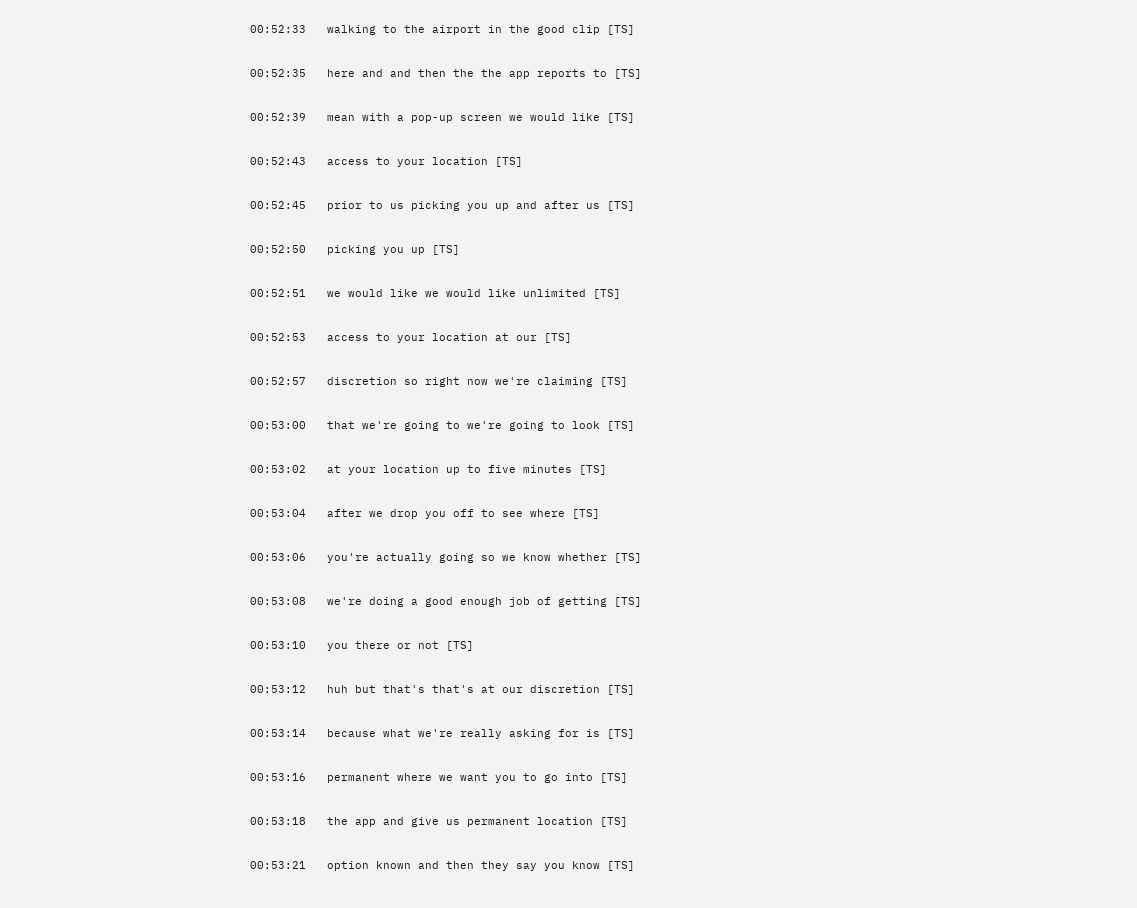00:52:33   walking to the airport in the good clip [TS]

00:52:35   here and and then the the app reports to [TS]

00:52:39   mean with a pop-up screen we would like [TS]

00:52:43   access to your location [TS]

00:52:45   prior to us picking you up and after us [TS]

00:52:50   picking you up [TS]

00:52:51   we would like we would like unlimited [TS]

00:52:53   access to your location at our [TS]

00:52:57   discretion so right now we're claiming [TS]

00:53:00   that we're going to we're going to look [TS]

00:53:02   at your location up to five minutes [TS]

00:53:04   after we drop you off to see where [TS]

00:53:06   you're actually going so we know whether [TS]

00:53:08   we're doing a good enough job of getting [TS]

00:53:10   you there or not [TS]

00:53:12   huh but that's that's at our discretion [TS]

00:53:14   because what we're really asking for is [TS]

00:53:16   permanent where we want you to go into [TS]

00:53:18   the app and give us permanent location [TS]

00:53:21   option known and then they say you know [TS]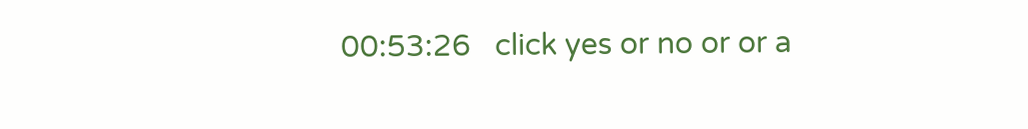00:53:26   click yes or no or or a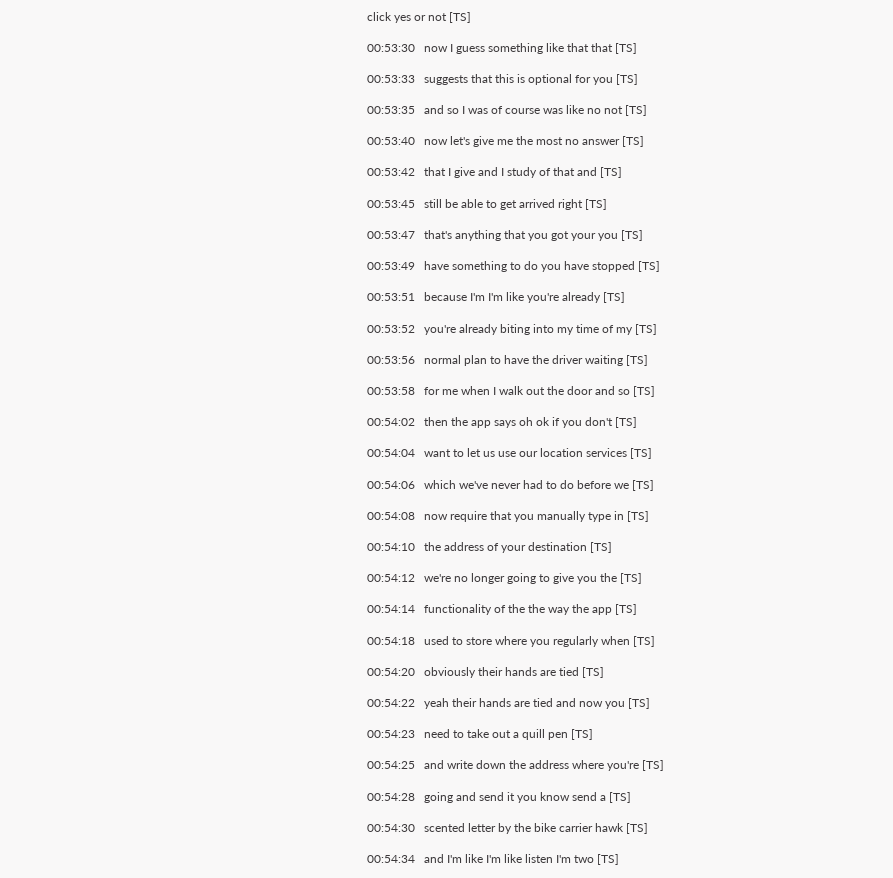click yes or not [TS]

00:53:30   now I guess something like that that [TS]

00:53:33   suggests that this is optional for you [TS]

00:53:35   and so I was of course was like no not [TS]

00:53:40   now let's give me the most no answer [TS]

00:53:42   that I give and I study of that and [TS]

00:53:45   still be able to get arrived right [TS]

00:53:47   that's anything that you got your you [TS]

00:53:49   have something to do you have stopped [TS]

00:53:51   because I'm I'm like you're already [TS]

00:53:52   you're already biting into my time of my [TS]

00:53:56   normal plan to have the driver waiting [TS]

00:53:58   for me when I walk out the door and so [TS]

00:54:02   then the app says oh ok if you don't [TS]

00:54:04   want to let us use our location services [TS]

00:54:06   which we've never had to do before we [TS]

00:54:08   now require that you manually type in [TS]

00:54:10   the address of your destination [TS]

00:54:12   we're no longer going to give you the [TS]

00:54:14   functionality of the the way the app [TS]

00:54:18   used to store where you regularly when [TS]

00:54:20   obviously their hands are tied [TS]

00:54:22   yeah their hands are tied and now you [TS]

00:54:23   need to take out a quill pen [TS]

00:54:25   and write down the address where you're [TS]

00:54:28   going and send it you know send a [TS]

00:54:30   scented letter by the bike carrier hawk [TS]

00:54:34   and I'm like I'm like listen I'm two [TS]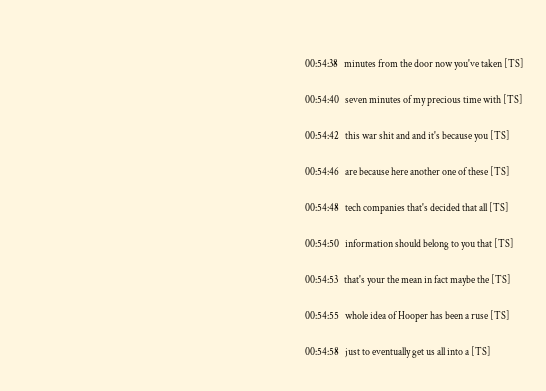00:54:38   minutes from the door now you've taken [TS]

00:54:40   seven minutes of my precious time with [TS]

00:54:42   this war shit and and it's because you [TS]

00:54:46   are because here another one of these [TS]

00:54:48   tech companies that's decided that all [TS]

00:54:50   information should belong to you that [TS]

00:54:53   that's your the mean in fact maybe the [TS]

00:54:55   whole idea of Hooper has been a ruse [TS]

00:54:58   just to eventually get us all into a [TS]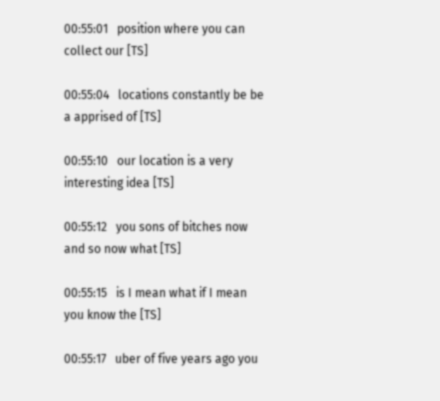00:55:01   position where you can collect our [TS]

00:55:04   locations constantly be be a apprised of [TS]

00:55:10   our location is a very interesting idea [TS]

00:55:12   you sons of bitches now and so now what [TS]

00:55:15   is I mean what if I mean you know the [TS]

00:55:17   uber of five years ago you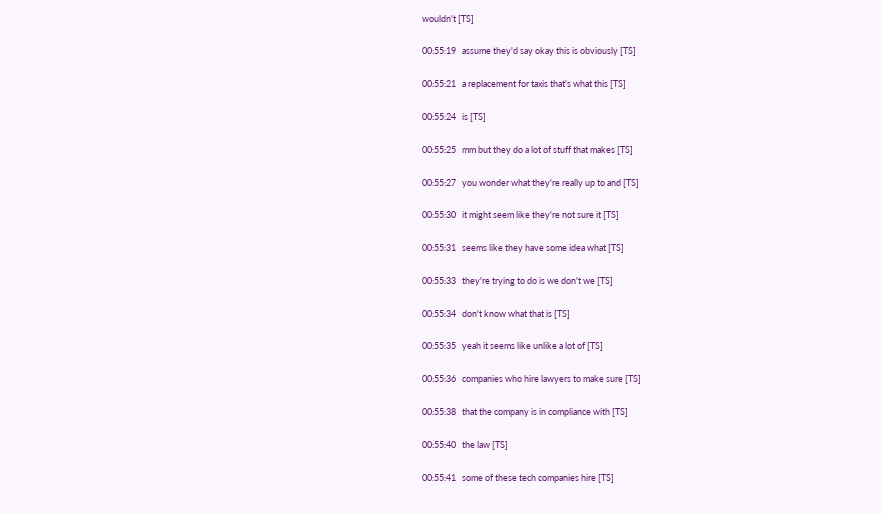wouldn't [TS]

00:55:19   assume they'd say okay this is obviously [TS]

00:55:21   a replacement for taxis that's what this [TS]

00:55:24   is [TS]

00:55:25   mm but they do a lot of stuff that makes [TS]

00:55:27   you wonder what they're really up to and [TS]

00:55:30   it might seem like they're not sure it [TS]

00:55:31   seems like they have some idea what [TS]

00:55:33   they're trying to do is we don't we [TS]

00:55:34   don't know what that is [TS]

00:55:35   yeah it seems like unlike a lot of [TS]

00:55:36   companies who hire lawyers to make sure [TS]

00:55:38   that the company is in compliance with [TS]

00:55:40   the law [TS]

00:55:41   some of these tech companies hire [TS]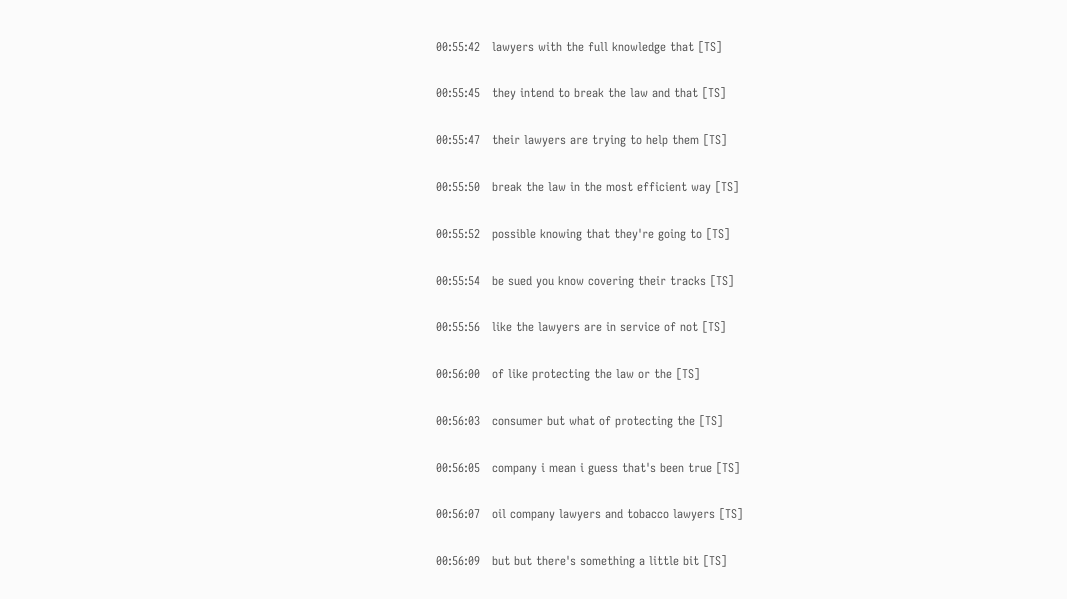00:55:42   lawyers with the full knowledge that [TS]

00:55:45   they intend to break the law and that [TS]

00:55:47   their lawyers are trying to help them [TS]

00:55:50   break the law in the most efficient way [TS]

00:55:52   possible knowing that they're going to [TS]

00:55:54   be sued you know covering their tracks [TS]

00:55:56   like the lawyers are in service of not [TS]

00:56:00   of like protecting the law or the [TS]

00:56:03   consumer but what of protecting the [TS]

00:56:05   company i mean i guess that's been true [TS]

00:56:07   oil company lawyers and tobacco lawyers [TS]

00:56:09   but but there's something a little bit [TS]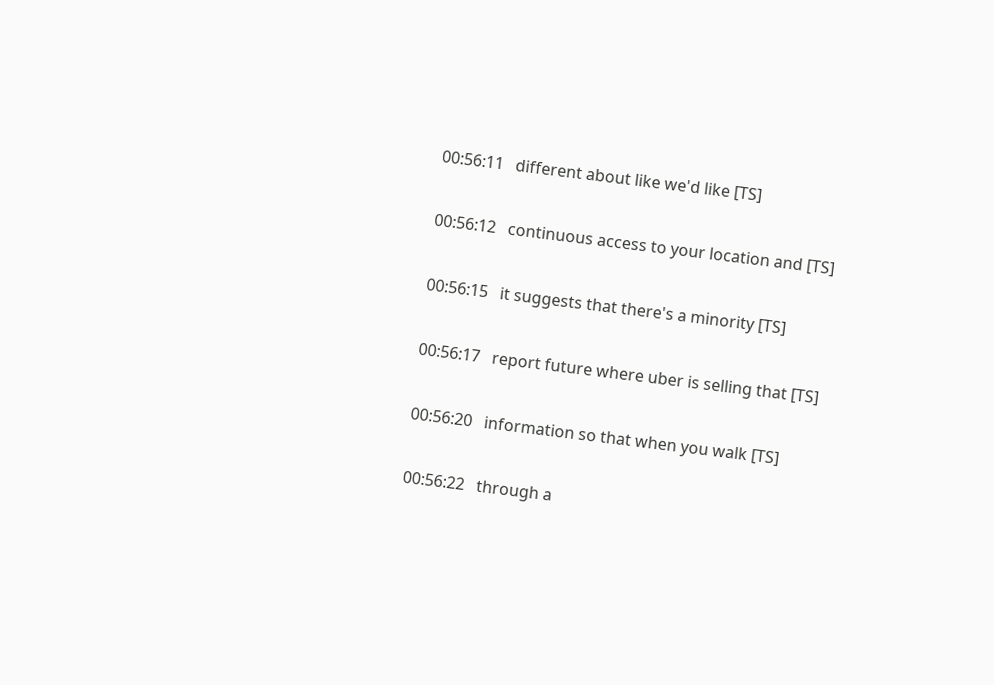00:56:11   different about like we'd like [TS]

00:56:12   continuous access to your location and [TS]

00:56:15   it suggests that there's a minority [TS]

00:56:17   report future where uber is selling that [TS]

00:56:20   information so that when you walk [TS]

00:56:22   through a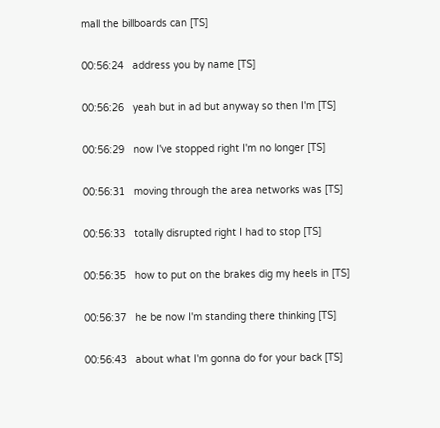mall the billboards can [TS]

00:56:24   address you by name [TS]

00:56:26   yeah but in ad but anyway so then I'm [TS]

00:56:29   now I've stopped right I'm no longer [TS]

00:56:31   moving through the area networks was [TS]

00:56:33   totally disrupted right I had to stop [TS]

00:56:35   how to put on the brakes dig my heels in [TS]

00:56:37   he be now I'm standing there thinking [TS]

00:56:43   about what I'm gonna do for your back [TS]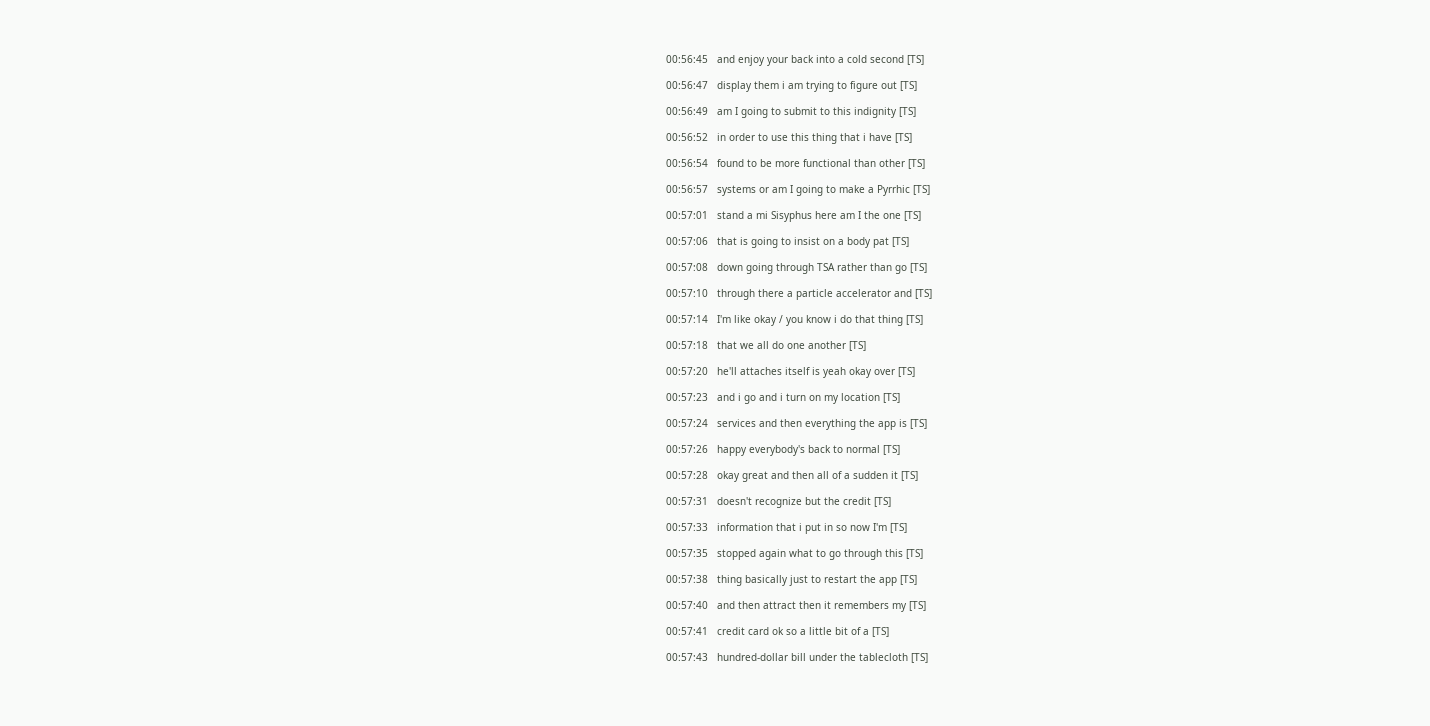00:56:45   and enjoy your back into a cold second [TS]

00:56:47   display them i am trying to figure out [TS]

00:56:49   am I going to submit to this indignity [TS]

00:56:52   in order to use this thing that i have [TS]

00:56:54   found to be more functional than other [TS]

00:56:57   systems or am I going to make a Pyrrhic [TS]

00:57:01   stand a mi Sisyphus here am I the one [TS]

00:57:06   that is going to insist on a body pat [TS]

00:57:08   down going through TSA rather than go [TS]

00:57:10   through there a particle accelerator and [TS]

00:57:14   I'm like okay / you know i do that thing [TS]

00:57:18   that we all do one another [TS]

00:57:20   he'll attaches itself is yeah okay over [TS]

00:57:23   and i go and i turn on my location [TS]

00:57:24   services and then everything the app is [TS]

00:57:26   happy everybody's back to normal [TS]

00:57:28   okay great and then all of a sudden it [TS]

00:57:31   doesn't recognize but the credit [TS]

00:57:33   information that i put in so now I'm [TS]

00:57:35   stopped again what to go through this [TS]

00:57:38   thing basically just to restart the app [TS]

00:57:40   and then attract then it remembers my [TS]

00:57:41   credit card ok so a little bit of a [TS]

00:57:43   hundred-dollar bill under the tablecloth [TS]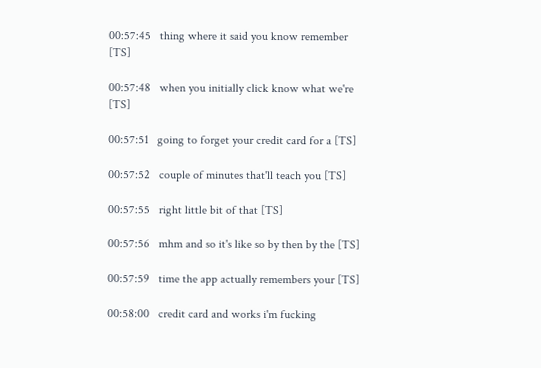00:57:45   thing where it said you know remember [TS]

00:57:48   when you initially click know what we're [TS]

00:57:51   going to forget your credit card for a [TS]

00:57:52   couple of minutes that'll teach you [TS]

00:57:55   right little bit of that [TS]

00:57:56   mhm and so it's like so by then by the [TS]

00:57:59   time the app actually remembers your [TS]

00:58:00   credit card and works i'm fucking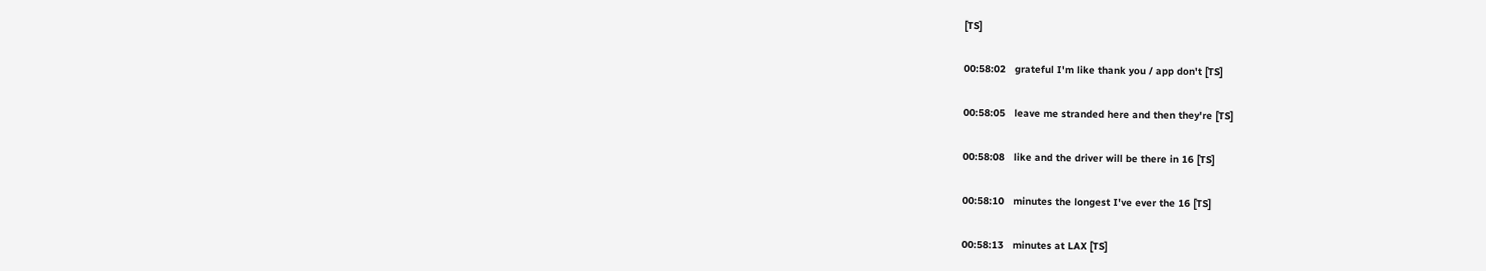[TS]

00:58:02   grateful I'm like thank you / app don't [TS]

00:58:05   leave me stranded here and then they're [TS]

00:58:08   like and the driver will be there in 16 [TS]

00:58:10   minutes the longest I've ever the 16 [TS]

00:58:13   minutes at LAX [TS]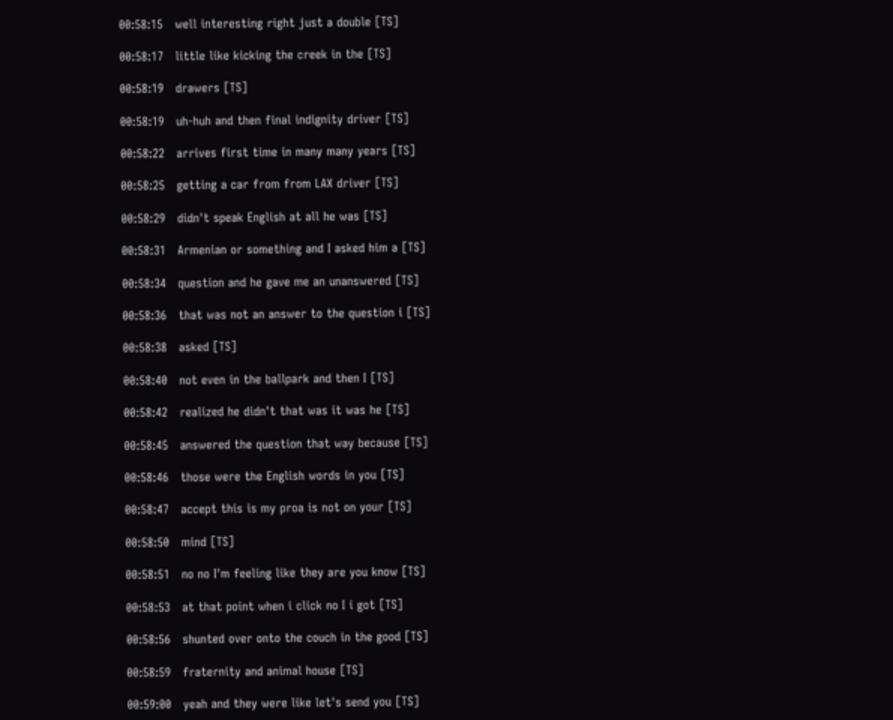00:58:15   well interesting right just a double [TS]

00:58:17   little like kicking the creek in the [TS]

00:58:19   drawers [TS]

00:58:19   uh-huh and then final indignity driver [TS]

00:58:22   arrives first time in many many years [TS]

00:58:25   getting a car from from LAX driver [TS]

00:58:29   didn't speak English at all he was [TS]

00:58:31   Armenian or something and I asked him a [TS]

00:58:34   question and he gave me an unanswered [TS]

00:58:36   that was not an answer to the question i [TS]

00:58:38   asked [TS]

00:58:40   not even in the ballpark and then I [TS]

00:58:42   realized he didn't that was it was he [TS]

00:58:45   answered the question that way because [TS]

00:58:46   those were the English words in you [TS]

00:58:47   accept this is my proa is not on your [TS]

00:58:50   mind [TS]

00:58:51   no no I'm feeling like they are you know [TS]

00:58:53   at that point when i click no I i got [TS]

00:58:56   shunted over onto the couch in the good [TS]

00:58:59   fraternity and animal house [TS]

00:59:00   yeah and they were like let's send you [TS]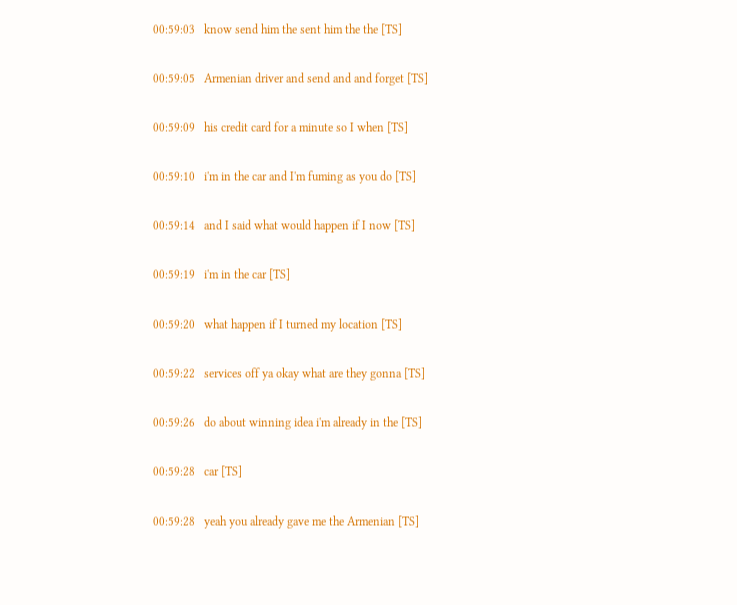00:59:03   know send him the sent him the the [TS]

00:59:05   Armenian driver and send and and forget [TS]

00:59:09   his credit card for a minute so I when [TS]

00:59:10   i'm in the car and I'm fuming as you do [TS]

00:59:14   and I said what would happen if I now [TS]

00:59:19   i'm in the car [TS]

00:59:20   what happen if I turned my location [TS]

00:59:22   services off ya okay what are they gonna [TS]

00:59:26   do about winning idea i'm already in the [TS]

00:59:28   car [TS]

00:59:28   yeah you already gave me the Armenian [TS]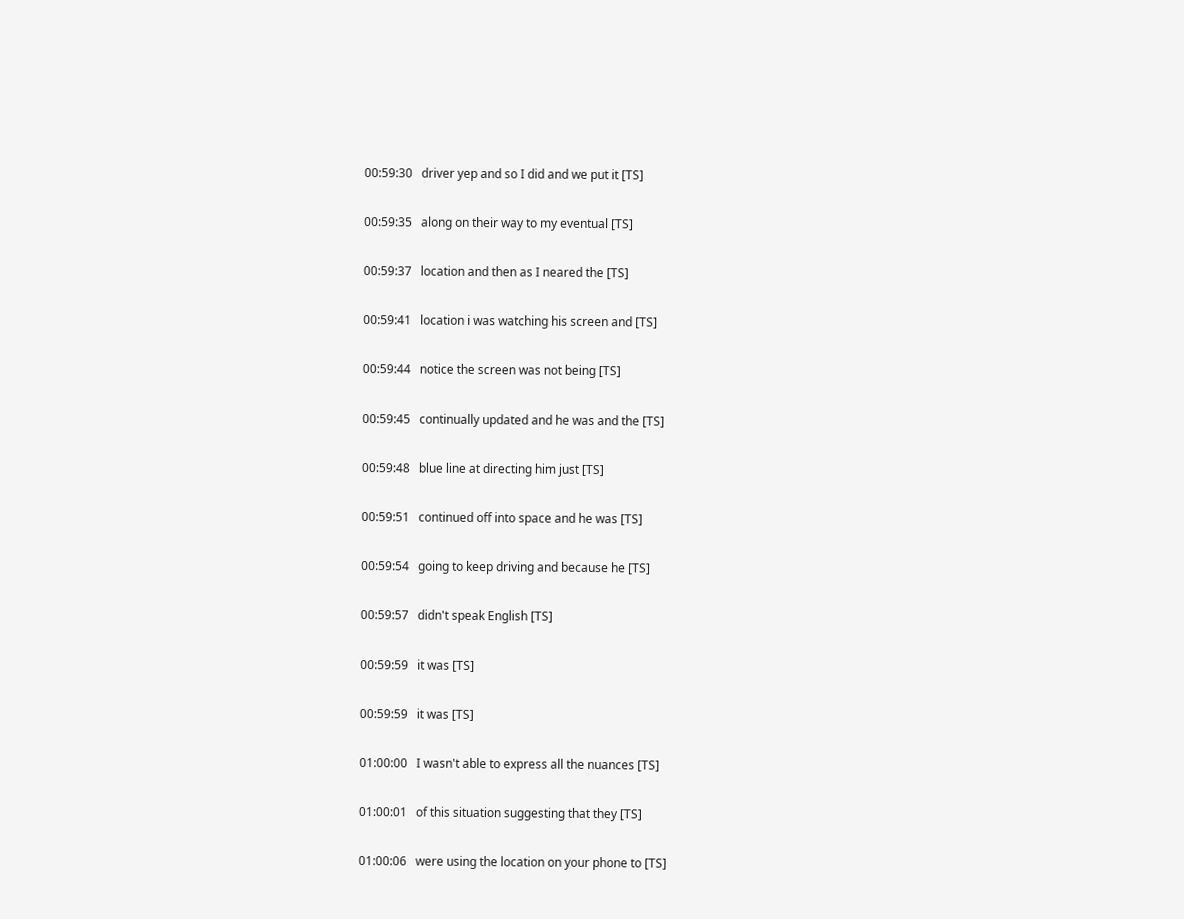00:59:30   driver yep and so I did and we put it [TS]

00:59:35   along on their way to my eventual [TS]

00:59:37   location and then as I neared the [TS]

00:59:41   location i was watching his screen and [TS]

00:59:44   notice the screen was not being [TS]

00:59:45   continually updated and he was and the [TS]

00:59:48   blue line at directing him just [TS]

00:59:51   continued off into space and he was [TS]

00:59:54   going to keep driving and because he [TS]

00:59:57   didn't speak English [TS]

00:59:59   it was [TS]

00:59:59   it was [TS]

01:00:00   I wasn't able to express all the nuances [TS]

01:00:01   of this situation suggesting that they [TS]

01:00:06   were using the location on your phone to [TS]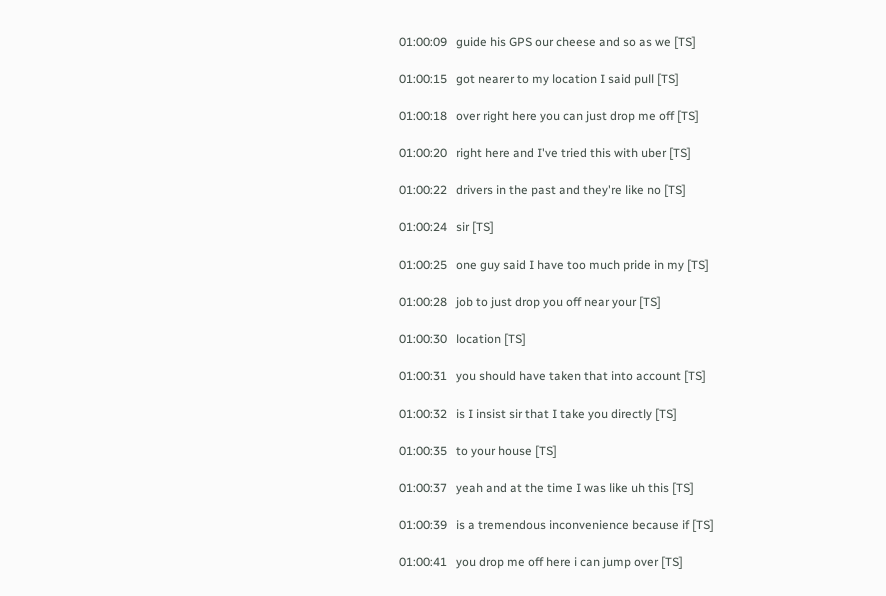01:00:09   guide his GPS our cheese and so as we [TS]

01:00:15   got nearer to my location I said pull [TS]

01:00:18   over right here you can just drop me off [TS]

01:00:20   right here and I've tried this with uber [TS]

01:00:22   drivers in the past and they're like no [TS]

01:00:24   sir [TS]

01:00:25   one guy said I have too much pride in my [TS]

01:00:28   job to just drop you off near your [TS]

01:00:30   location [TS]

01:00:31   you should have taken that into account [TS]

01:00:32   is I insist sir that I take you directly [TS]

01:00:35   to your house [TS]

01:00:37   yeah and at the time I was like uh this [TS]

01:00:39   is a tremendous inconvenience because if [TS]

01:00:41   you drop me off here i can jump over [TS]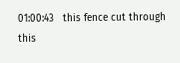01:00:43   this fence cut through this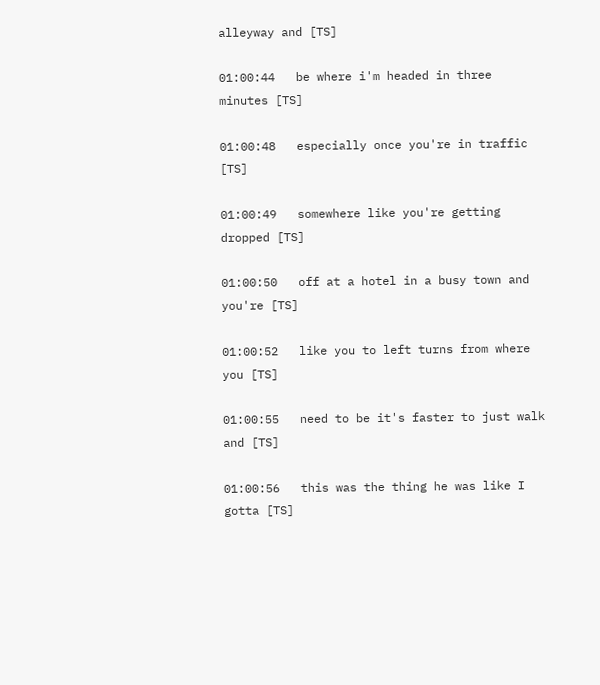alleyway and [TS]

01:00:44   be where i'm headed in three minutes [TS]

01:00:48   especially once you're in traffic [TS]

01:00:49   somewhere like you're getting dropped [TS]

01:00:50   off at a hotel in a busy town and you're [TS]

01:00:52   like you to left turns from where you [TS]

01:00:55   need to be it's faster to just walk and [TS]

01:00:56   this was the thing he was like I gotta [TS]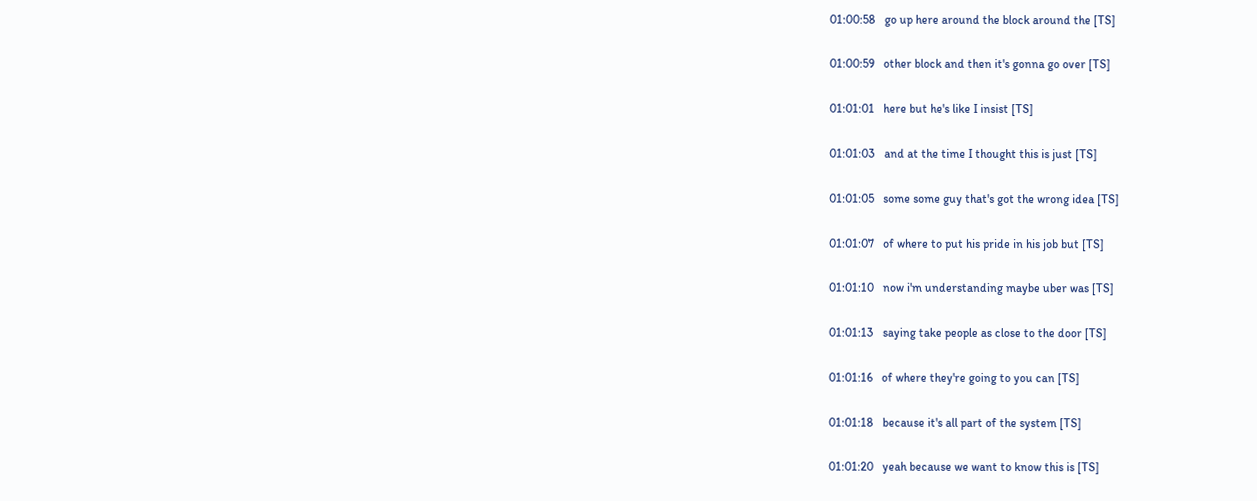01:00:58   go up here around the block around the [TS]

01:00:59   other block and then it's gonna go over [TS]

01:01:01   here but he's like I insist [TS]

01:01:03   and at the time I thought this is just [TS]

01:01:05   some some guy that's got the wrong idea [TS]

01:01:07   of where to put his pride in his job but [TS]

01:01:10   now i'm understanding maybe uber was [TS]

01:01:13   saying take people as close to the door [TS]

01:01:16   of where they're going to you can [TS]

01:01:18   because it's all part of the system [TS]

01:01:20   yeah because we want to know this is [TS]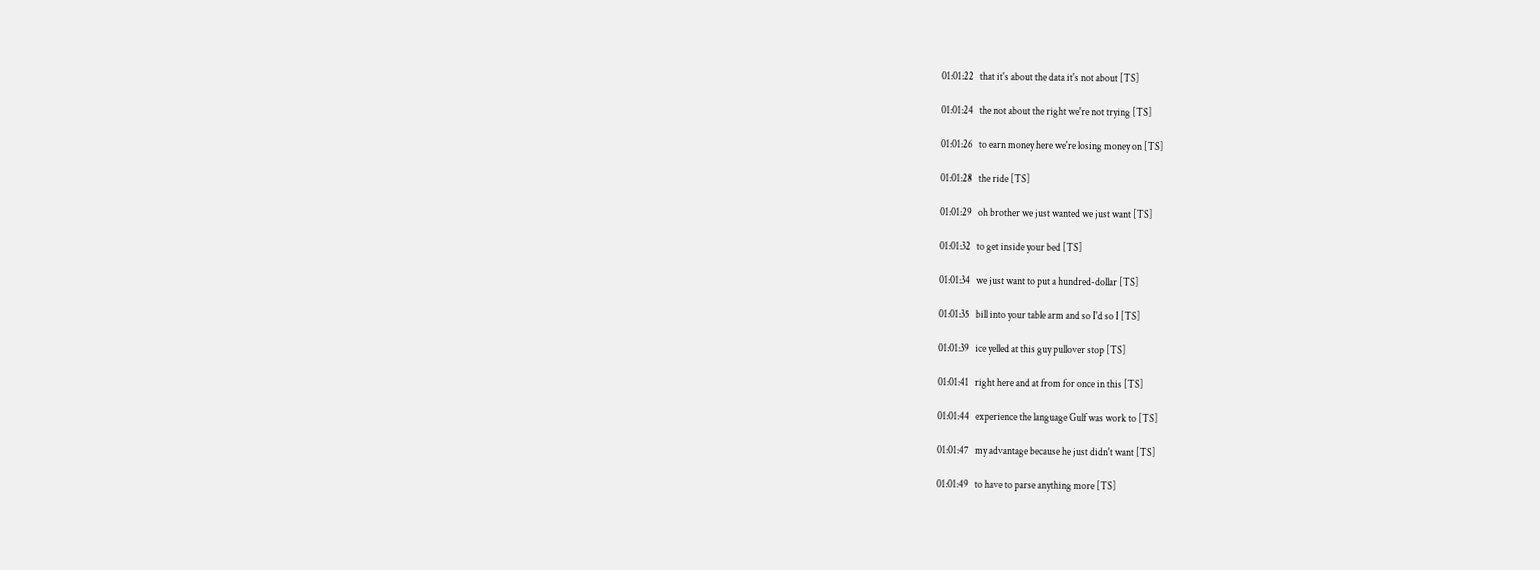01:01:22   that it's about the data it's not about [TS]

01:01:24   the not about the right we're not trying [TS]

01:01:26   to earn money here we're losing money on [TS]

01:01:28   the ride [TS]

01:01:29   oh brother we just wanted we just want [TS]

01:01:32   to get inside your bed [TS]

01:01:34   we just want to put a hundred-dollar [TS]

01:01:35   bill into your table arm and so I'd so I [TS]

01:01:39   ice yelled at this guy pullover stop [TS]

01:01:41   right here and at from for once in this [TS]

01:01:44   experience the language Gulf was work to [TS]

01:01:47   my advantage because he just didn't want [TS]

01:01:49   to have to parse anything more [TS]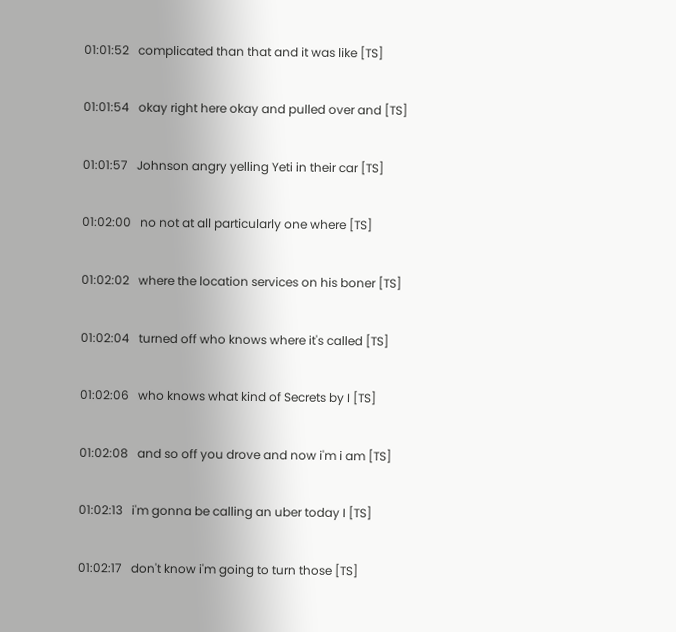01:01:52   complicated than that and it was like [TS]

01:01:54   okay right here okay and pulled over and [TS]

01:01:57   Johnson angry yelling Yeti in their car [TS]

01:02:00   no not at all particularly one where [TS]

01:02:02   where the location services on his boner [TS]

01:02:04   turned off who knows where it's called [TS]

01:02:06   who knows what kind of Secrets by I [TS]

01:02:08   and so off you drove and now i'm i am [TS]

01:02:13   i'm gonna be calling an uber today I [TS]

01:02:17   don't know i'm going to turn those [TS]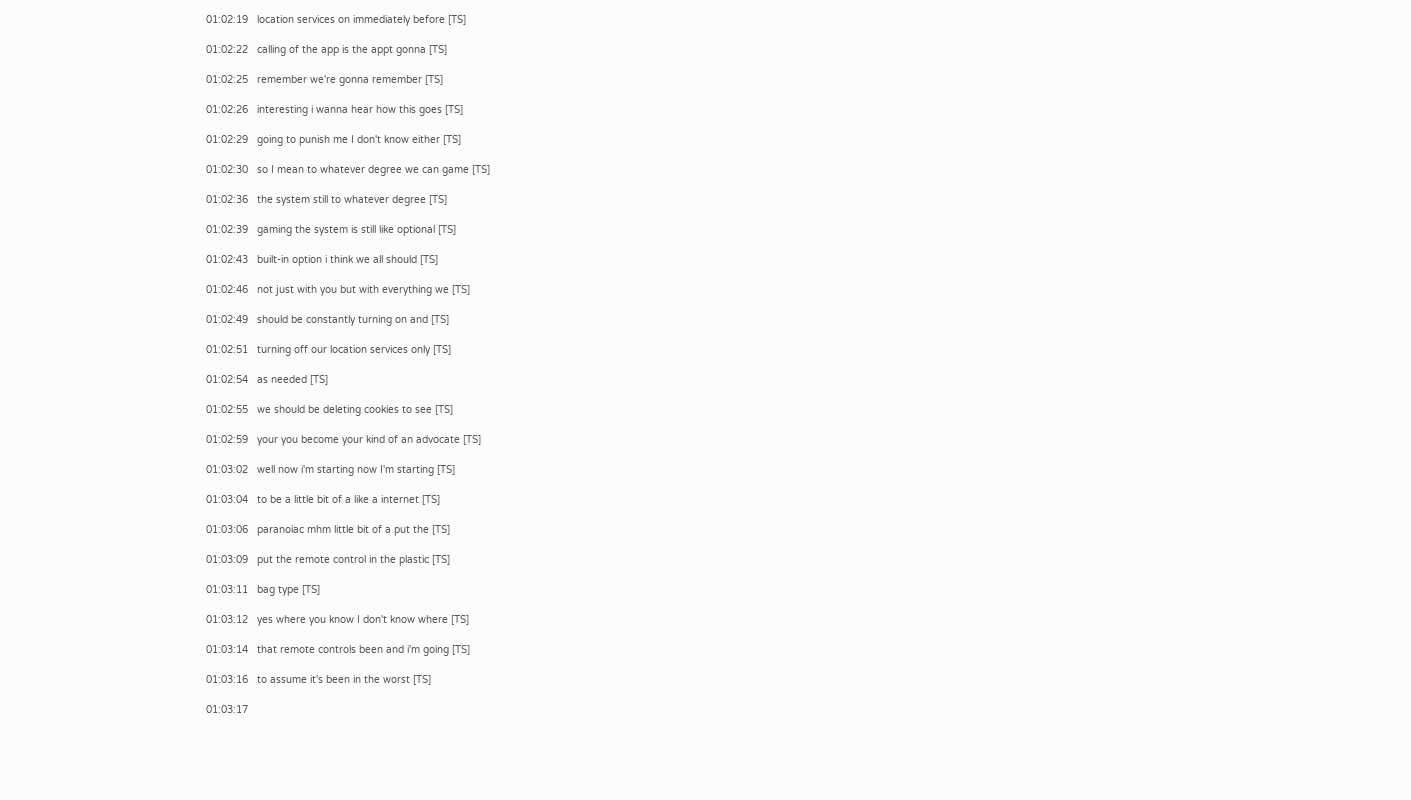01:02:19   location services on immediately before [TS]

01:02:22   calling of the app is the appt gonna [TS]

01:02:25   remember we're gonna remember [TS]

01:02:26   interesting i wanna hear how this goes [TS]

01:02:29   going to punish me I don't know either [TS]

01:02:30   so I mean to whatever degree we can game [TS]

01:02:36   the system still to whatever degree [TS]

01:02:39   gaming the system is still like optional [TS]

01:02:43   built-in option i think we all should [TS]

01:02:46   not just with you but with everything we [TS]

01:02:49   should be constantly turning on and [TS]

01:02:51   turning off our location services only [TS]

01:02:54   as needed [TS]

01:02:55   we should be deleting cookies to see [TS]

01:02:59   your you become your kind of an advocate [TS]

01:03:02   well now i'm starting now I'm starting [TS]

01:03:04   to be a little bit of a like a internet [TS]

01:03:06   paranoiac mhm little bit of a put the [TS]

01:03:09   put the remote control in the plastic [TS]

01:03:11   bag type [TS]

01:03:12   yes where you know I don't know where [TS]

01:03:14   that remote controls been and i'm going [TS]

01:03:16   to assume it's been in the worst [TS]

01:03:17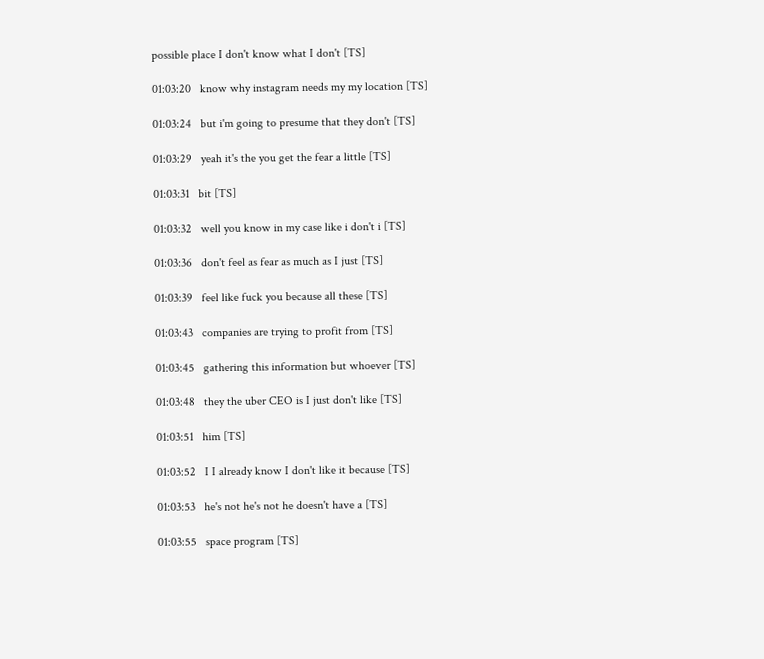possible place I don't know what I don't [TS]

01:03:20   know why instagram needs my my location [TS]

01:03:24   but i'm going to presume that they don't [TS]

01:03:29   yeah it's the you get the fear a little [TS]

01:03:31   bit [TS]

01:03:32   well you know in my case like i don't i [TS]

01:03:36   don't feel as fear as much as I just [TS]

01:03:39   feel like fuck you because all these [TS]

01:03:43   companies are trying to profit from [TS]

01:03:45   gathering this information but whoever [TS]

01:03:48   they the uber CEO is I just don't like [TS]

01:03:51   him [TS]

01:03:52   I I already know I don't like it because [TS]

01:03:53   he's not he's not he doesn't have a [TS]

01:03:55   space program [TS]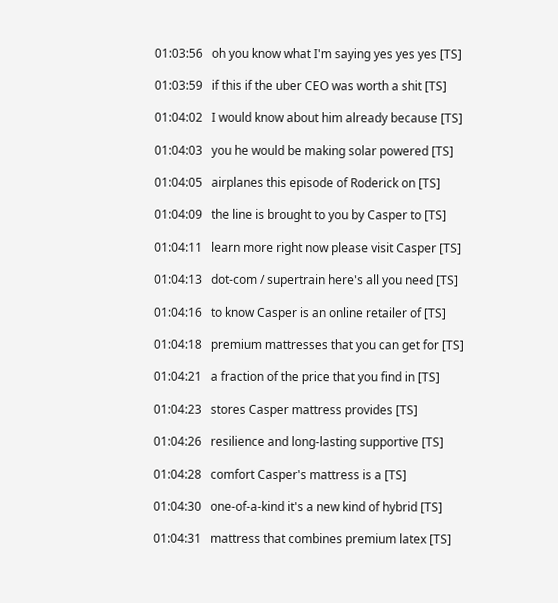01:03:56   oh you know what I'm saying yes yes yes [TS]

01:03:59   if this if the uber CEO was worth a shit [TS]

01:04:02   I would know about him already because [TS]

01:04:03   you he would be making solar powered [TS]

01:04:05   airplanes this episode of Roderick on [TS]

01:04:09   the line is brought to you by Casper to [TS]

01:04:11   learn more right now please visit Casper [TS]

01:04:13   dot-com / supertrain here's all you need [TS]

01:04:16   to know Casper is an online retailer of [TS]

01:04:18   premium mattresses that you can get for [TS]

01:04:21   a fraction of the price that you find in [TS]

01:04:23   stores Casper mattress provides [TS]

01:04:26   resilience and long-lasting supportive [TS]

01:04:28   comfort Casper's mattress is a [TS]

01:04:30   one-of-a-kind it's a new kind of hybrid [TS]

01:04:31   mattress that combines premium latex [TS]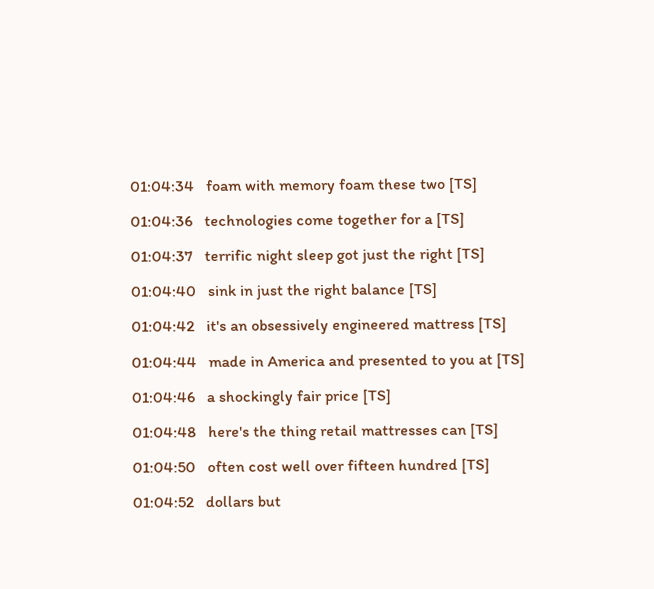01:04:34   foam with memory foam these two [TS]

01:04:36   technologies come together for a [TS]

01:04:37   terrific night sleep got just the right [TS]

01:04:40   sink in just the right balance [TS]

01:04:42   it's an obsessively engineered mattress [TS]

01:04:44   made in America and presented to you at [TS]

01:04:46   a shockingly fair price [TS]

01:04:48   here's the thing retail mattresses can [TS]

01:04:50   often cost well over fifteen hundred [TS]

01:04:52   dollars but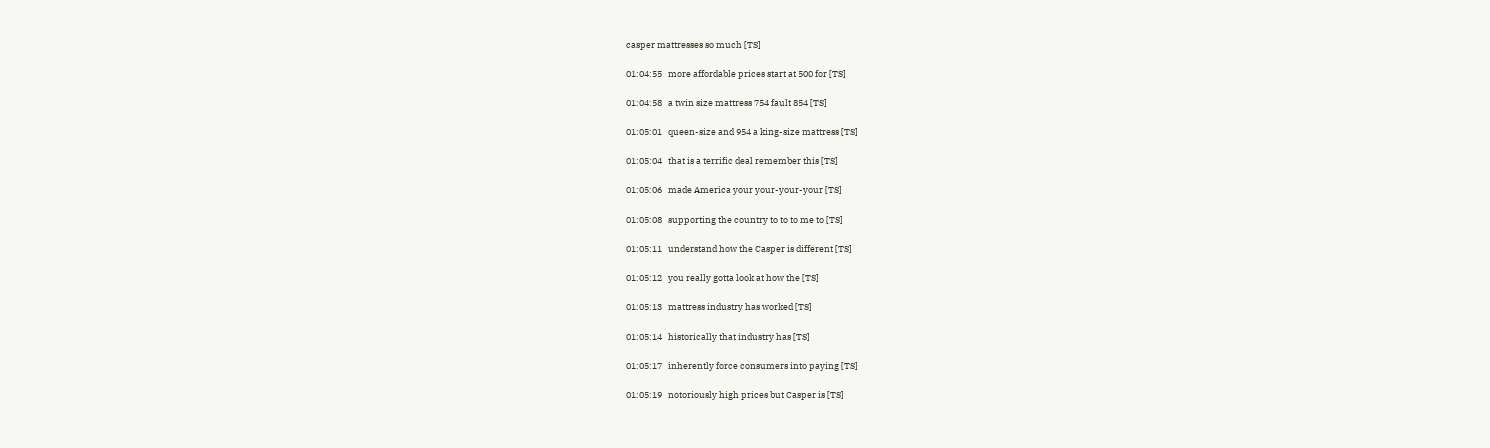casper mattresses so much [TS]

01:04:55   more affordable prices start at 500 for [TS]

01:04:58   a twin size mattress 754 fault 854 [TS]

01:05:01   queen-size and 954 a king-size mattress [TS]

01:05:04   that is a terrific deal remember this [TS]

01:05:06   made America your your-your-your [TS]

01:05:08   supporting the country to to to me to [TS]

01:05:11   understand how the Casper is different [TS]

01:05:12   you really gotta look at how the [TS]

01:05:13   mattress industry has worked [TS]

01:05:14   historically that industry has [TS]

01:05:17   inherently force consumers into paying [TS]

01:05:19   notoriously high prices but Casper is [TS]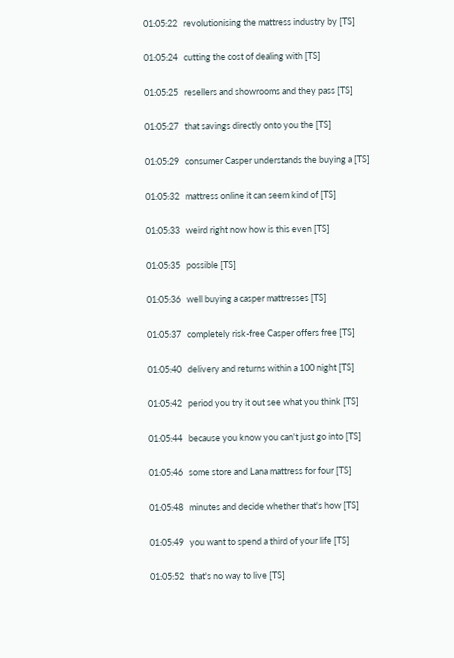01:05:22   revolutionising the mattress industry by [TS]

01:05:24   cutting the cost of dealing with [TS]

01:05:25   resellers and showrooms and they pass [TS]

01:05:27   that savings directly onto you the [TS]

01:05:29   consumer Casper understands the buying a [TS]

01:05:32   mattress online it can seem kind of [TS]

01:05:33   weird right now how is this even [TS]

01:05:35   possible [TS]

01:05:36   well buying a casper mattresses [TS]

01:05:37   completely risk-free Casper offers free [TS]

01:05:40   delivery and returns within a 100 night [TS]

01:05:42   period you try it out see what you think [TS]

01:05:44   because you know you can't just go into [TS]

01:05:46   some store and Lana mattress for four [TS]

01:05:48   minutes and decide whether that's how [TS]

01:05:49   you want to spend a third of your life [TS]

01:05:52   that's no way to live [TS]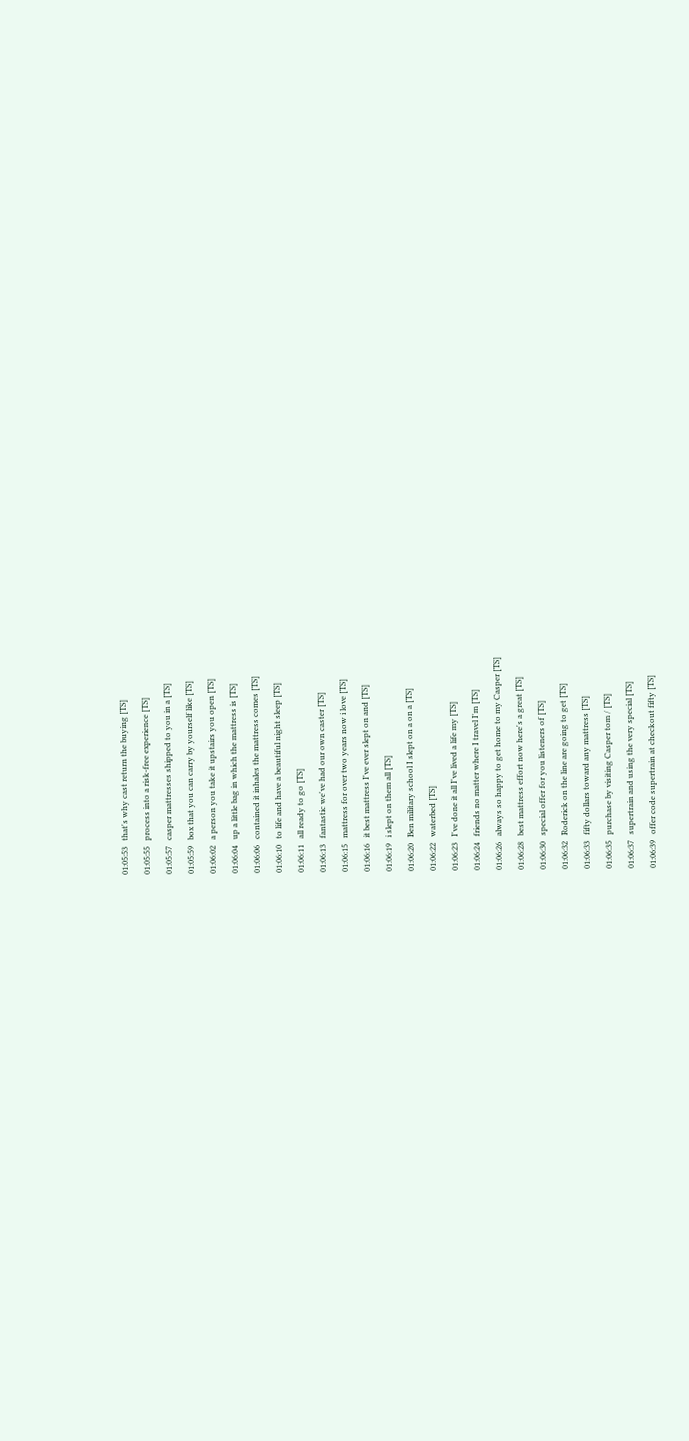01:05:53   that's why cast return the buying [TS]

01:05:55   process into a risk-free experience [TS]

01:05:57   casper mattresses shipped to you in a [TS]

01:05:59   box that you can carry by yourself like [TS]

01:06:02   a person you take it upstairs you open [TS]

01:06:04   up a little bag in which the mattress is [TS]

01:06:06   contained it inhales the mattress comes [TS]

01:06:10   to life and have a beautiful night sleep [TS]

01:06:11   all ready to go [TS]

01:06:13   fantastic we've had our own caster [TS]

01:06:15   mattress for over two years now i love [TS]

01:06:16   it best mattress I've ever slept on and [TS]

01:06:19   i slept on them all [TS]

01:06:20   Ben military school I slept on a on a [TS]

01:06:22   waterbed [TS]

01:06:23   I've done it all I've lived a life my [TS]

01:06:24   friends no matter where I travel I'm [TS]

01:06:26   always so happy to get home to my Casper [TS]

01:06:28   best mattress effort now here's a great [TS]

01:06:30   special offer for you listeners of [TS]

01:06:32   Roderick on the line are going to get [TS]

01:06:33   fifty dollars toward any mattress [TS]

01:06:35   purchase by visiting Casper tom / [TS]

01:06:37   supertrain and using the very special [TS]

01:06:39   offer code supertrain at checkout fifty [TS]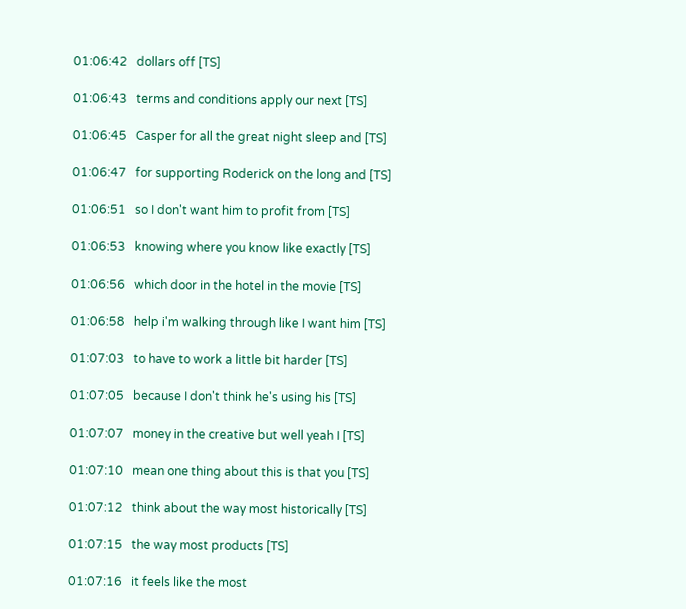01:06:42   dollars off [TS]

01:06:43   terms and conditions apply our next [TS]

01:06:45   Casper for all the great night sleep and [TS]

01:06:47   for supporting Roderick on the long and [TS]

01:06:51   so I don't want him to profit from [TS]

01:06:53   knowing where you know like exactly [TS]

01:06:56   which door in the hotel in the movie [TS]

01:06:58   help i'm walking through like I want him [TS]

01:07:03   to have to work a little bit harder [TS]

01:07:05   because I don't think he's using his [TS]

01:07:07   money in the creative but well yeah I [TS]

01:07:10   mean one thing about this is that you [TS]

01:07:12   think about the way most historically [TS]

01:07:15   the way most products [TS]

01:07:16   it feels like the most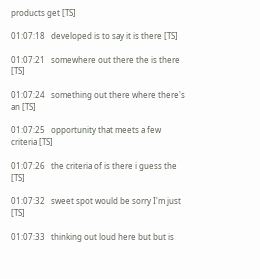products get [TS]

01:07:18   developed is to say it is there [TS]

01:07:21   somewhere out there the is there [TS]

01:07:24   something out there where there's an [TS]

01:07:25   opportunity that meets a few criteria [TS]

01:07:26   the criteria of is there i guess the [TS]

01:07:32   sweet spot would be sorry I'm just [TS]

01:07:33   thinking out loud here but but is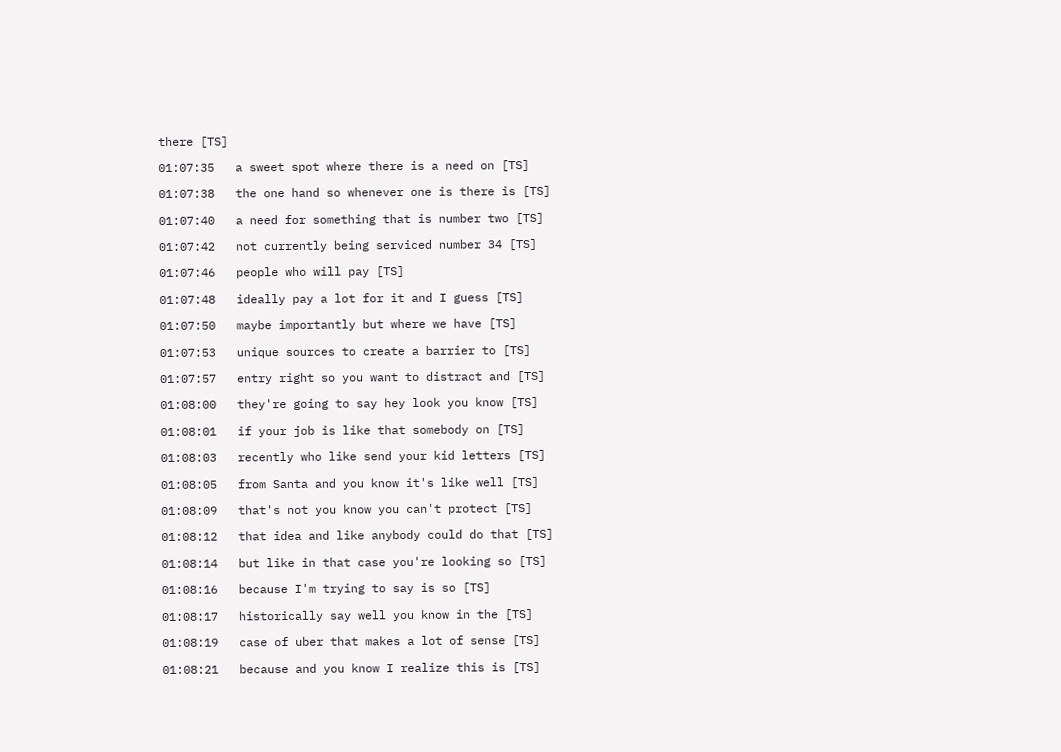there [TS]

01:07:35   a sweet spot where there is a need on [TS]

01:07:38   the one hand so whenever one is there is [TS]

01:07:40   a need for something that is number two [TS]

01:07:42   not currently being serviced number 34 [TS]

01:07:46   people who will pay [TS]

01:07:48   ideally pay a lot for it and I guess [TS]

01:07:50   maybe importantly but where we have [TS]

01:07:53   unique sources to create a barrier to [TS]

01:07:57   entry right so you want to distract and [TS]

01:08:00   they're going to say hey look you know [TS]

01:08:01   if your job is like that somebody on [TS]

01:08:03   recently who like send your kid letters [TS]

01:08:05   from Santa and you know it's like well [TS]

01:08:09   that's not you know you can't protect [TS]

01:08:12   that idea and like anybody could do that [TS]

01:08:14   but like in that case you're looking so [TS]

01:08:16   because I'm trying to say is so [TS]

01:08:17   historically say well you know in the [TS]

01:08:19   case of uber that makes a lot of sense [TS]

01:08:21   because and you know I realize this is [TS]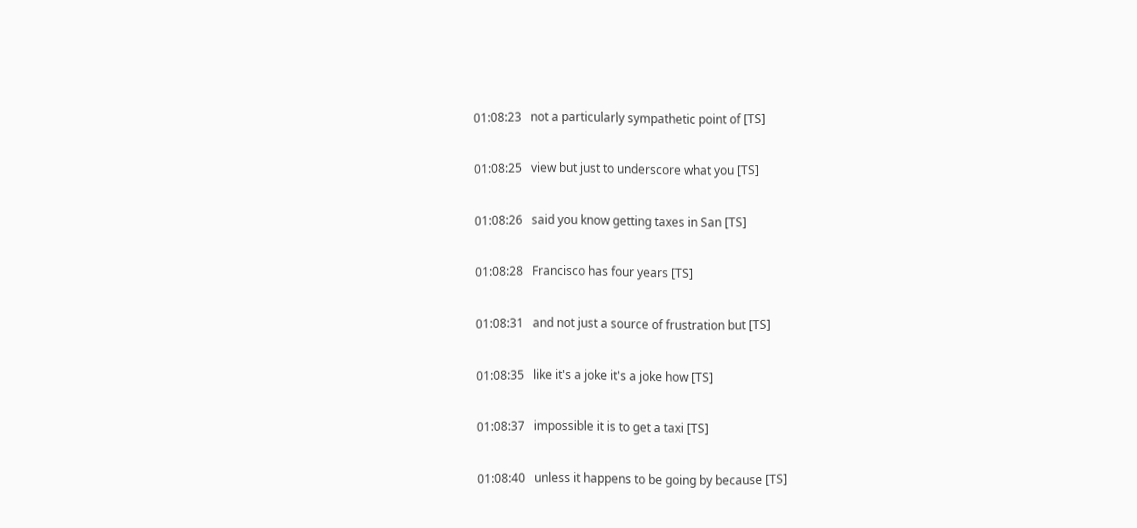01:08:23   not a particularly sympathetic point of [TS]

01:08:25   view but just to underscore what you [TS]

01:08:26   said you know getting taxes in San [TS]

01:08:28   Francisco has four years [TS]

01:08:31   and not just a source of frustration but [TS]

01:08:35   like it's a joke it's a joke how [TS]

01:08:37   impossible it is to get a taxi [TS]

01:08:40   unless it happens to be going by because [TS]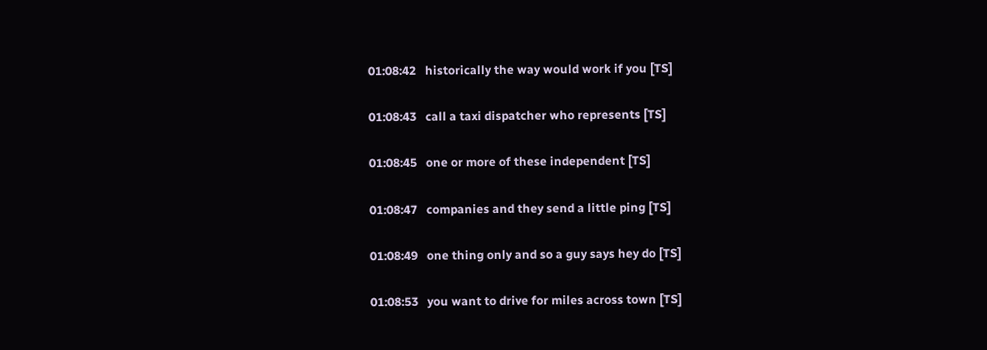01:08:42   historically the way would work if you [TS]

01:08:43   call a taxi dispatcher who represents [TS]

01:08:45   one or more of these independent [TS]

01:08:47   companies and they send a little ping [TS]

01:08:49   one thing only and so a guy says hey do [TS]

01:08:53   you want to drive for miles across town [TS]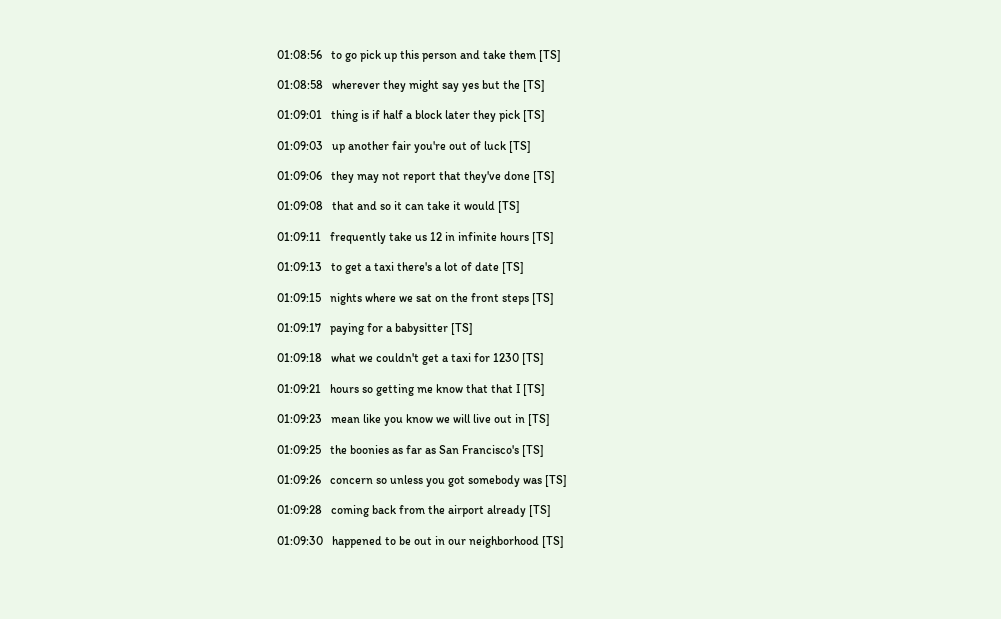01:08:56   to go pick up this person and take them [TS]

01:08:58   wherever they might say yes but the [TS]

01:09:01   thing is if half a block later they pick [TS]

01:09:03   up another fair you're out of luck [TS]

01:09:06   they may not report that they've done [TS]

01:09:08   that and so it can take it would [TS]

01:09:11   frequently take us 12 in infinite hours [TS]

01:09:13   to get a taxi there's a lot of date [TS]

01:09:15   nights where we sat on the front steps [TS]

01:09:17   paying for a babysitter [TS]

01:09:18   what we couldn't get a taxi for 1230 [TS]

01:09:21   hours so getting me know that that I [TS]

01:09:23   mean like you know we will live out in [TS]

01:09:25   the boonies as far as San Francisco's [TS]

01:09:26   concern so unless you got somebody was [TS]

01:09:28   coming back from the airport already [TS]

01:09:30   happened to be out in our neighborhood [TS]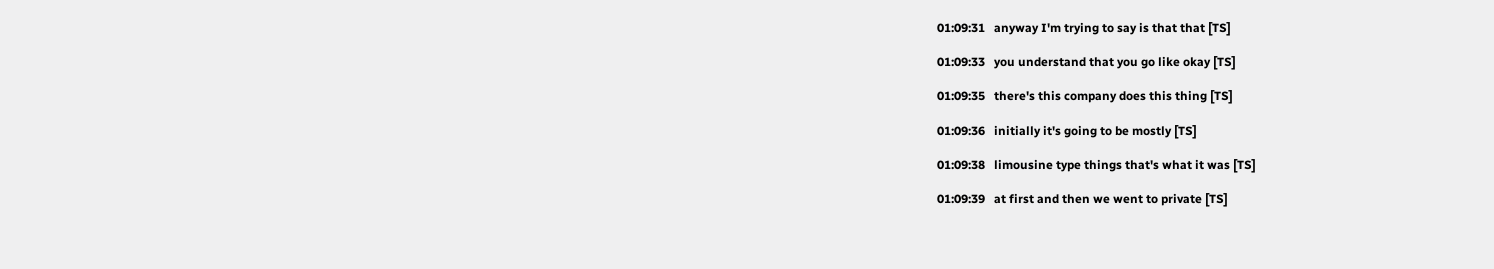01:09:31   anyway I'm trying to say is that that [TS]

01:09:33   you understand that you go like okay [TS]

01:09:35   there's this company does this thing [TS]

01:09:36   initially it's going to be mostly [TS]

01:09:38   limousine type things that's what it was [TS]

01:09:39   at first and then we went to private [TS]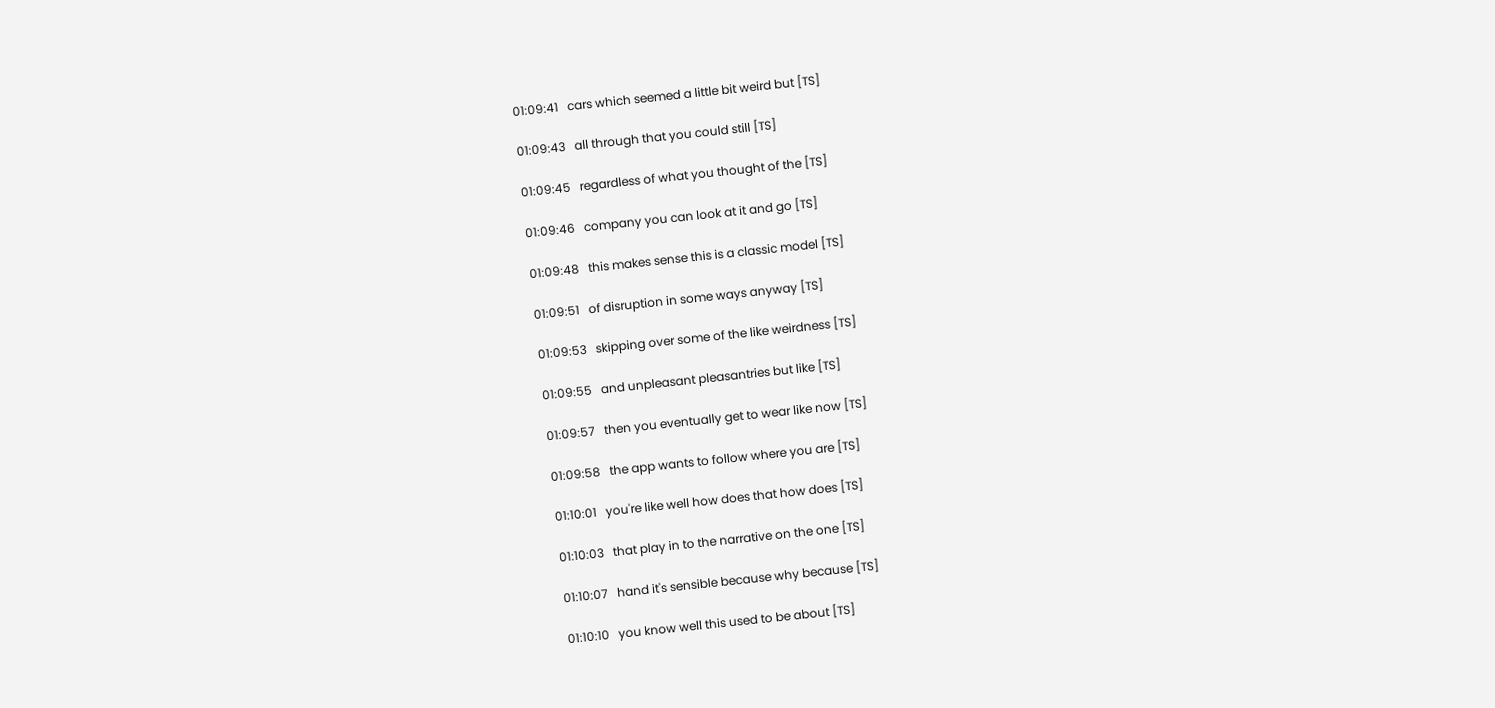01:09:41   cars which seemed a little bit weird but [TS]

01:09:43   all through that you could still [TS]

01:09:45   regardless of what you thought of the [TS]

01:09:46   company you can look at it and go [TS]

01:09:48   this makes sense this is a classic model [TS]

01:09:51   of disruption in some ways anyway [TS]

01:09:53   skipping over some of the like weirdness [TS]

01:09:55   and unpleasant pleasantries but like [TS]

01:09:57   then you eventually get to wear like now [TS]

01:09:58   the app wants to follow where you are [TS]

01:10:01   you're like well how does that how does [TS]

01:10:03   that play in to the narrative on the one [TS]

01:10:07   hand it's sensible because why because [TS]

01:10:10   you know well this used to be about [TS]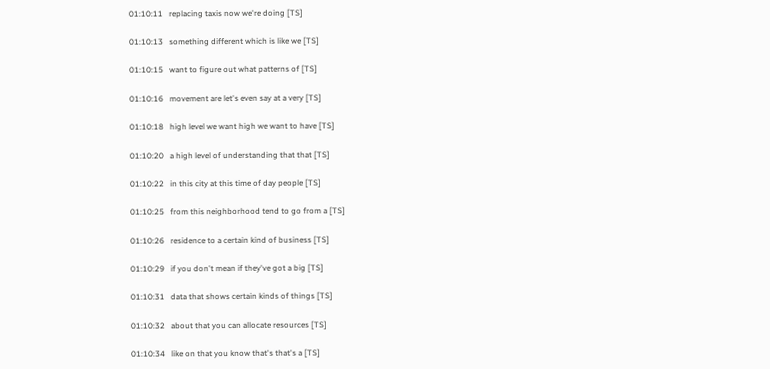01:10:11   replacing taxis now we're doing [TS]

01:10:13   something different which is like we [TS]

01:10:15   want to figure out what patterns of [TS]

01:10:16   movement are let's even say at a very [TS]

01:10:18   high level we want high we want to have [TS]

01:10:20   a high level of understanding that that [TS]

01:10:22   in this city at this time of day people [TS]

01:10:25   from this neighborhood tend to go from a [TS]

01:10:26   residence to a certain kind of business [TS]

01:10:29   if you don't mean if they've got a big [TS]

01:10:31   data that shows certain kinds of things [TS]

01:10:32   about that you can allocate resources [TS]

01:10:34   like on that you know that's that's a [TS]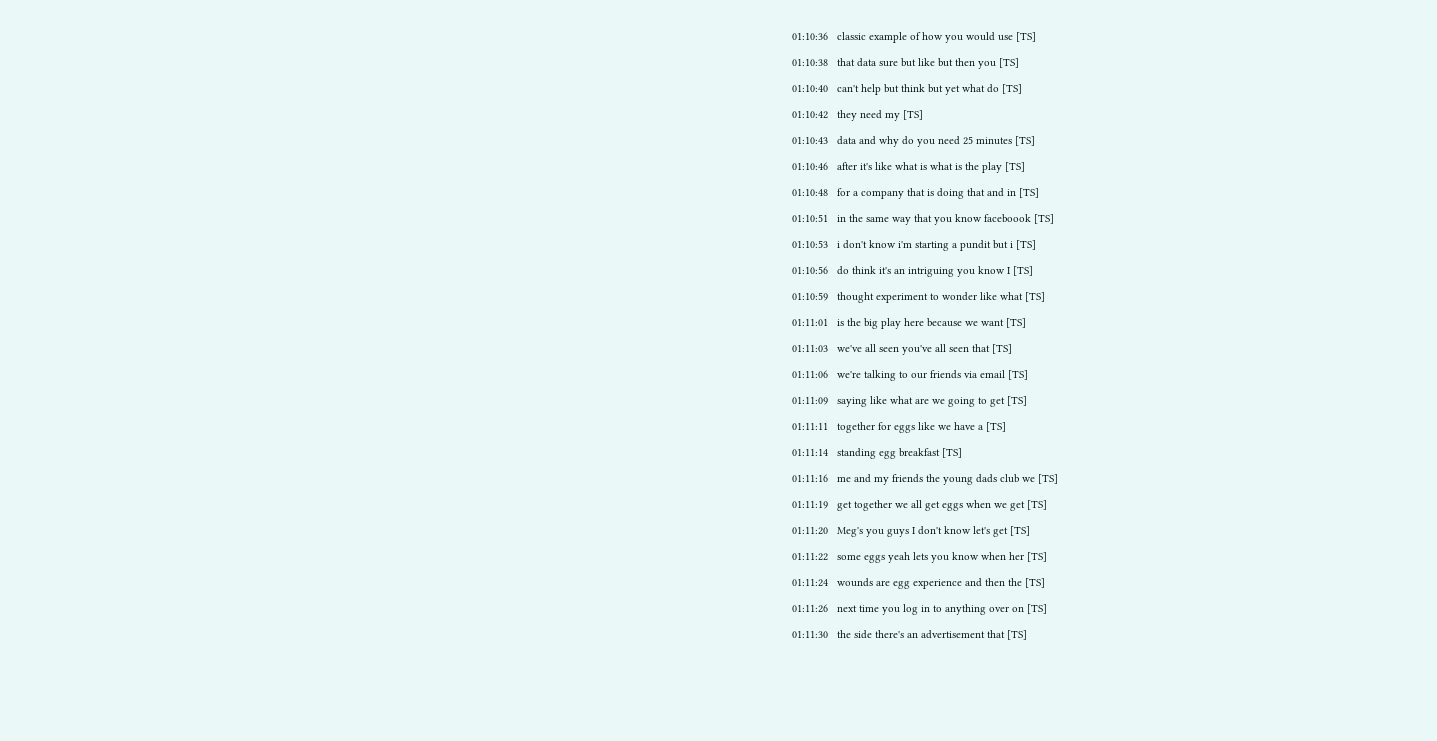01:10:36   classic example of how you would use [TS]

01:10:38   that data sure but like but then you [TS]

01:10:40   can't help but think but yet what do [TS]

01:10:42   they need my [TS]

01:10:43   data and why do you need 25 minutes [TS]

01:10:46   after it's like what is what is the play [TS]

01:10:48   for a company that is doing that and in [TS]

01:10:51   in the same way that you know faceboook [TS]

01:10:53   i don't know i'm starting a pundit but i [TS]

01:10:56   do think it's an intriguing you know I [TS]

01:10:59   thought experiment to wonder like what [TS]

01:11:01   is the big play here because we want [TS]

01:11:03   we've all seen you've all seen that [TS]

01:11:06   we're talking to our friends via email [TS]

01:11:09   saying like what are we going to get [TS]

01:11:11   together for eggs like we have a [TS]

01:11:14   standing egg breakfast [TS]

01:11:16   me and my friends the young dads club we [TS]

01:11:19   get together we all get eggs when we get [TS]

01:11:20   Meg's you guys I don't know let's get [TS]

01:11:22   some eggs yeah lets you know when her [TS]

01:11:24   wounds are egg experience and then the [TS]

01:11:26   next time you log in to anything over on [TS]

01:11:30   the side there's an advertisement that [TS]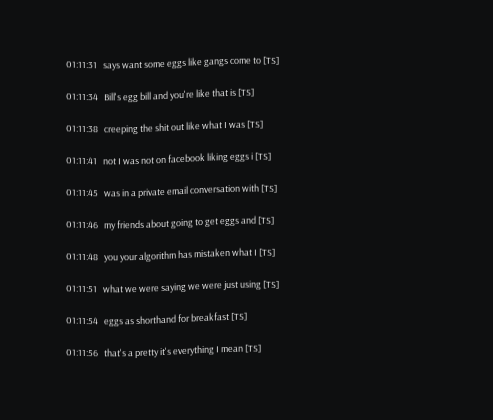01:11:31   says want some eggs like gangs come to [TS]

01:11:34   Bill's egg bill and you're like that is [TS]

01:11:38   creeping the shit out like what I was [TS]

01:11:41   not I was not on facebook liking eggs i [TS]

01:11:45   was in a private email conversation with [TS]

01:11:46   my friends about going to get eggs and [TS]

01:11:48   you your algorithm has mistaken what I [TS]

01:11:51   what we were saying we were just using [TS]

01:11:54   eggs as shorthand for breakfast [TS]

01:11:56   that's a pretty it's everything I mean [TS]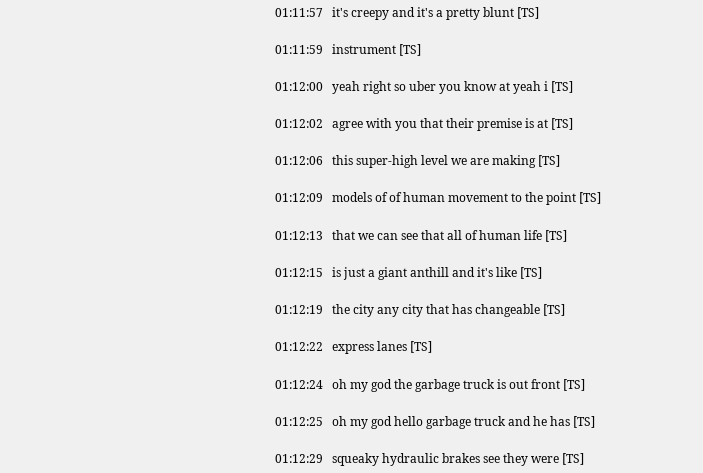01:11:57   it's creepy and it's a pretty blunt [TS]

01:11:59   instrument [TS]

01:12:00   yeah right so uber you know at yeah i [TS]

01:12:02   agree with you that their premise is at [TS]

01:12:06   this super-high level we are making [TS]

01:12:09   models of of human movement to the point [TS]

01:12:13   that we can see that all of human life [TS]

01:12:15   is just a giant anthill and it's like [TS]

01:12:19   the city any city that has changeable [TS]

01:12:22   express lanes [TS]

01:12:24   oh my god the garbage truck is out front [TS]

01:12:25   oh my god hello garbage truck and he has [TS]

01:12:29   squeaky hydraulic brakes see they were [TS]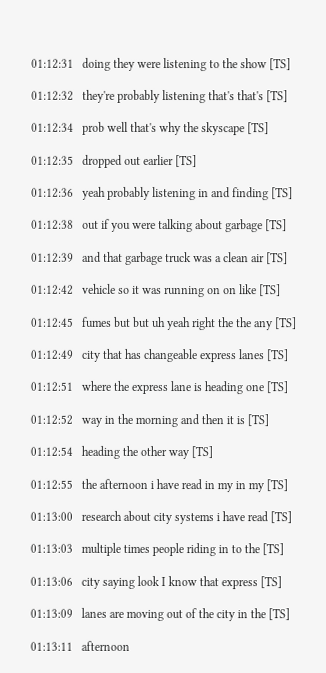01:12:31   doing they were listening to the show [TS]

01:12:32   they're probably listening that's that's [TS]

01:12:34   prob well that's why the skyscape [TS]

01:12:35   dropped out earlier [TS]

01:12:36   yeah probably listening in and finding [TS]

01:12:38   out if you were talking about garbage [TS]

01:12:39   and that garbage truck was a clean air [TS]

01:12:42   vehicle so it was running on on like [TS]

01:12:45   fumes but but uh yeah right the the any [TS]

01:12:49   city that has changeable express lanes [TS]

01:12:51   where the express lane is heading one [TS]

01:12:52   way in the morning and then it is [TS]

01:12:54   heading the other way [TS]

01:12:55   the afternoon i have read in my in my [TS]

01:13:00   research about city systems i have read [TS]

01:13:03   multiple times people riding in to the [TS]

01:13:06   city saying look I know that express [TS]

01:13:09   lanes are moving out of the city in the [TS]

01:13:11   afternoon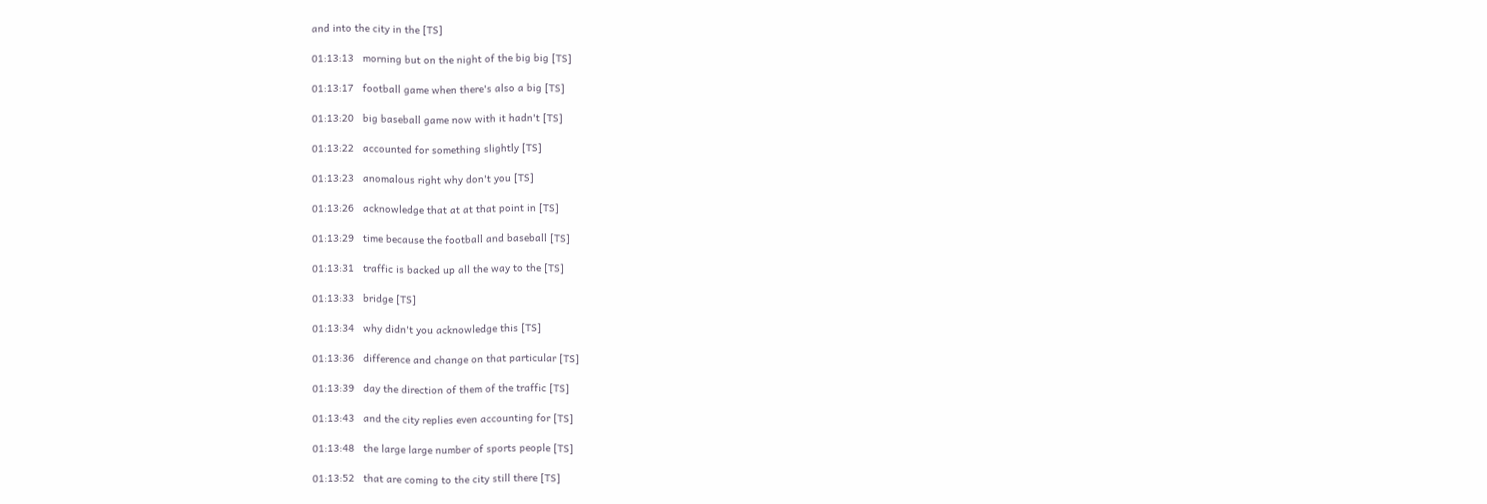and into the city in the [TS]

01:13:13   morning but on the night of the big big [TS]

01:13:17   football game when there's also a big [TS]

01:13:20   big baseball game now with it hadn't [TS]

01:13:22   accounted for something slightly [TS]

01:13:23   anomalous right why don't you [TS]

01:13:26   acknowledge that at at that point in [TS]

01:13:29   time because the football and baseball [TS]

01:13:31   traffic is backed up all the way to the [TS]

01:13:33   bridge [TS]

01:13:34   why didn't you acknowledge this [TS]

01:13:36   difference and change on that particular [TS]

01:13:39   day the direction of them of the traffic [TS]

01:13:43   and the city replies even accounting for [TS]

01:13:48   the large large number of sports people [TS]

01:13:52   that are coming to the city still there [TS]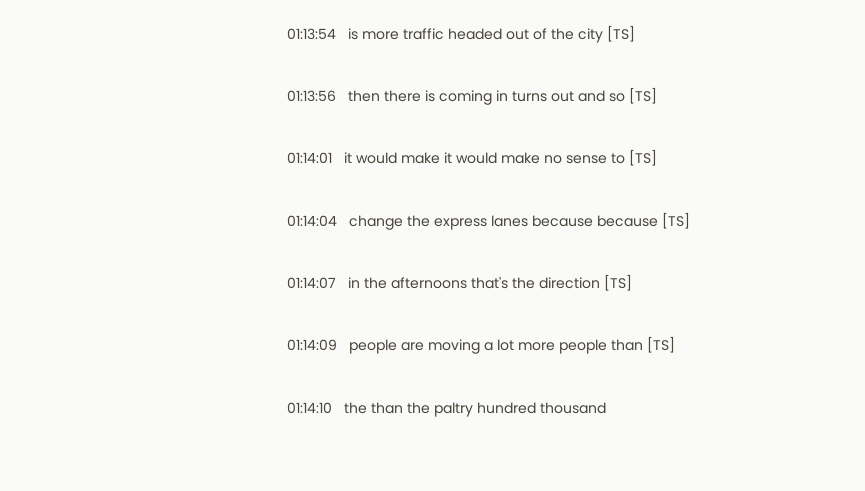01:13:54   is more traffic headed out of the city [TS]

01:13:56   then there is coming in turns out and so [TS]

01:14:01   it would make it would make no sense to [TS]

01:14:04   change the express lanes because because [TS]

01:14:07   in the afternoons that's the direction [TS]

01:14:09   people are moving a lot more people than [TS]

01:14:10   the than the paltry hundred thousand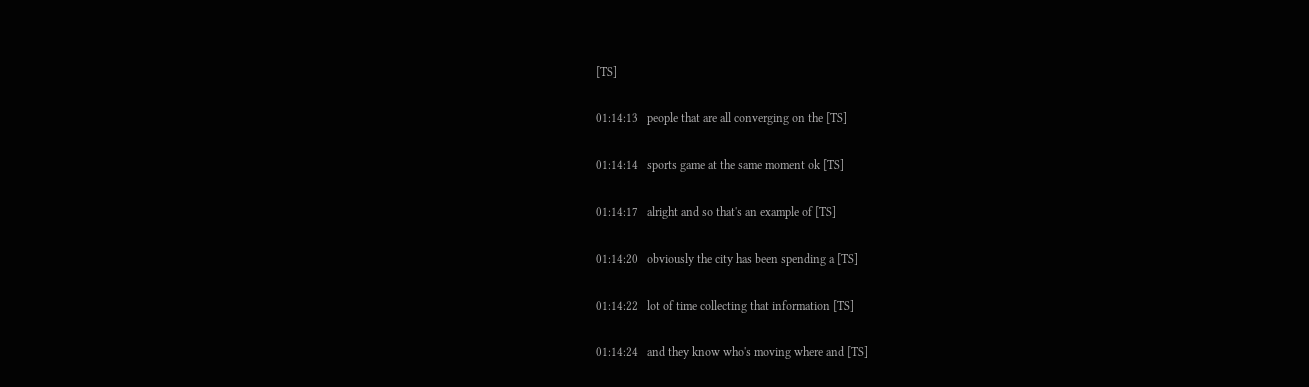[TS]

01:14:13   people that are all converging on the [TS]

01:14:14   sports game at the same moment ok [TS]

01:14:17   alright and so that's an example of [TS]

01:14:20   obviously the city has been spending a [TS]

01:14:22   lot of time collecting that information [TS]

01:14:24   and they know who's moving where and [TS]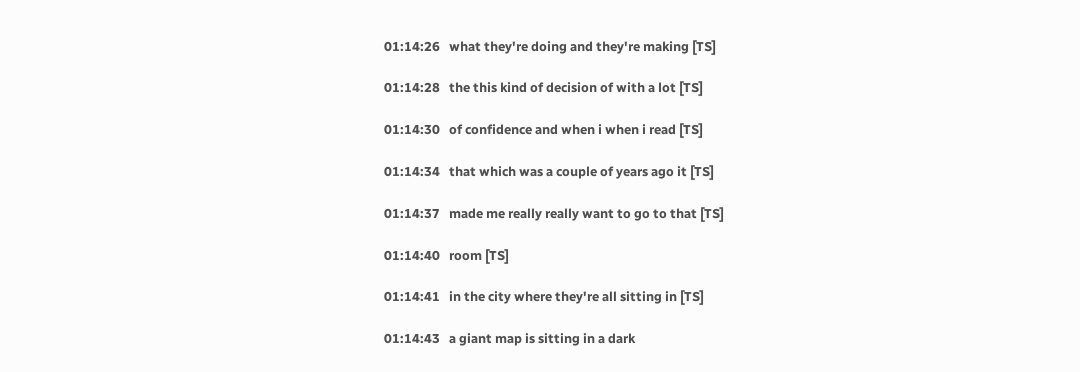01:14:26   what they're doing and they're making [TS]

01:14:28   the this kind of decision of with a lot [TS]

01:14:30   of confidence and when i when i read [TS]

01:14:34   that which was a couple of years ago it [TS]

01:14:37   made me really really want to go to that [TS]

01:14:40   room [TS]

01:14:41   in the city where they're all sitting in [TS]

01:14:43   a giant map is sitting in a dark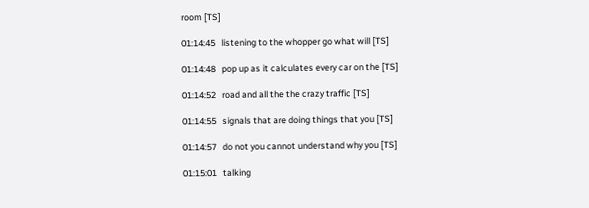room [TS]

01:14:45   listening to the whopper go what will [TS]

01:14:48   pop up as it calculates every car on the [TS]

01:14:52   road and all the the crazy traffic [TS]

01:14:55   signals that are doing things that you [TS]

01:14:57   do not you cannot understand why you [TS]

01:15:01   talking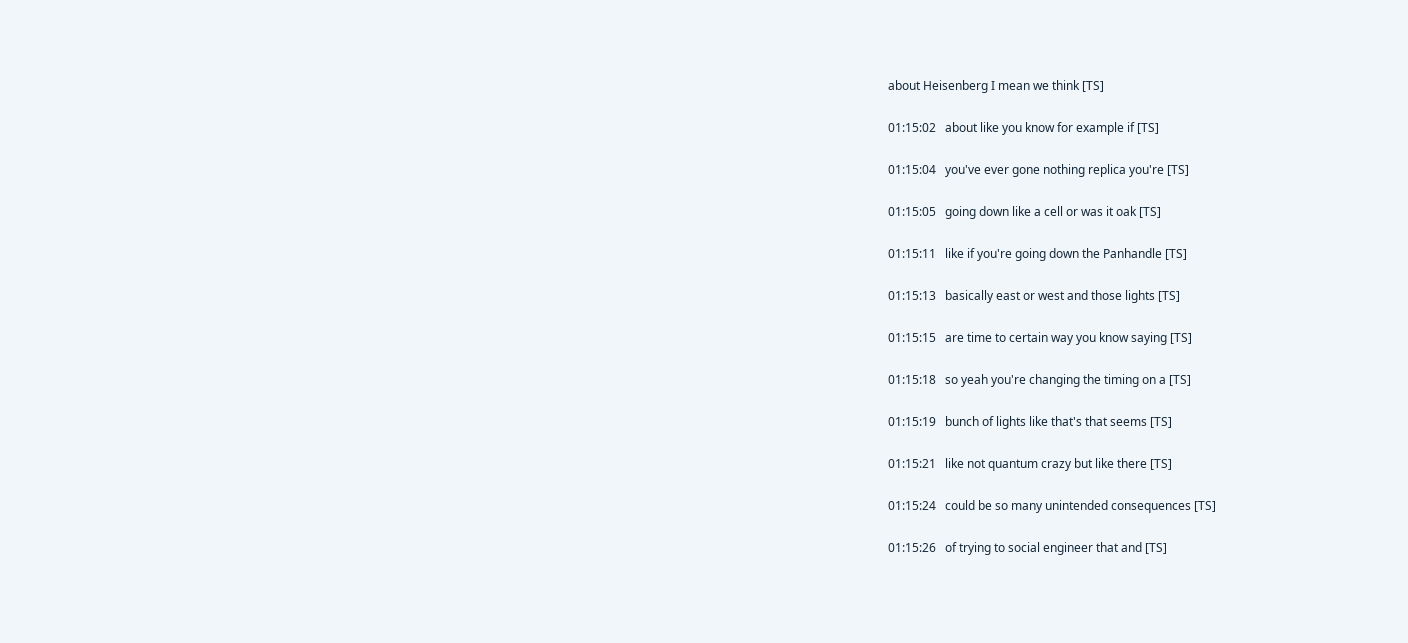about Heisenberg I mean we think [TS]

01:15:02   about like you know for example if [TS]

01:15:04   you've ever gone nothing replica you're [TS]

01:15:05   going down like a cell or was it oak [TS]

01:15:11   like if you're going down the Panhandle [TS]

01:15:13   basically east or west and those lights [TS]

01:15:15   are time to certain way you know saying [TS]

01:15:18   so yeah you're changing the timing on a [TS]

01:15:19   bunch of lights like that's that seems [TS]

01:15:21   like not quantum crazy but like there [TS]

01:15:24   could be so many unintended consequences [TS]

01:15:26   of trying to social engineer that and [TS]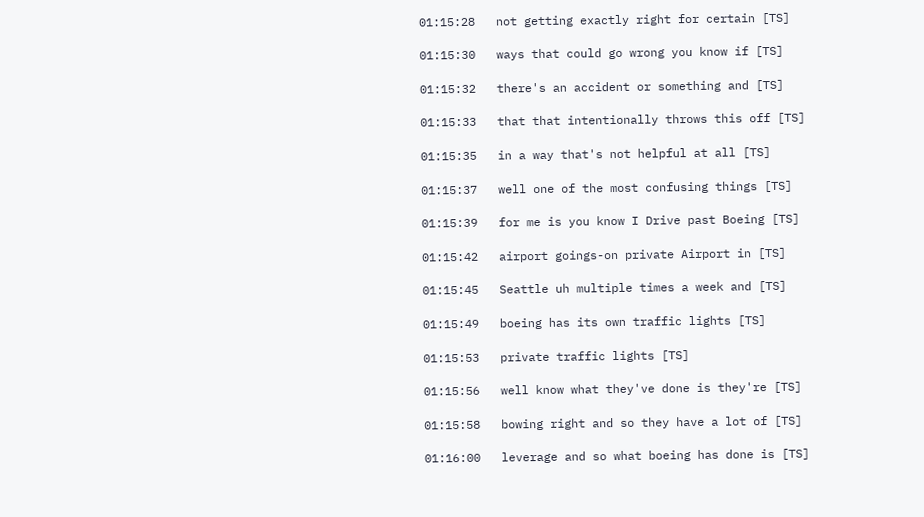01:15:28   not getting exactly right for certain [TS]

01:15:30   ways that could go wrong you know if [TS]

01:15:32   there's an accident or something and [TS]

01:15:33   that that intentionally throws this off [TS]

01:15:35   in a way that's not helpful at all [TS]

01:15:37   well one of the most confusing things [TS]

01:15:39   for me is you know I Drive past Boeing [TS]

01:15:42   airport goings-on private Airport in [TS]

01:15:45   Seattle uh multiple times a week and [TS]

01:15:49   boeing has its own traffic lights [TS]

01:15:53   private traffic lights [TS]

01:15:56   well know what they've done is they're [TS]

01:15:58   bowing right and so they have a lot of [TS]

01:16:00   leverage and so what boeing has done is [TS]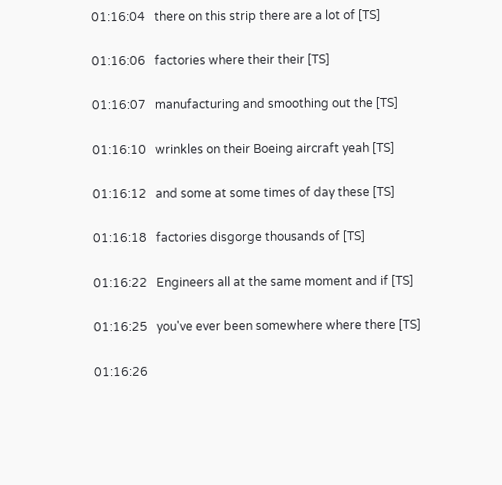01:16:04   there on this strip there are a lot of [TS]

01:16:06   factories where their their [TS]

01:16:07   manufacturing and smoothing out the [TS]

01:16:10   wrinkles on their Boeing aircraft yeah [TS]

01:16:12   and some at some times of day these [TS]

01:16:18   factories disgorge thousands of [TS]

01:16:22   Engineers all at the same moment and if [TS]

01:16:25   you've ever been somewhere where there [TS]

01:16:26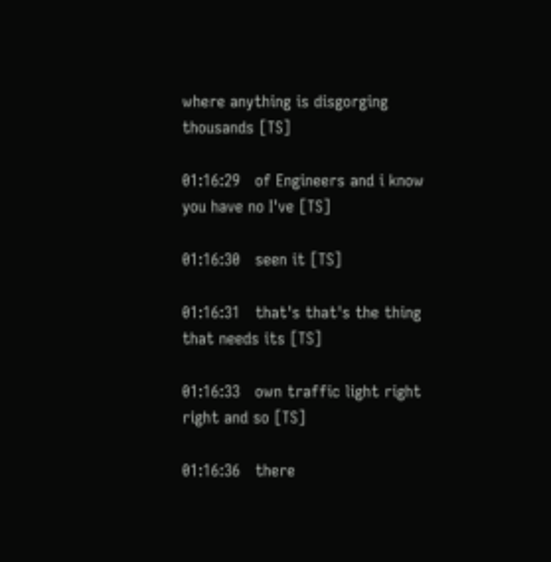where anything is disgorging thousands [TS]

01:16:29   of Engineers and i know you have no I've [TS]

01:16:30   seen it [TS]

01:16:31   that's that's the thing that needs its [TS]

01:16:33   own traffic light right right and so [TS]

01:16:36   there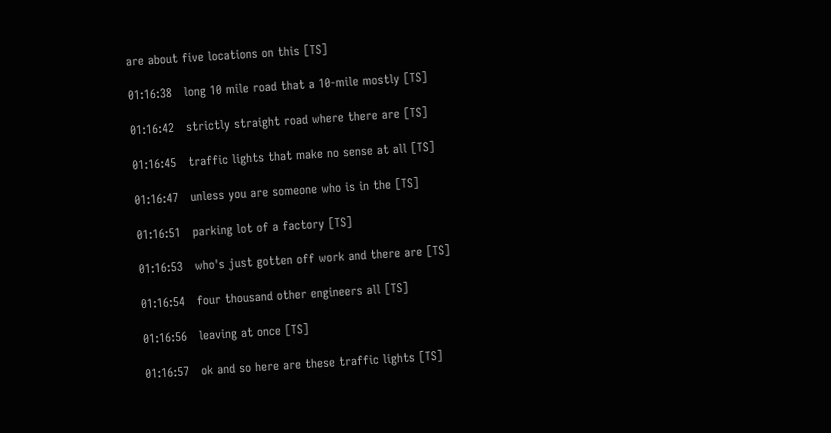are about five locations on this [TS]

01:16:38   long 10 mile road that a 10-mile mostly [TS]

01:16:42   strictly straight road where there are [TS]

01:16:45   traffic lights that make no sense at all [TS]

01:16:47   unless you are someone who is in the [TS]

01:16:51   parking lot of a factory [TS]

01:16:53   who's just gotten off work and there are [TS]

01:16:54   four thousand other engineers all [TS]

01:16:56   leaving at once [TS]

01:16:57   ok and so here are these traffic lights [TS]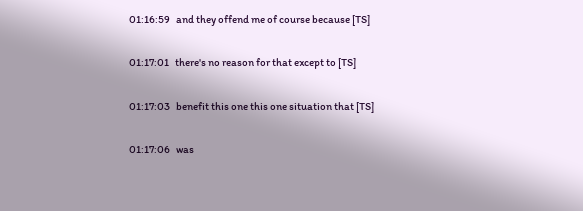01:16:59   and they offend me of course because [TS]

01:17:01   there's no reason for that except to [TS]

01:17:03   benefit this one this one situation that [TS]

01:17:06   was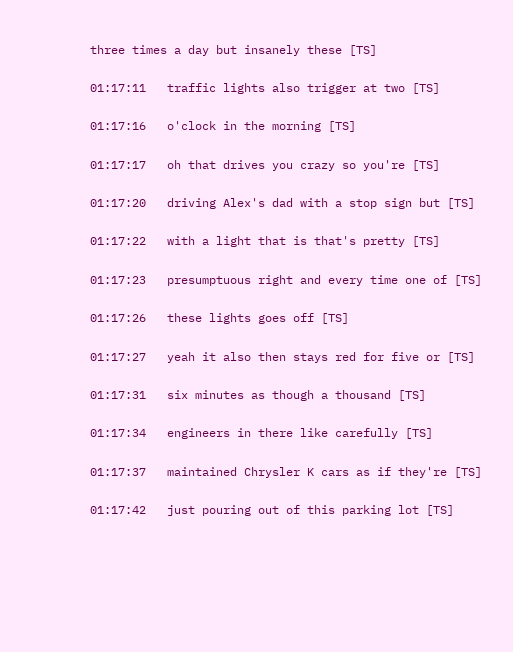three times a day but insanely these [TS]

01:17:11   traffic lights also trigger at two [TS]

01:17:16   o'clock in the morning [TS]

01:17:17   oh that drives you crazy so you're [TS]

01:17:20   driving Alex's dad with a stop sign but [TS]

01:17:22   with a light that is that's pretty [TS]

01:17:23   presumptuous right and every time one of [TS]

01:17:26   these lights goes off [TS]

01:17:27   yeah it also then stays red for five or [TS]

01:17:31   six minutes as though a thousand [TS]

01:17:34   engineers in there like carefully [TS]

01:17:37   maintained Chrysler K cars as if they're [TS]

01:17:42   just pouring out of this parking lot [TS]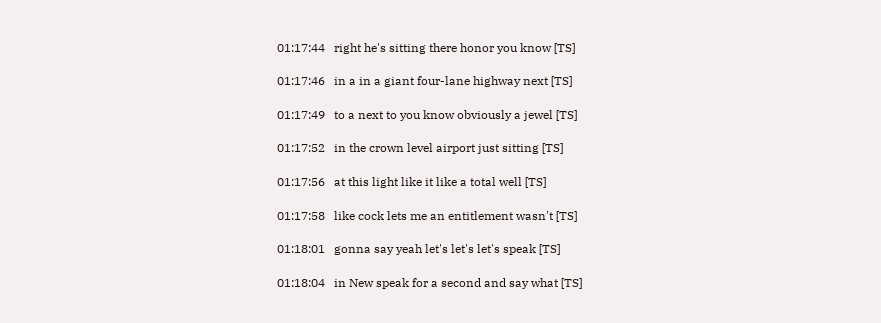01:17:44   right he's sitting there honor you know [TS]

01:17:46   in a in a giant four-lane highway next [TS]

01:17:49   to a next to you know obviously a jewel [TS]

01:17:52   in the crown level airport just sitting [TS]

01:17:56   at this light like it like a total well [TS]

01:17:58   like cock lets me an entitlement wasn't [TS]

01:18:01   gonna say yeah let's let's let's speak [TS]

01:18:04   in New speak for a second and say what [TS]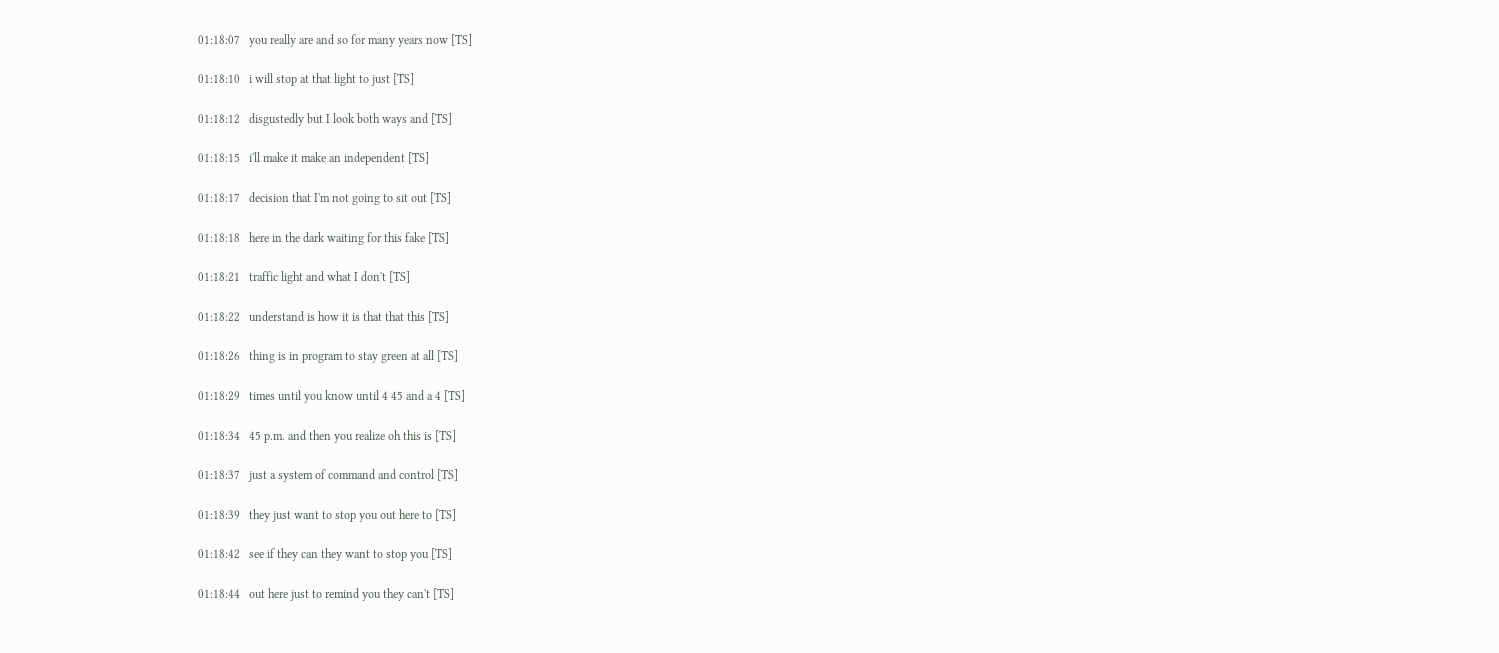01:18:07   you really are and so for many years now [TS]

01:18:10   i will stop at that light to just [TS]

01:18:12   disgustedly but I look both ways and [TS]

01:18:15   i'll make it make an independent [TS]

01:18:17   decision that I'm not going to sit out [TS]

01:18:18   here in the dark waiting for this fake [TS]

01:18:21   traffic light and what I don't [TS]

01:18:22   understand is how it is that that this [TS]

01:18:26   thing is in program to stay green at all [TS]

01:18:29   times until you know until 4 45 and a 4 [TS]

01:18:34   45 p.m. and then you realize oh this is [TS]

01:18:37   just a system of command and control [TS]

01:18:39   they just want to stop you out here to [TS]

01:18:42   see if they can they want to stop you [TS]

01:18:44   out here just to remind you they can't [TS]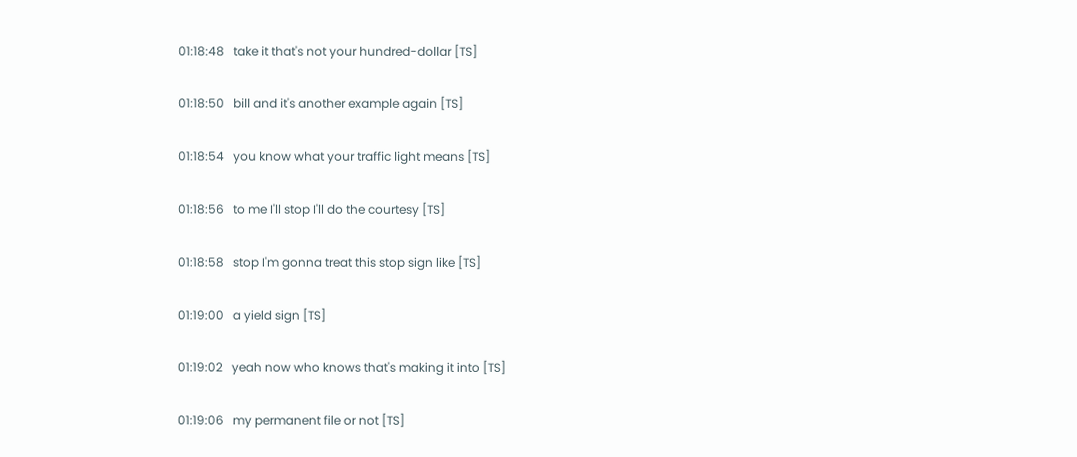01:18:48   take it that's not your hundred-dollar [TS]

01:18:50   bill and it's another example again [TS]

01:18:54   you know what your traffic light means [TS]

01:18:56   to me I'll stop I'll do the courtesy [TS]

01:18:58   stop I'm gonna treat this stop sign like [TS]

01:19:00   a yield sign [TS]

01:19:02   yeah now who knows that's making it into [TS]

01:19:06   my permanent file or not [TS]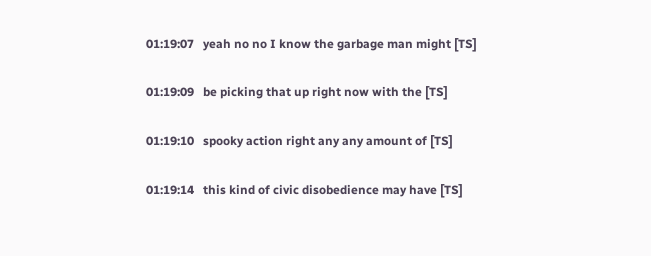01:19:07   yeah no no I know the garbage man might [TS]

01:19:09   be picking that up right now with the [TS]

01:19:10   spooky action right any any amount of [TS]

01:19:14   this kind of civic disobedience may have [TS]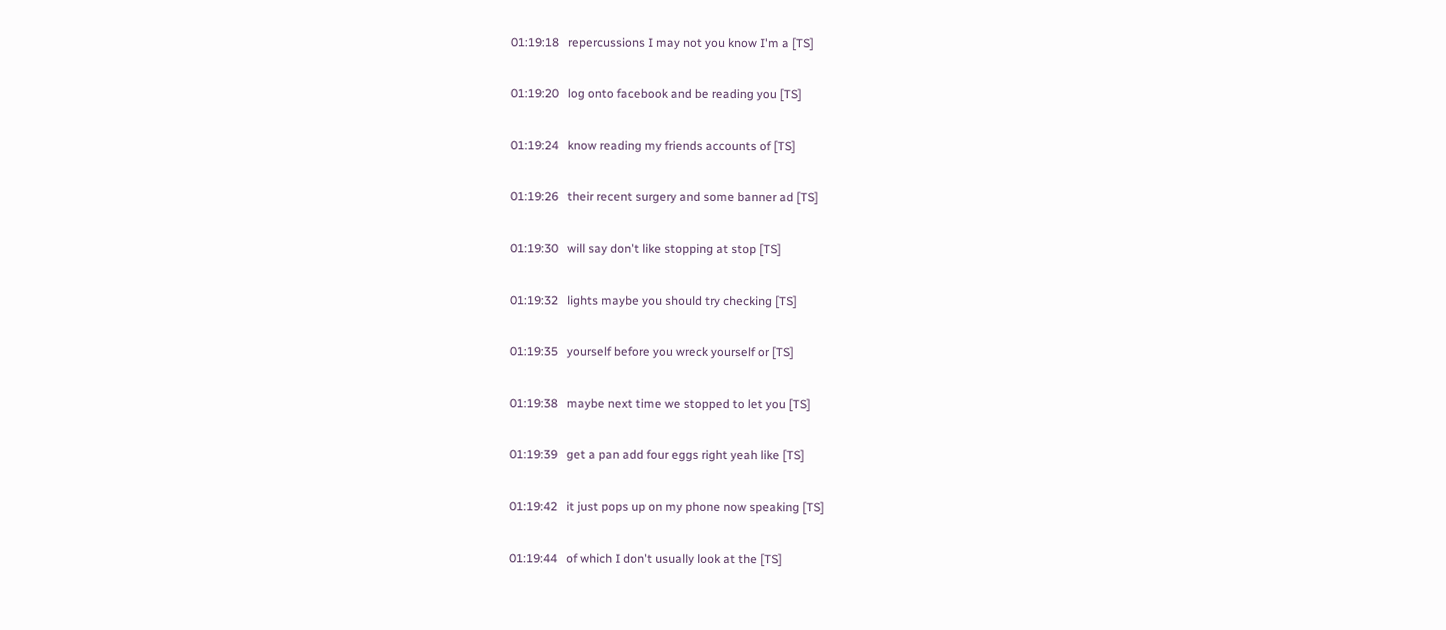01:19:18   repercussions I may not you know I'm a [TS]

01:19:20   log onto facebook and be reading you [TS]

01:19:24   know reading my friends accounts of [TS]

01:19:26   their recent surgery and some banner ad [TS]

01:19:30   will say don't like stopping at stop [TS]

01:19:32   lights maybe you should try checking [TS]

01:19:35   yourself before you wreck yourself or [TS]

01:19:38   maybe next time we stopped to let you [TS]

01:19:39   get a pan add four eggs right yeah like [TS]

01:19:42   it just pops up on my phone now speaking [TS]

01:19:44   of which I don't usually look at the [TS]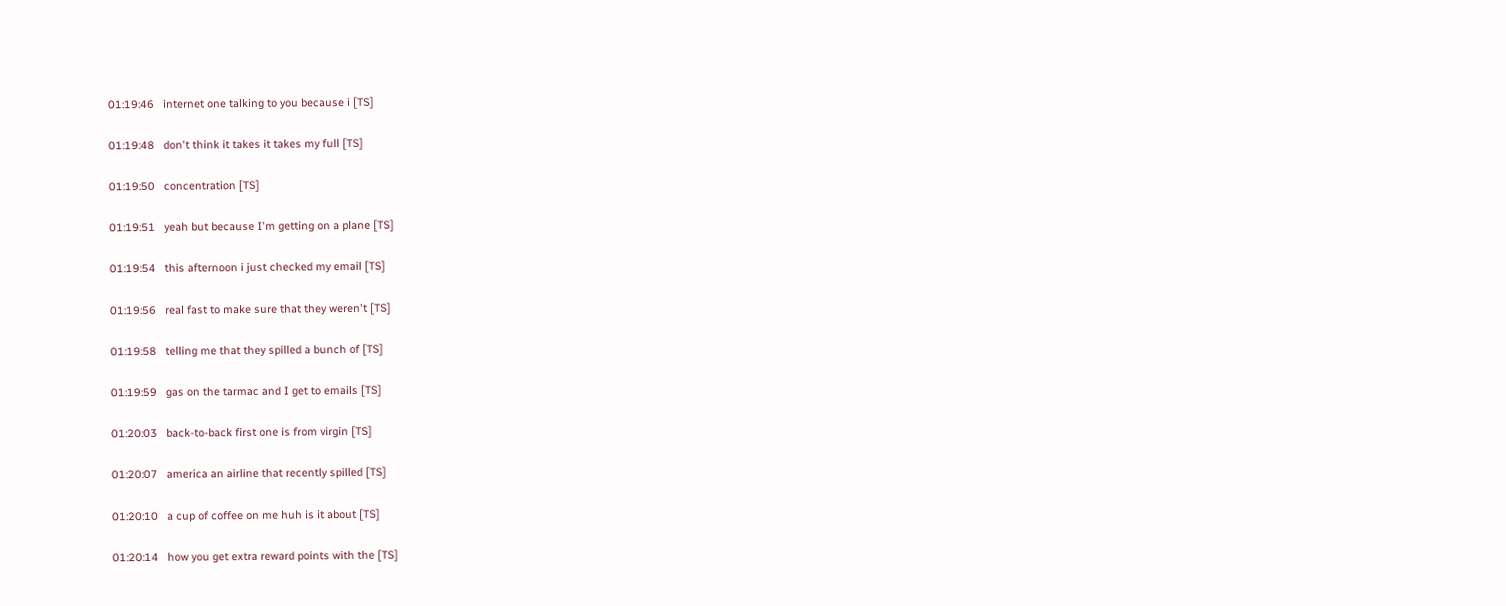01:19:46   internet one talking to you because i [TS]

01:19:48   don't think it takes it takes my full [TS]

01:19:50   concentration [TS]

01:19:51   yeah but because I'm getting on a plane [TS]

01:19:54   this afternoon i just checked my email [TS]

01:19:56   real fast to make sure that they weren't [TS]

01:19:58   telling me that they spilled a bunch of [TS]

01:19:59   gas on the tarmac and I get to emails [TS]

01:20:03   back-to-back first one is from virgin [TS]

01:20:07   america an airline that recently spilled [TS]

01:20:10   a cup of coffee on me huh is it about [TS]

01:20:14   how you get extra reward points with the [TS]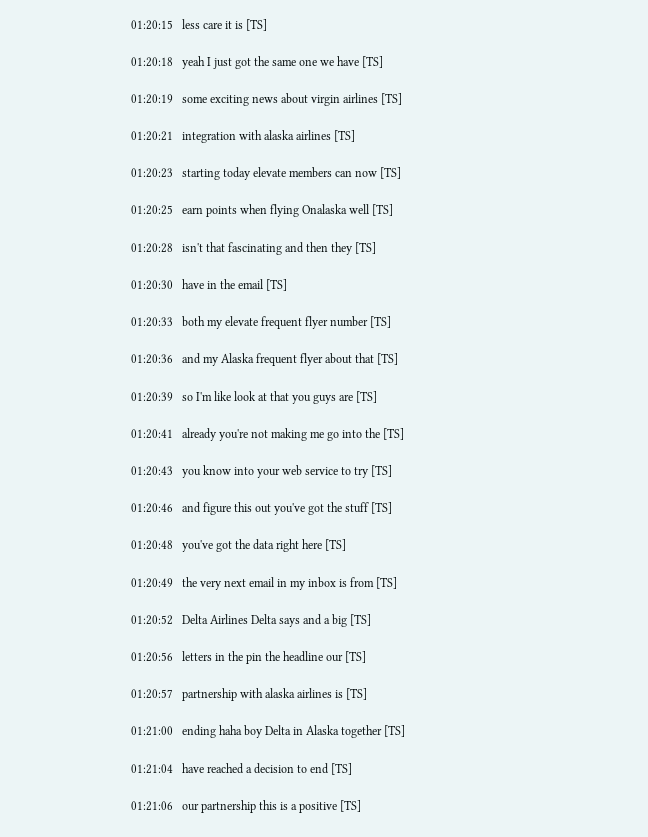01:20:15   less care it is [TS]

01:20:18   yeah I just got the same one we have [TS]

01:20:19   some exciting news about virgin airlines [TS]

01:20:21   integration with alaska airlines [TS]

01:20:23   starting today elevate members can now [TS]

01:20:25   earn points when flying Onalaska well [TS]

01:20:28   isn't that fascinating and then they [TS]

01:20:30   have in the email [TS]

01:20:33   both my elevate frequent flyer number [TS]

01:20:36   and my Alaska frequent flyer about that [TS]

01:20:39   so I'm like look at that you guys are [TS]

01:20:41   already you're not making me go into the [TS]

01:20:43   you know into your web service to try [TS]

01:20:46   and figure this out you've got the stuff [TS]

01:20:48   you've got the data right here [TS]

01:20:49   the very next email in my inbox is from [TS]

01:20:52   Delta Airlines Delta says and a big [TS]

01:20:56   letters in the pin the headline our [TS]

01:20:57   partnership with alaska airlines is [TS]

01:21:00   ending haha boy Delta in Alaska together [TS]

01:21:04   have reached a decision to end [TS]

01:21:06   our partnership this is a positive [TS]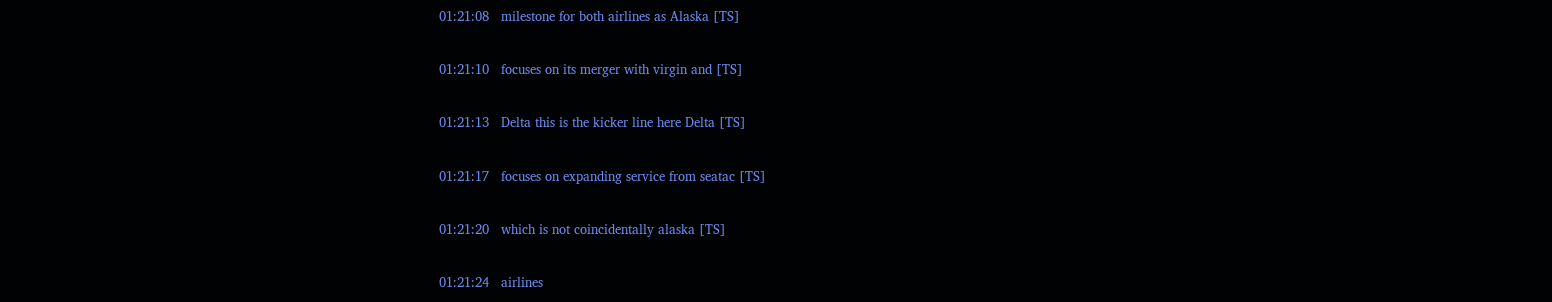01:21:08   milestone for both airlines as Alaska [TS]

01:21:10   focuses on its merger with virgin and [TS]

01:21:13   Delta this is the kicker line here Delta [TS]

01:21:17   focuses on expanding service from seatac [TS]

01:21:20   which is not coincidentally alaska [TS]

01:21:24   airlines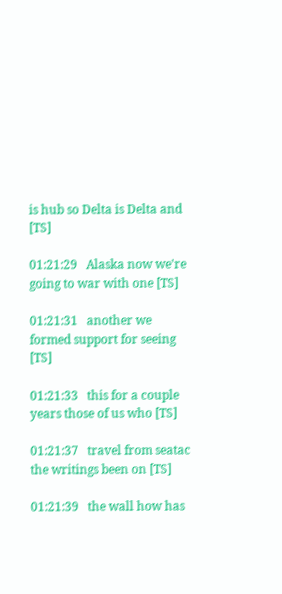is hub so Delta is Delta and [TS]

01:21:29   Alaska now we're going to war with one [TS]

01:21:31   another we formed support for seeing [TS]

01:21:33   this for a couple years those of us who [TS]

01:21:37   travel from seatac the writings been on [TS]

01:21:39   the wall how has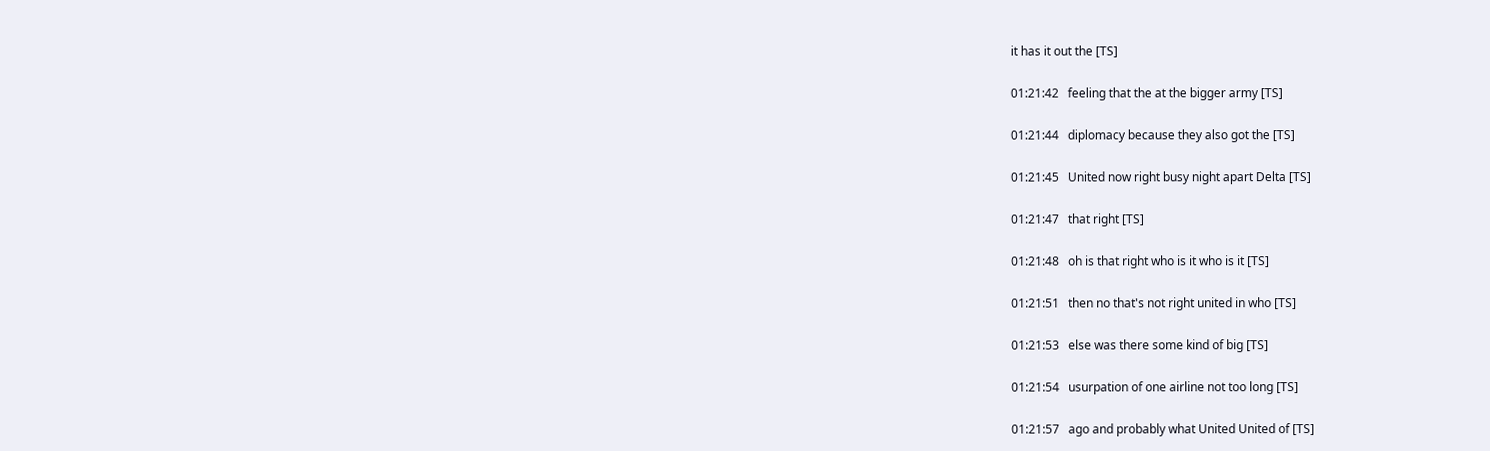it has it out the [TS]

01:21:42   feeling that the at the bigger army [TS]

01:21:44   diplomacy because they also got the [TS]

01:21:45   United now right busy night apart Delta [TS]

01:21:47   that right [TS]

01:21:48   oh is that right who is it who is it [TS]

01:21:51   then no that's not right united in who [TS]

01:21:53   else was there some kind of big [TS]

01:21:54   usurpation of one airline not too long [TS]

01:21:57   ago and probably what United United of [TS]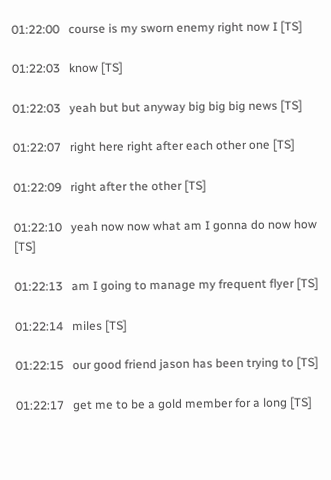01:22:00   course is my sworn enemy right now I [TS]

01:22:03   know [TS]

01:22:03   yeah but but anyway big big big news [TS]

01:22:07   right here right after each other one [TS]

01:22:09   right after the other [TS]

01:22:10   yeah now now what am I gonna do now how [TS]

01:22:13   am I going to manage my frequent flyer [TS]

01:22:14   miles [TS]

01:22:15   our good friend jason has been trying to [TS]

01:22:17   get me to be a gold member for a long [TS]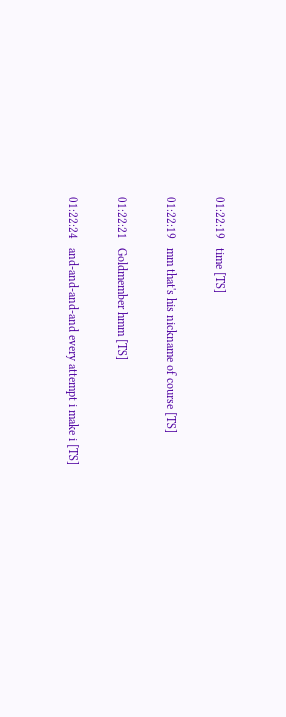01:22:19   time [TS]

01:22:19   mm that's his nickname of course [TS]

01:22:21   Goldmember hmm [TS]

01:22:24   and-and-and-and every attempt i make i [TS]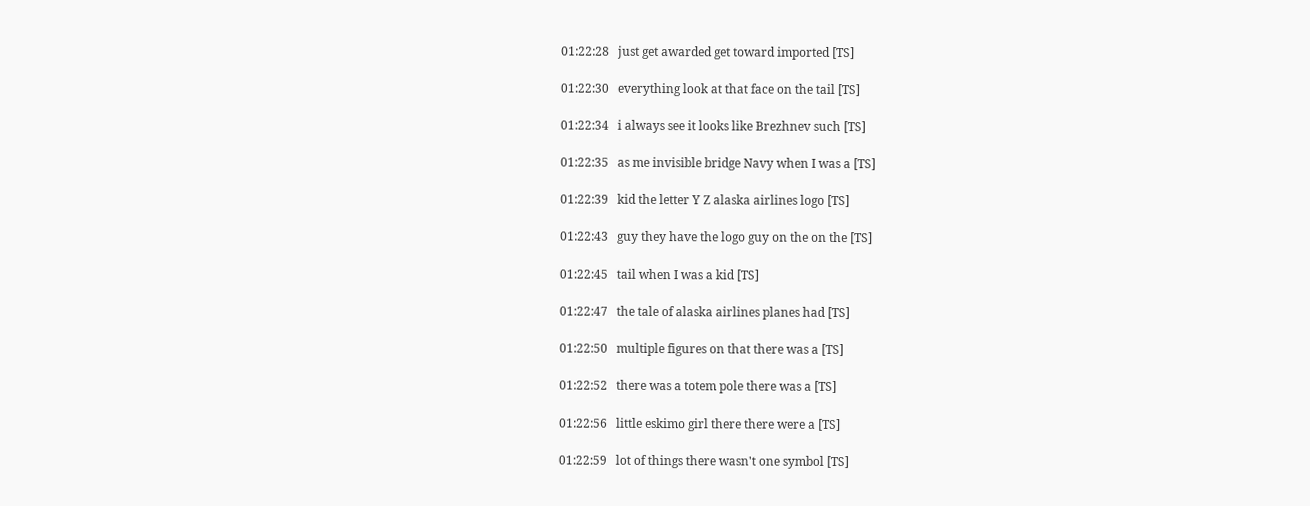01:22:28   just get awarded get toward imported [TS]

01:22:30   everything look at that face on the tail [TS]

01:22:34   i always see it looks like Brezhnev such [TS]

01:22:35   as me invisible bridge Navy when I was a [TS]

01:22:39   kid the letter Y Z alaska airlines logo [TS]

01:22:43   guy they have the logo guy on the on the [TS]

01:22:45   tail when I was a kid [TS]

01:22:47   the tale of alaska airlines planes had [TS]

01:22:50   multiple figures on that there was a [TS]

01:22:52   there was a totem pole there was a [TS]

01:22:56   little eskimo girl there there were a [TS]

01:22:59   lot of things there wasn't one symbol [TS]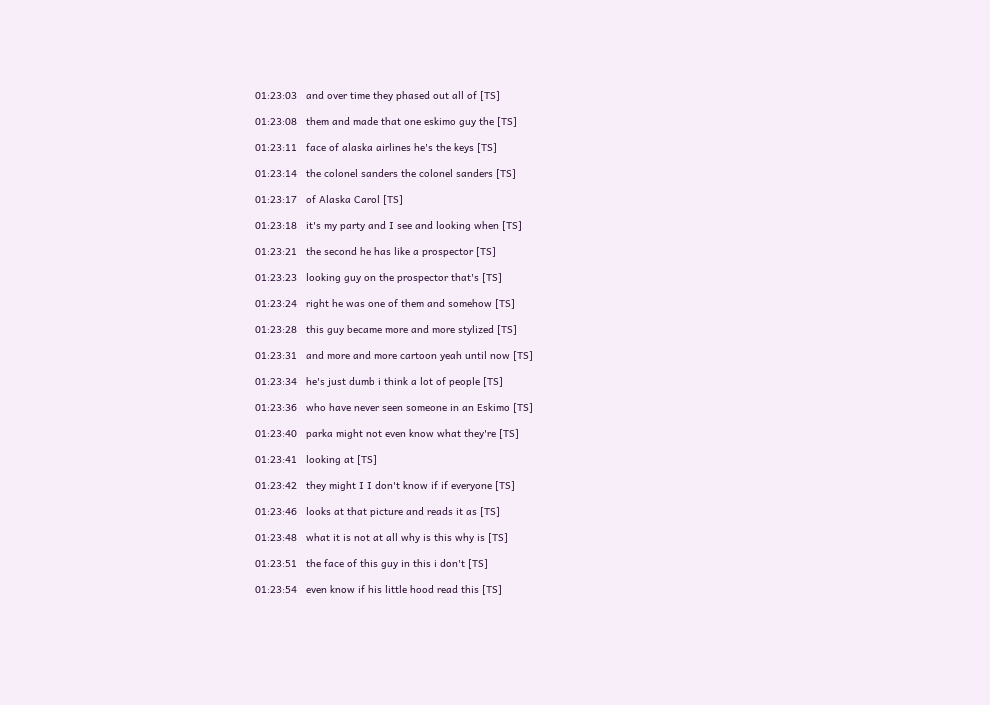01:23:03   and over time they phased out all of [TS]

01:23:08   them and made that one eskimo guy the [TS]

01:23:11   face of alaska airlines he's the keys [TS]

01:23:14   the colonel sanders the colonel sanders [TS]

01:23:17   of Alaska Carol [TS]

01:23:18   it's my party and I see and looking when [TS]

01:23:21   the second he has like a prospector [TS]

01:23:23   looking guy on the prospector that's [TS]

01:23:24   right he was one of them and somehow [TS]

01:23:28   this guy became more and more stylized [TS]

01:23:31   and more and more cartoon yeah until now [TS]

01:23:34   he's just dumb i think a lot of people [TS]

01:23:36   who have never seen someone in an Eskimo [TS]

01:23:40   parka might not even know what they're [TS]

01:23:41   looking at [TS]

01:23:42   they might I I don't know if if everyone [TS]

01:23:46   looks at that picture and reads it as [TS]

01:23:48   what it is not at all why is this why is [TS]

01:23:51   the face of this guy in this i don't [TS]

01:23:54   even know if his little hood read this [TS]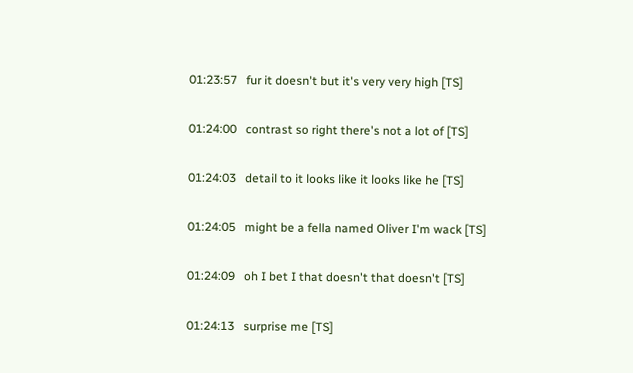01:23:57   fur it doesn't but it's very very high [TS]

01:24:00   contrast so right there's not a lot of [TS]

01:24:03   detail to it looks like it looks like he [TS]

01:24:05   might be a fella named Oliver I'm wack [TS]

01:24:09   oh I bet I that doesn't that doesn't [TS]

01:24:13   surprise me [TS]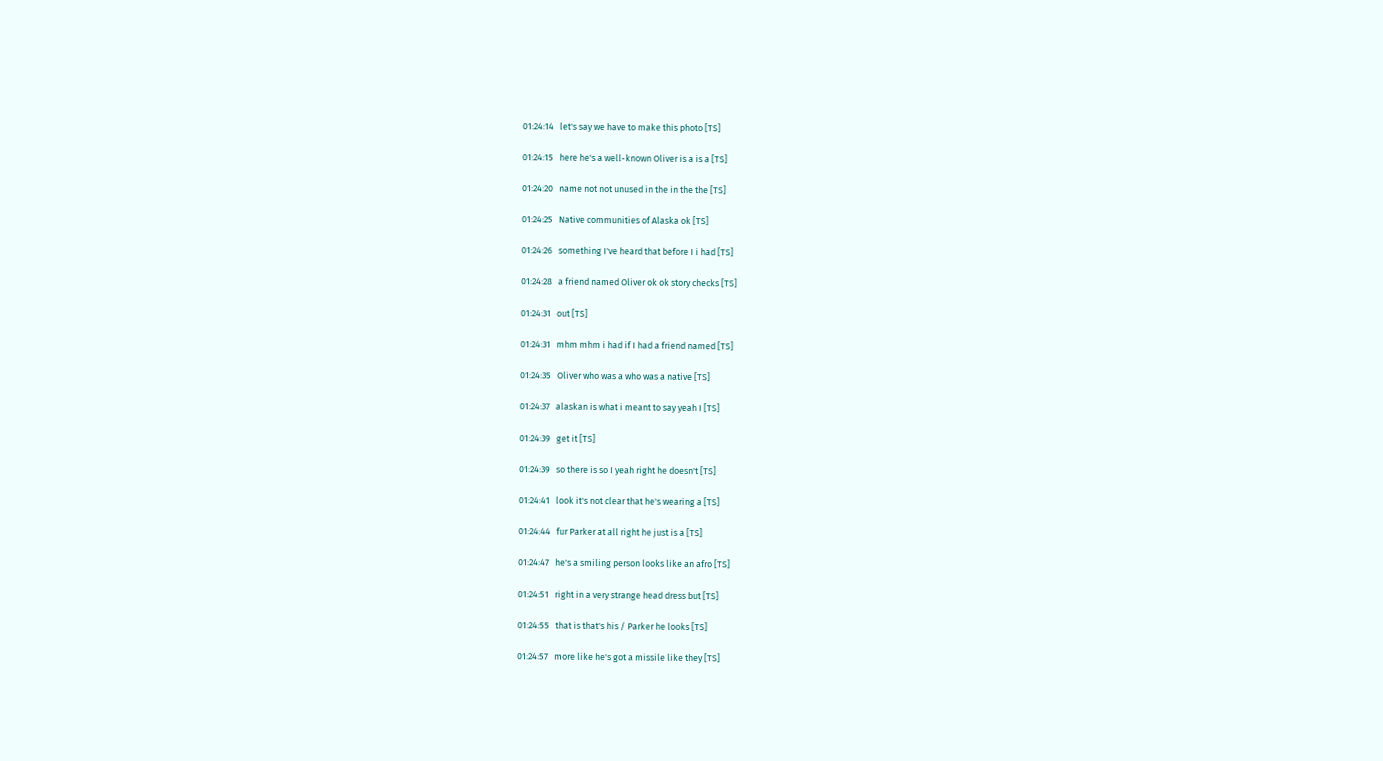01:24:14   let's say we have to make this photo [TS]

01:24:15   here he's a well-known Oliver is a is a [TS]

01:24:20   name not not unused in the in the the [TS]

01:24:25   Native communities of Alaska ok [TS]

01:24:26   something I've heard that before I i had [TS]

01:24:28   a friend named Oliver ok ok story checks [TS]

01:24:31   out [TS]

01:24:31   mhm mhm i had if I had a friend named [TS]

01:24:35   Oliver who was a who was a native [TS]

01:24:37   alaskan is what i meant to say yeah I [TS]

01:24:39   get it [TS]

01:24:39   so there is so I yeah right he doesn't [TS]

01:24:41   look it's not clear that he's wearing a [TS]

01:24:44   fur Parker at all right he just is a [TS]

01:24:47   he's a smiling person looks like an afro [TS]

01:24:51   right in a very strange head dress but [TS]

01:24:55   that is that's his / Parker he looks [TS]

01:24:57   more like he's got a missile like they [TS]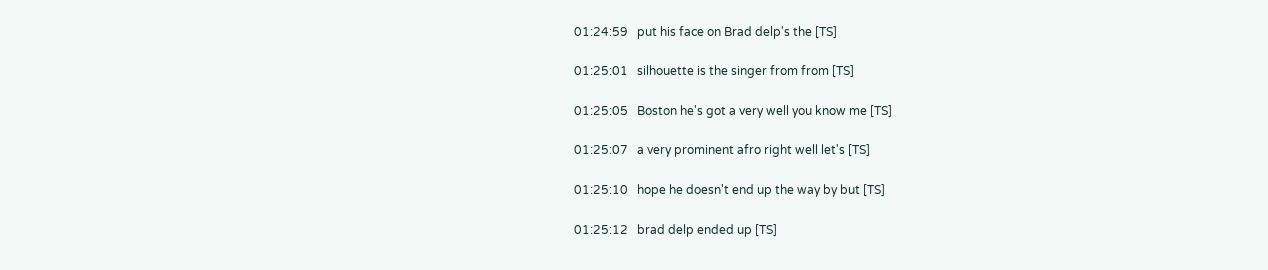01:24:59   put his face on Brad delp's the [TS]

01:25:01   silhouette is the singer from from [TS]

01:25:05   Boston he's got a very well you know me [TS]

01:25:07   a very prominent afro right well let's [TS]

01:25:10   hope he doesn't end up the way by but [TS]

01:25:12   brad delp ended up [TS]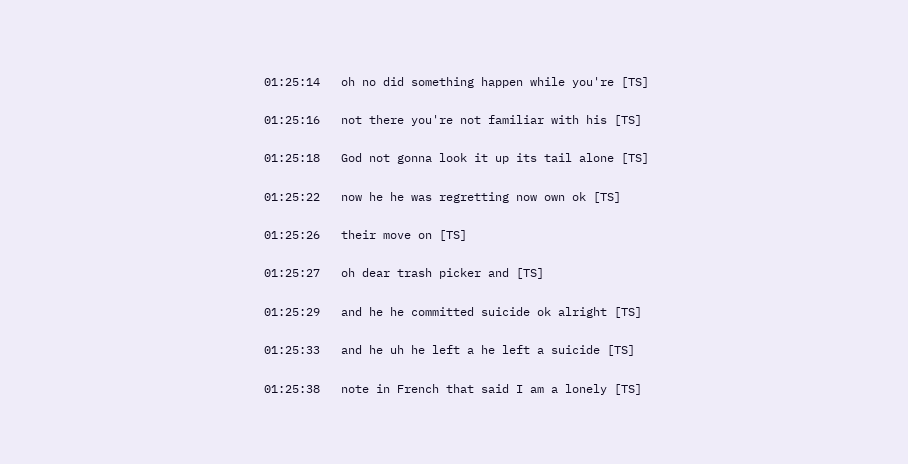01:25:14   oh no did something happen while you're [TS]

01:25:16   not there you're not familiar with his [TS]

01:25:18   God not gonna look it up its tail alone [TS]

01:25:22   now he he was regretting now own ok [TS]

01:25:26   their move on [TS]

01:25:27   oh dear trash picker and [TS]

01:25:29   and he he committed suicide ok alright [TS]

01:25:33   and he uh he left a he left a suicide [TS]

01:25:38   note in French that said I am a lonely [TS]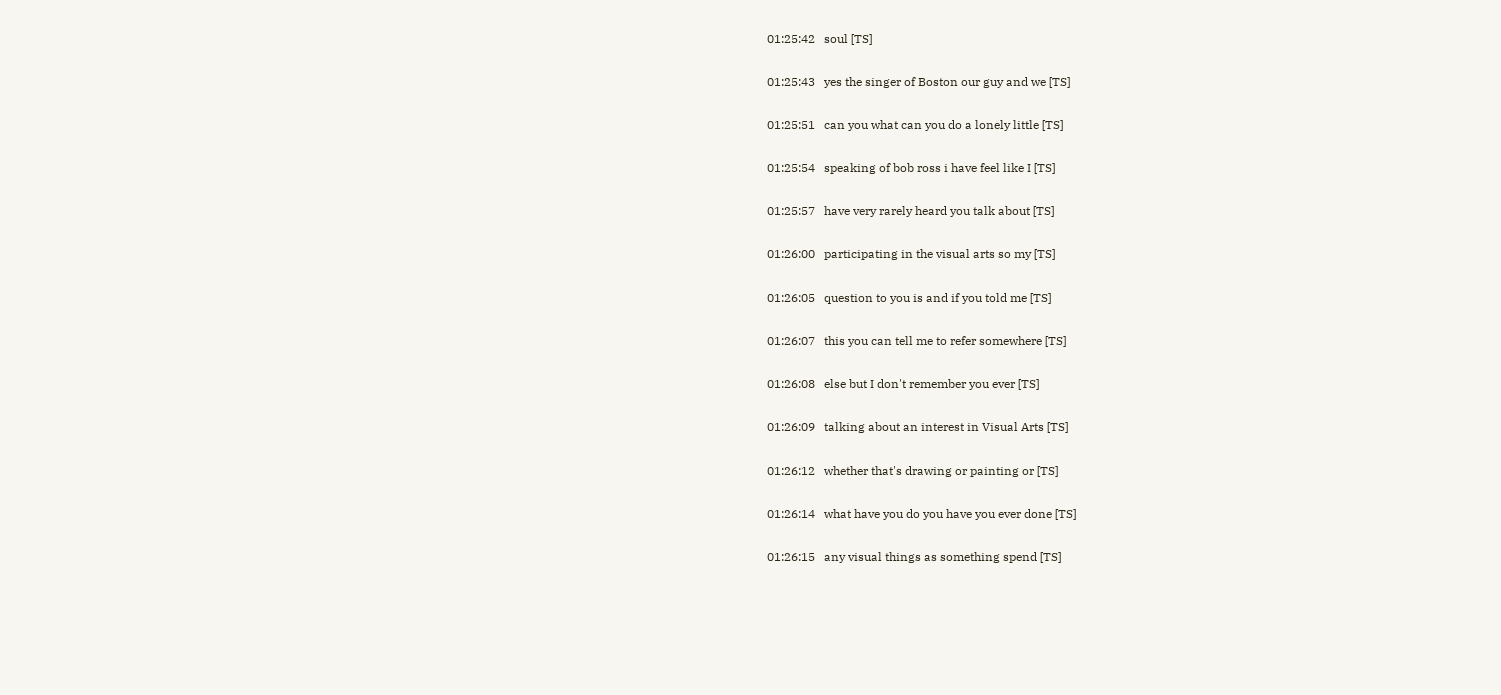01:25:42   soul [TS]

01:25:43   yes the singer of Boston our guy and we [TS]

01:25:51   can you what can you do a lonely little [TS]

01:25:54   speaking of bob ross i have feel like I [TS]

01:25:57   have very rarely heard you talk about [TS]

01:26:00   participating in the visual arts so my [TS]

01:26:05   question to you is and if you told me [TS]

01:26:07   this you can tell me to refer somewhere [TS]

01:26:08   else but I don't remember you ever [TS]

01:26:09   talking about an interest in Visual Arts [TS]

01:26:12   whether that's drawing or painting or [TS]

01:26:14   what have you do you have you ever done [TS]

01:26:15   any visual things as something spend [TS]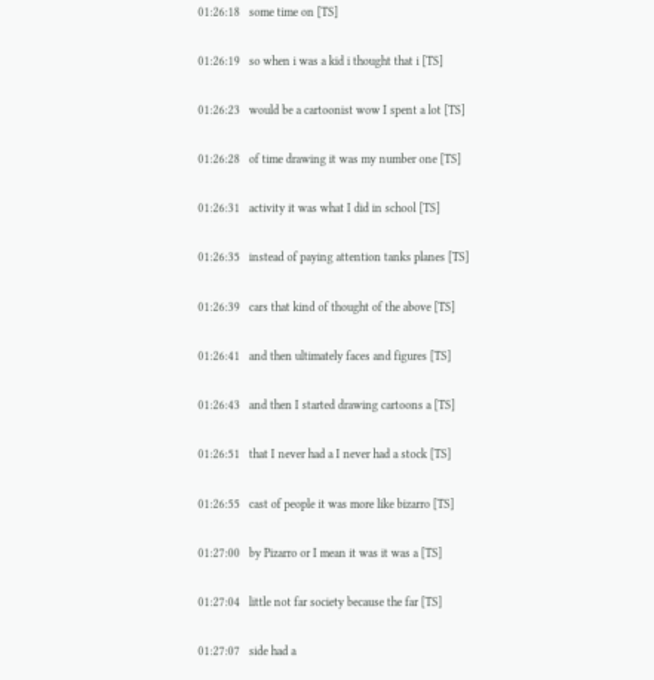01:26:18   some time on [TS]

01:26:19   so when i was a kid i thought that i [TS]

01:26:23   would be a cartoonist wow I spent a lot [TS]

01:26:28   of time drawing it was my number one [TS]

01:26:31   activity it was what I did in school [TS]

01:26:35   instead of paying attention tanks planes [TS]

01:26:39   cars that kind of thought of the above [TS]

01:26:41   and then ultimately faces and figures [TS]

01:26:43   and then I started drawing cartoons a [TS]

01:26:51   that I never had a I never had a stock [TS]

01:26:55   cast of people it was more like bizarro [TS]

01:27:00   by Pizarro or I mean it was it was a [TS]

01:27:04   little not far society because the far [TS]

01:27:07   side had a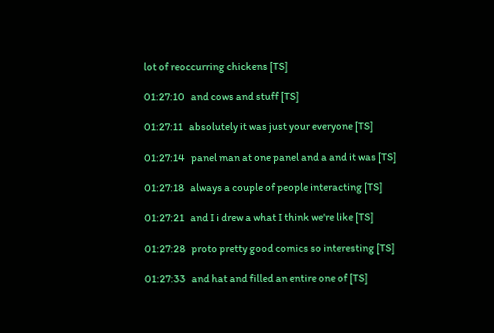lot of reoccurring chickens [TS]

01:27:10   and cows and stuff [TS]

01:27:11   absolutely it was just your everyone [TS]

01:27:14   panel man at one panel and a and it was [TS]

01:27:18   always a couple of people interacting [TS]

01:27:21   and I i drew a what I think we're like [TS]

01:27:28   proto pretty good comics so interesting [TS]

01:27:33   and hat and filled an entire one of [TS]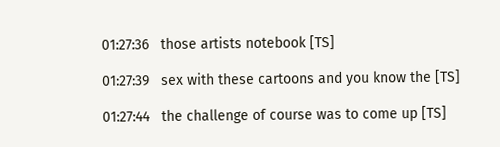01:27:36   those artists notebook [TS]

01:27:39   sex with these cartoons and you know the [TS]

01:27:44   the challenge of course was to come up [TS]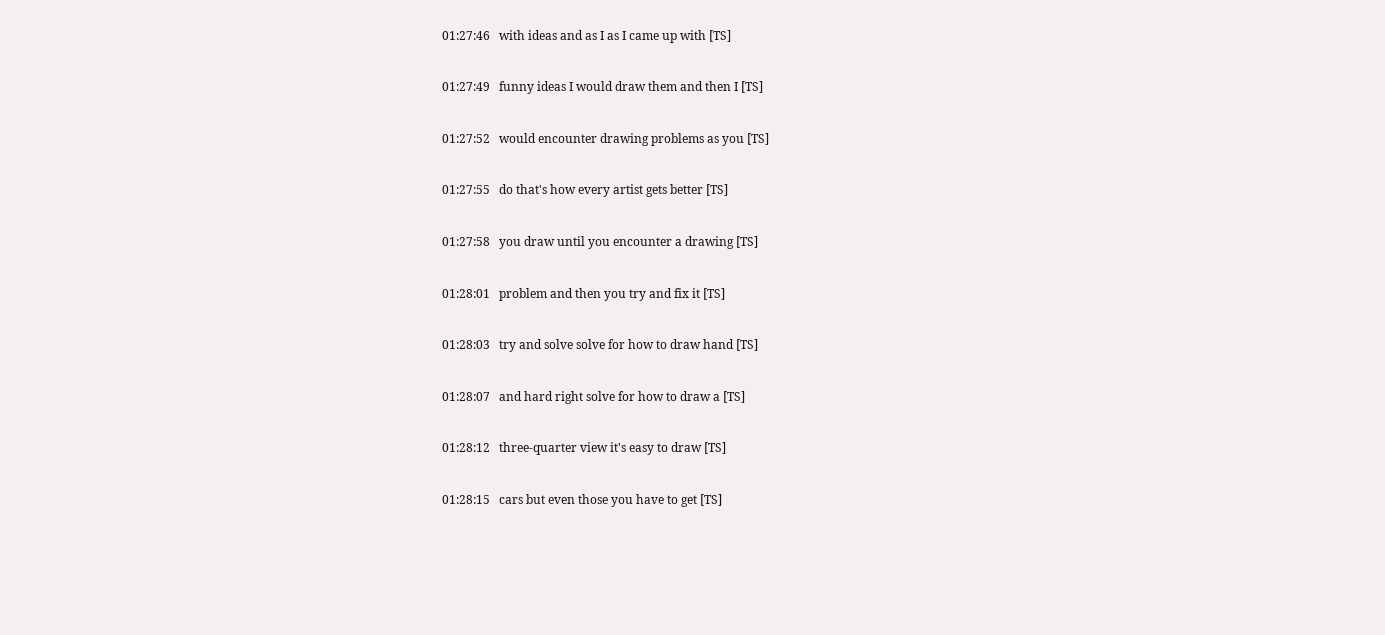01:27:46   with ideas and as I as I came up with [TS]

01:27:49   funny ideas I would draw them and then I [TS]

01:27:52   would encounter drawing problems as you [TS]

01:27:55   do that's how every artist gets better [TS]

01:27:58   you draw until you encounter a drawing [TS]

01:28:01   problem and then you try and fix it [TS]

01:28:03   try and solve solve for how to draw hand [TS]

01:28:07   and hard right solve for how to draw a [TS]

01:28:12   three-quarter view it's easy to draw [TS]

01:28:15   cars but even those you have to get [TS]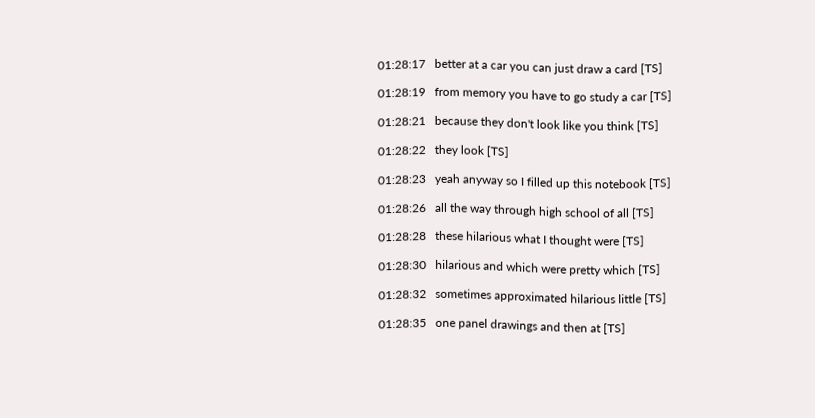01:28:17   better at a car you can just draw a card [TS]

01:28:19   from memory you have to go study a car [TS]

01:28:21   because they don't look like you think [TS]

01:28:22   they look [TS]

01:28:23   yeah anyway so I filled up this notebook [TS]

01:28:26   all the way through high school of all [TS]

01:28:28   these hilarious what I thought were [TS]

01:28:30   hilarious and which were pretty which [TS]

01:28:32   sometimes approximated hilarious little [TS]

01:28:35   one panel drawings and then at [TS]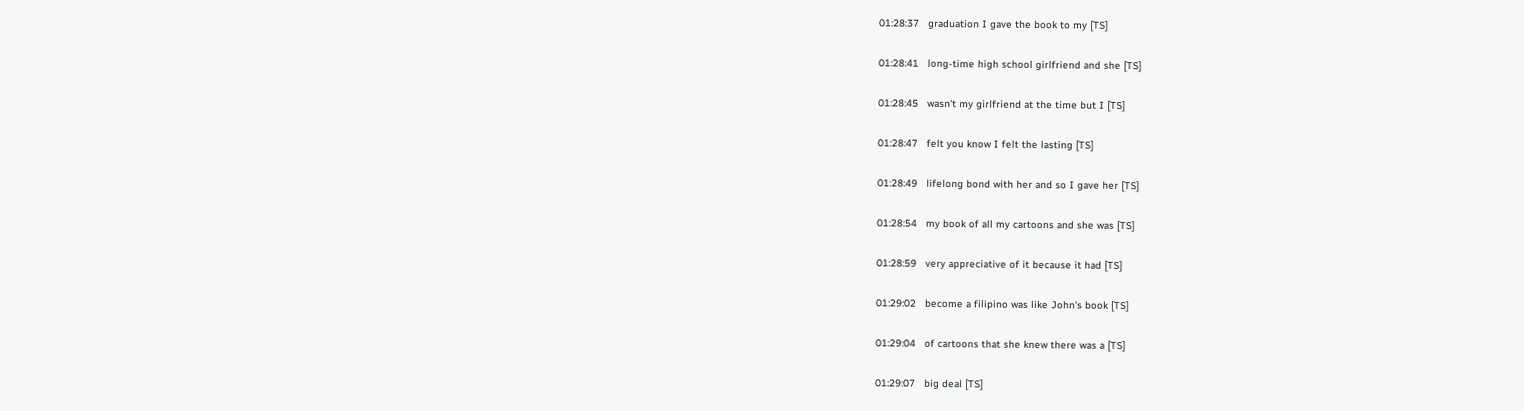01:28:37   graduation I gave the book to my [TS]

01:28:41   long-time high school girlfriend and she [TS]

01:28:45   wasn't my girlfriend at the time but I [TS]

01:28:47   felt you know I felt the lasting [TS]

01:28:49   lifelong bond with her and so I gave her [TS]

01:28:54   my book of all my cartoons and she was [TS]

01:28:59   very appreciative of it because it had [TS]

01:29:02   become a filipino was like John's book [TS]

01:29:04   of cartoons that she knew there was a [TS]

01:29:07   big deal [TS]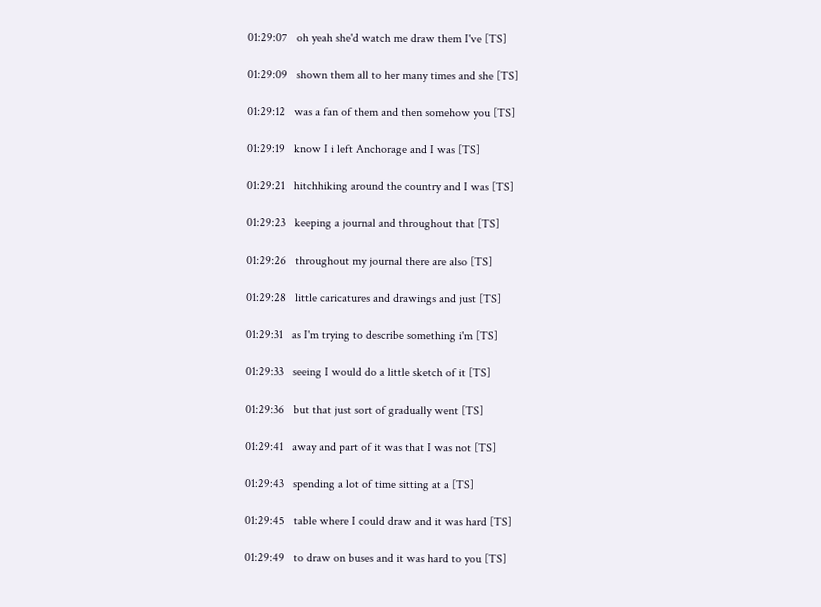01:29:07   oh yeah she'd watch me draw them I've [TS]

01:29:09   shown them all to her many times and she [TS]

01:29:12   was a fan of them and then somehow you [TS]

01:29:19   know I i left Anchorage and I was [TS]

01:29:21   hitchhiking around the country and I was [TS]

01:29:23   keeping a journal and throughout that [TS]

01:29:26   throughout my journal there are also [TS]

01:29:28   little caricatures and drawings and just [TS]

01:29:31   as I'm trying to describe something i'm [TS]

01:29:33   seeing I would do a little sketch of it [TS]

01:29:36   but that just sort of gradually went [TS]

01:29:41   away and part of it was that I was not [TS]

01:29:43   spending a lot of time sitting at a [TS]

01:29:45   table where I could draw and it was hard [TS]

01:29:49   to draw on buses and it was hard to you [TS]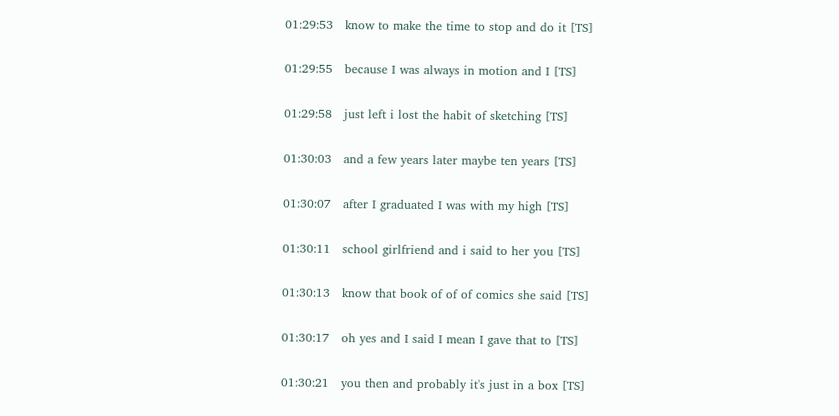01:29:53   know to make the time to stop and do it [TS]

01:29:55   because I was always in motion and I [TS]

01:29:58   just left i lost the habit of sketching [TS]

01:30:03   and a few years later maybe ten years [TS]

01:30:07   after I graduated I was with my high [TS]

01:30:11   school girlfriend and i said to her you [TS]

01:30:13   know that book of of of comics she said [TS]

01:30:17   oh yes and I said I mean I gave that to [TS]

01:30:21   you then and probably it's just in a box [TS]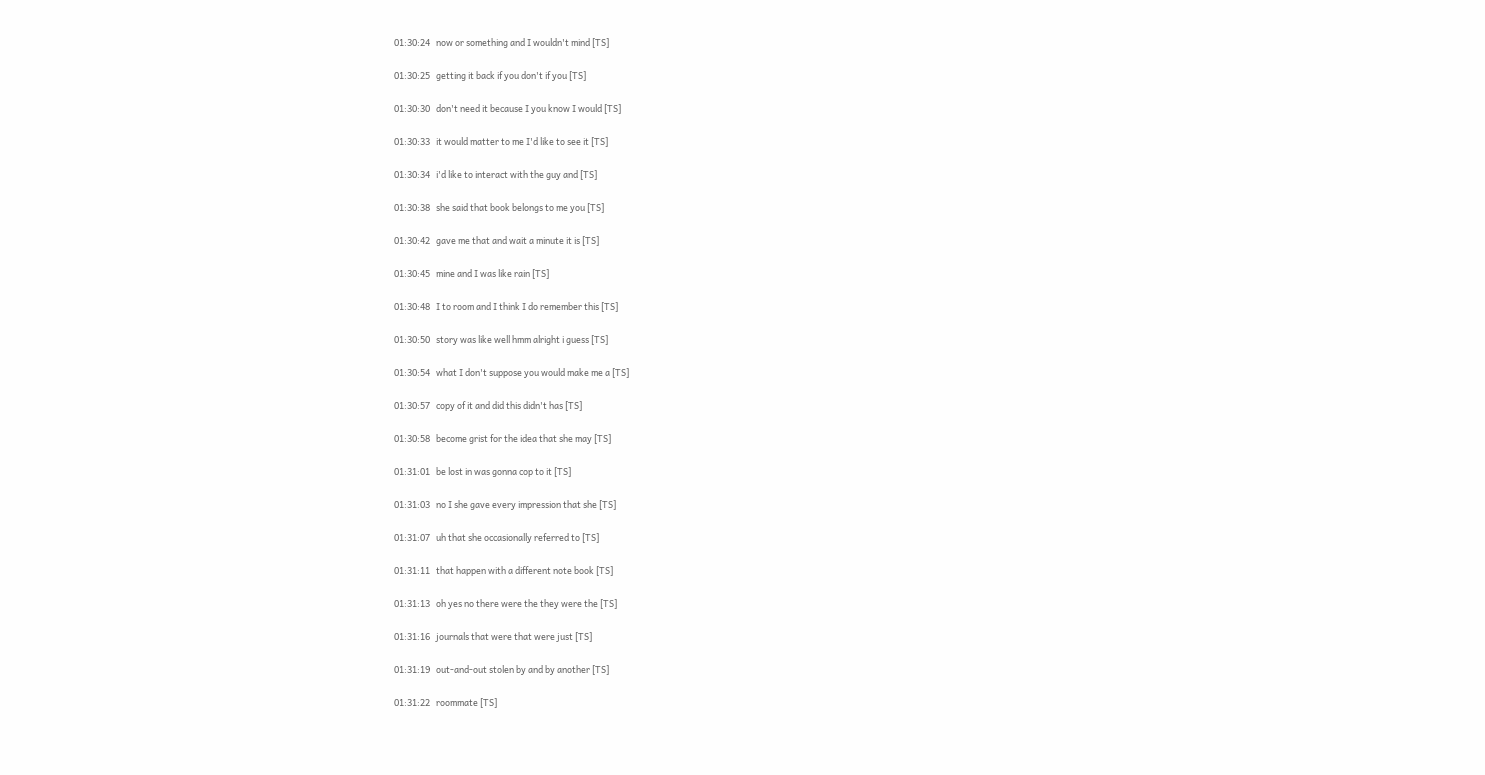01:30:24   now or something and I wouldn't mind [TS]

01:30:25   getting it back if you don't if you [TS]

01:30:30   don't need it because I you know I would [TS]

01:30:33   it would matter to me I'd like to see it [TS]

01:30:34   i'd like to interact with the guy and [TS]

01:30:38   she said that book belongs to me you [TS]

01:30:42   gave me that and wait a minute it is [TS]

01:30:45   mine and I was like rain [TS]

01:30:48   I to room and I think I do remember this [TS]

01:30:50   story was like well hmm alright i guess [TS]

01:30:54   what I don't suppose you would make me a [TS]

01:30:57   copy of it and did this didn't has [TS]

01:30:58   become grist for the idea that she may [TS]

01:31:01   be lost in was gonna cop to it [TS]

01:31:03   no I she gave every impression that she [TS]

01:31:07   uh that she occasionally referred to [TS]

01:31:11   that happen with a different note book [TS]

01:31:13   oh yes no there were the they were the [TS]

01:31:16   journals that were that were just [TS]

01:31:19   out-and-out stolen by and by another [TS]

01:31:22   roommate [TS]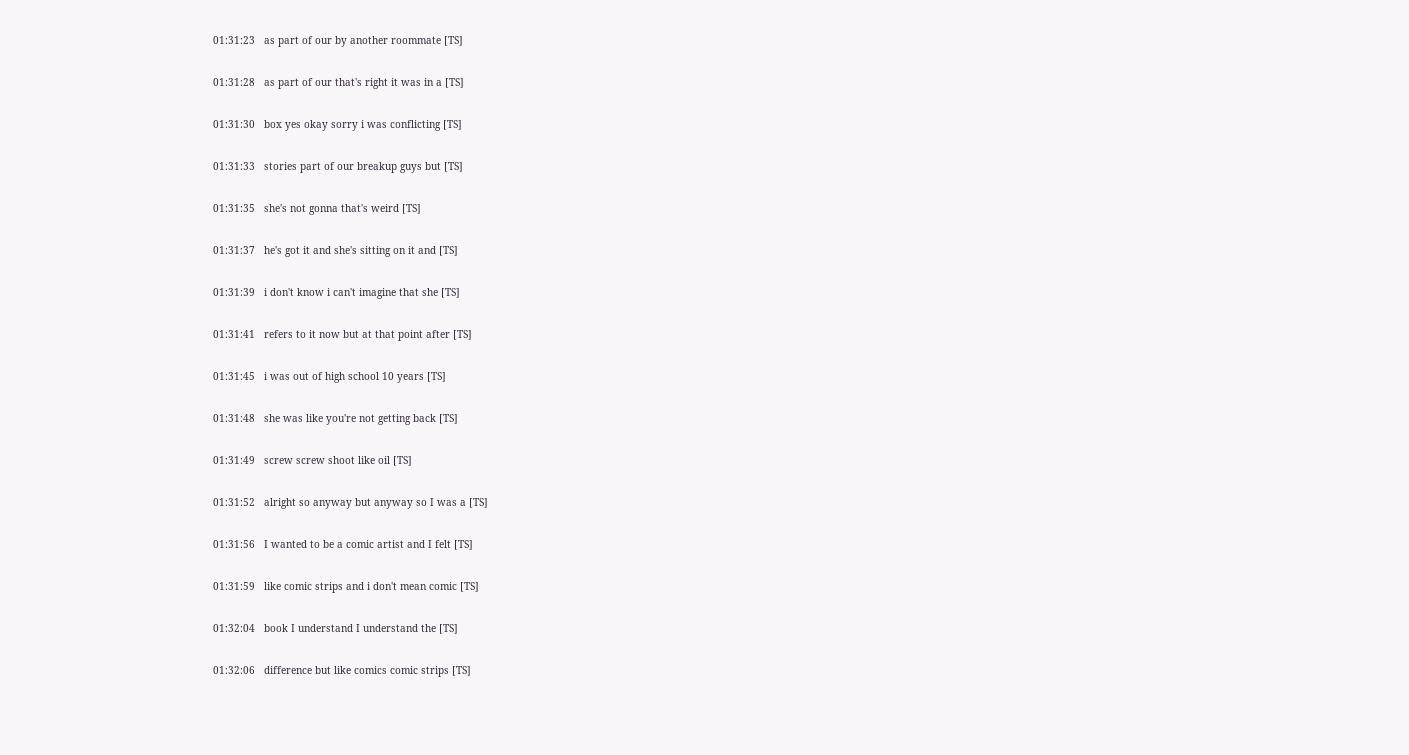01:31:23   as part of our by another roommate [TS]

01:31:28   as part of our that's right it was in a [TS]

01:31:30   box yes okay sorry i was conflicting [TS]

01:31:33   stories part of our breakup guys but [TS]

01:31:35   she's not gonna that's weird [TS]

01:31:37   he's got it and she's sitting on it and [TS]

01:31:39   i don't know i can't imagine that she [TS]

01:31:41   refers to it now but at that point after [TS]

01:31:45   i was out of high school 10 years [TS]

01:31:48   she was like you're not getting back [TS]

01:31:49   screw screw shoot like oil [TS]

01:31:52   alright so anyway but anyway so I was a [TS]

01:31:56   I wanted to be a comic artist and I felt [TS]

01:31:59   like comic strips and i don't mean comic [TS]

01:32:04   book I understand I understand the [TS]

01:32:06   difference but like comics comic strips [TS]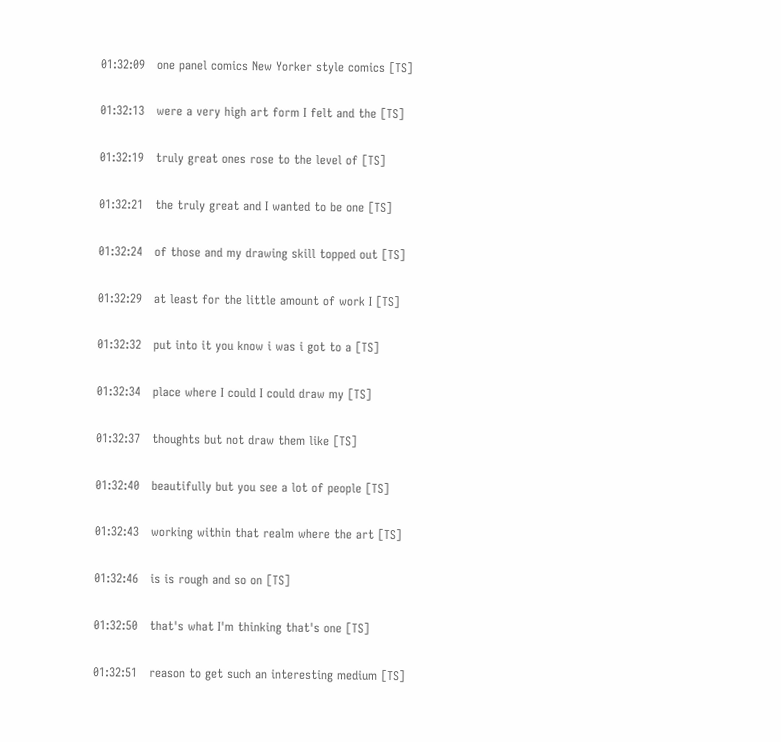01:32:09   one panel comics New Yorker style comics [TS]

01:32:13   were a very high art form I felt and the [TS]

01:32:19   truly great ones rose to the level of [TS]

01:32:21   the truly great and I wanted to be one [TS]

01:32:24   of those and my drawing skill topped out [TS]

01:32:29   at least for the little amount of work I [TS]

01:32:32   put into it you know i was i got to a [TS]

01:32:34   place where I could I could draw my [TS]

01:32:37   thoughts but not draw them like [TS]

01:32:40   beautifully but you see a lot of people [TS]

01:32:43   working within that realm where the art [TS]

01:32:46   is is rough and so on [TS]

01:32:50   that's what I'm thinking that's one [TS]

01:32:51   reason to get such an interesting medium [TS]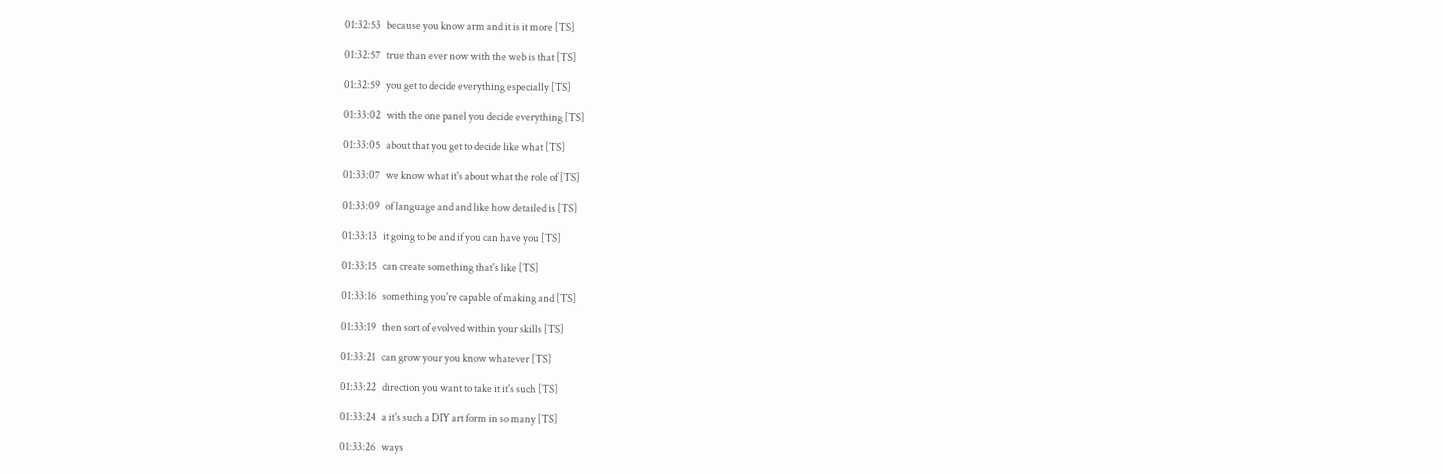01:32:53   because you know arm and it is it more [TS]

01:32:57   true than ever now with the web is that [TS]

01:32:59   you get to decide everything especially [TS]

01:33:02   with the one panel you decide everything [TS]

01:33:05   about that you get to decide like what [TS]

01:33:07   we know what it's about what the role of [TS]

01:33:09   of language and and like how detailed is [TS]

01:33:13   it going to be and if you can have you [TS]

01:33:15   can create something that's like [TS]

01:33:16   something you're capable of making and [TS]

01:33:19   then sort of evolved within your skills [TS]

01:33:21   can grow your you know whatever [TS]

01:33:22   direction you want to take it it's such [TS]

01:33:24   a it's such a DIY art form in so many [TS]

01:33:26   ways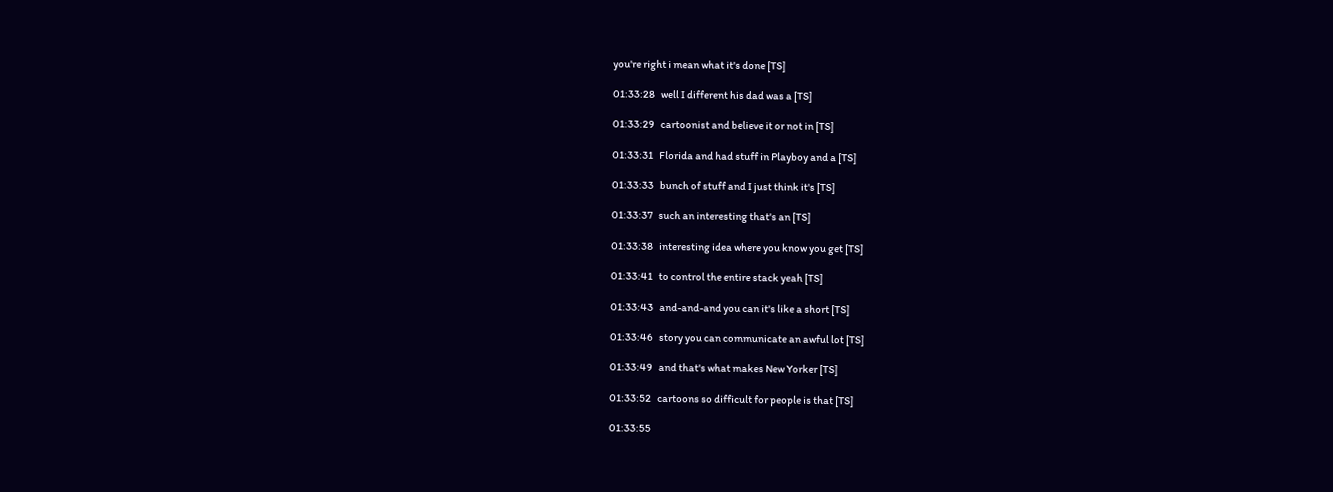you're right i mean what it's done [TS]

01:33:28   well I different his dad was a [TS]

01:33:29   cartoonist and believe it or not in [TS]

01:33:31   Florida and had stuff in Playboy and a [TS]

01:33:33   bunch of stuff and I just think it's [TS]

01:33:37   such an interesting that's an [TS]

01:33:38   interesting idea where you know you get [TS]

01:33:41   to control the entire stack yeah [TS]

01:33:43   and-and-and you can it's like a short [TS]

01:33:46   story you can communicate an awful lot [TS]

01:33:49   and that's what makes New Yorker [TS]

01:33:52   cartoons so difficult for people is that [TS]

01:33:55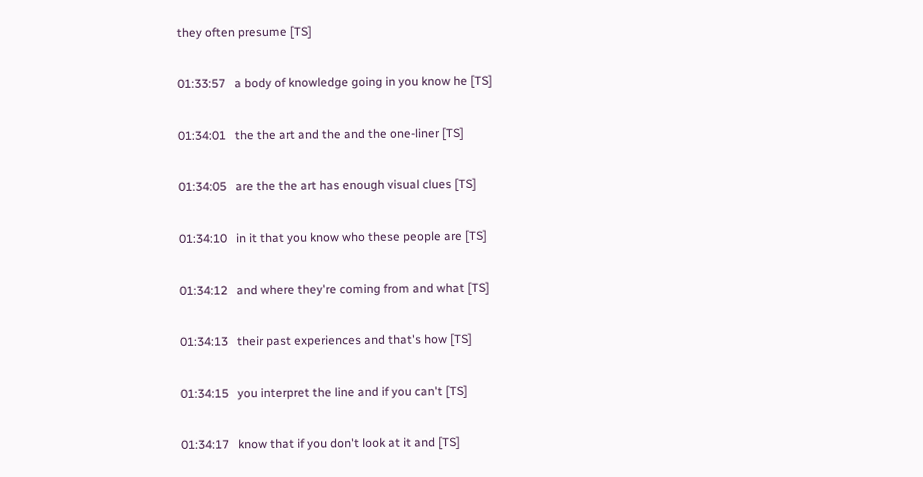they often presume [TS]

01:33:57   a body of knowledge going in you know he [TS]

01:34:01   the the art and the and the one-liner [TS]

01:34:05   are the the art has enough visual clues [TS]

01:34:10   in it that you know who these people are [TS]

01:34:12   and where they're coming from and what [TS]

01:34:13   their past experiences and that's how [TS]

01:34:15   you interpret the line and if you can't [TS]

01:34:17   know that if you don't look at it and [TS]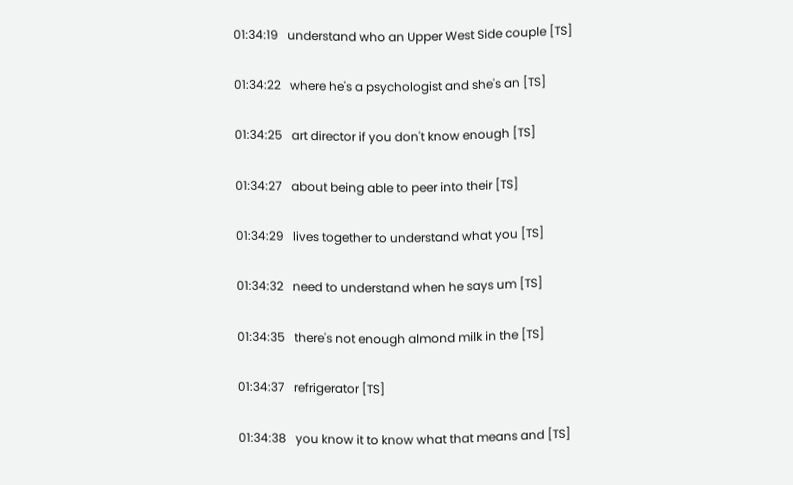01:34:19   understand who an Upper West Side couple [TS]

01:34:22   where he's a psychologist and she's an [TS]

01:34:25   art director if you don't know enough [TS]

01:34:27   about being able to peer into their [TS]

01:34:29   lives together to understand what you [TS]

01:34:32   need to understand when he says um [TS]

01:34:35   there's not enough almond milk in the [TS]

01:34:37   refrigerator [TS]

01:34:38   you know it to know what that means and [TS]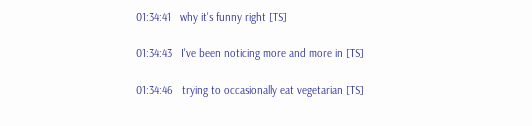01:34:41   why it's funny right [TS]

01:34:43   I've been noticing more and more in [TS]

01:34:46   trying to occasionally eat vegetarian [TS]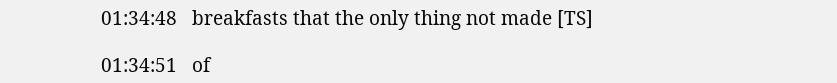01:34:48   breakfasts that the only thing not made [TS]

01:34:51   of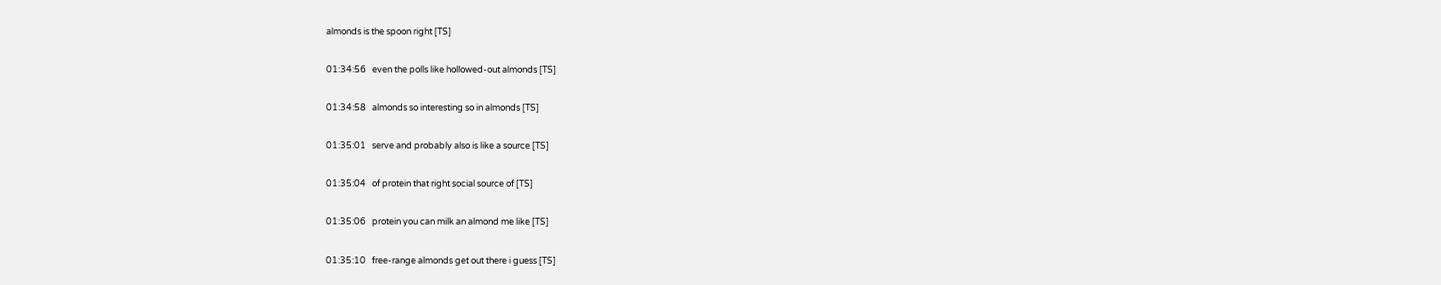almonds is the spoon right [TS]

01:34:56   even the polls like hollowed-out almonds [TS]

01:34:58   almonds so interesting so in almonds [TS]

01:35:01   serve and probably also is like a source [TS]

01:35:04   of protein that right social source of [TS]

01:35:06   protein you can milk an almond me like [TS]

01:35:10   free-range almonds get out there i guess [TS]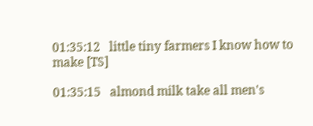01:35:12   little tiny farmers I know how to make [TS]

01:35:15   almond milk take all men's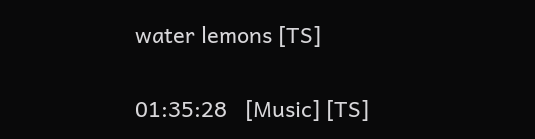water lemons [TS]

01:35:28   [Music] [TS]